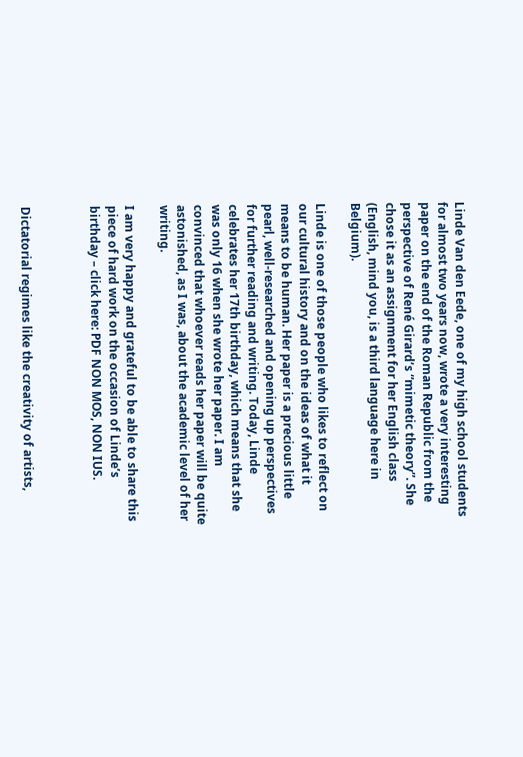Linde Van den Eede, one of my high school students for almost two years now, wrote a very interesting paper on the end of the Roman Republic from the perspective of René Girard’s “mimetic theory”. She chose it as an assignment for her English class (English, mind you, is a third language here in Belgium).

Linde is one of those people who likes to reflect on our cultural history and on the ideas of what it means to be human. Her paper is a precious little pearl, well-researched and opening up perspectives for further reading and writing. Today, Linde celebrates her 17th birthday, which means that she was only 16 when she wrote her paper. I am convinced that whoever reads her paper will be quite astonished, as I was, about the academic level of her writing.

I am very happy and grateful to be able to share this piece of hard work on the occasion of Linde’s birthday – click here: PDF NON MOS, NON IUS.



Dictatorial regimes like the creativity of artists,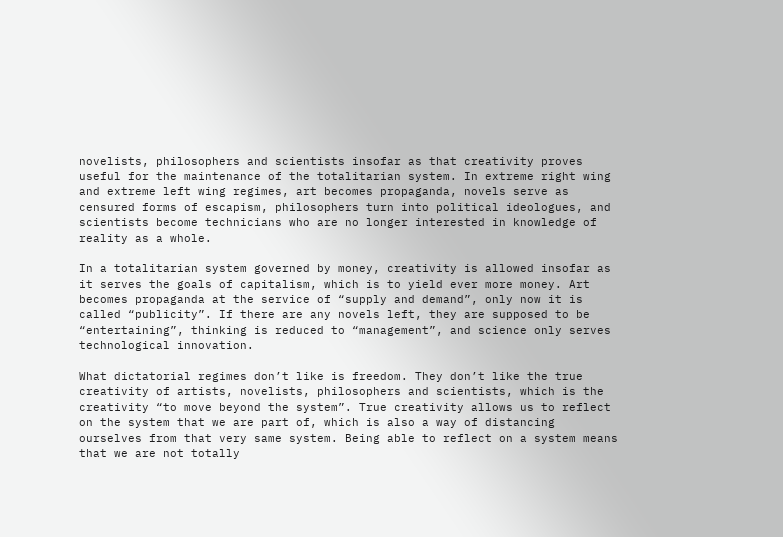novelists, philosophers and scientists insofar as that creativity proves useful for the maintenance of the totalitarian system. In extreme right wing and extreme left wing regimes, art becomes propaganda, novels serve as censured forms of escapism, philosophers turn into political ideologues, and scientists become technicians who are no longer interested in knowledge of reality as a whole.

In a totalitarian system governed by money, creativity is allowed insofar as it serves the goals of capitalism, which is to yield ever more money. Art becomes propaganda at the service of “supply and demand”, only now it is called “publicity”. If there are any novels left, they are supposed to be “entertaining”, thinking is reduced to “management”, and science only serves technological innovation.

What dictatorial regimes don’t like is freedom. They don’t like the true creativity of artists, novelists, philosophers and scientists, which is the creativity “to move beyond the system”. True creativity allows us to reflect on the system that we are part of, which is also a way of distancing ourselves from that very same system. Being able to reflect on a system means that we are not totally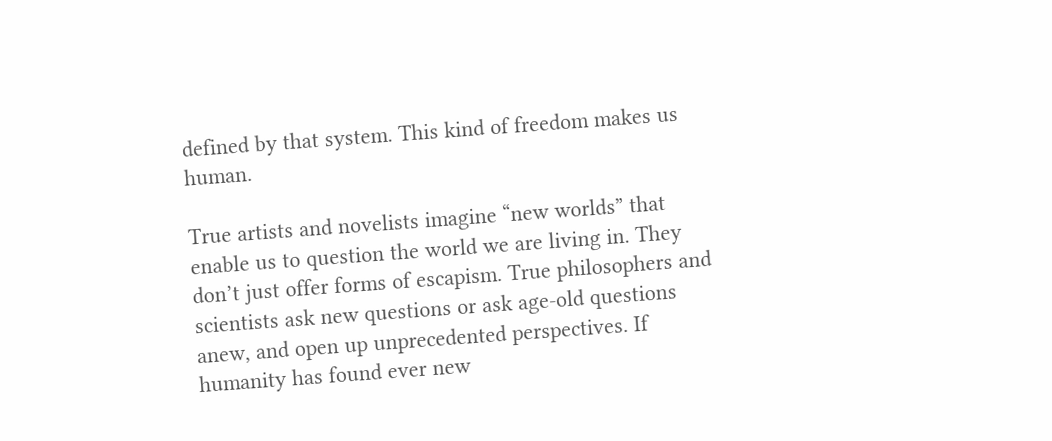defined by that system. This kind of freedom makes us human.

True artists and novelists imagine “new worlds” that enable us to question the world we are living in. They don’t just offer forms of escapism. True philosophers and scientists ask new questions or ask age-old questions anew, and open up unprecedented perspectives. If humanity has found ever new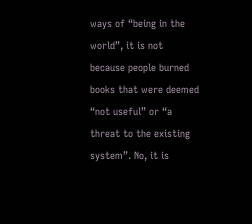ways of “being in the world”, it is not because people burned books that were deemed “not useful” or “a threat to the existing system”. No, it is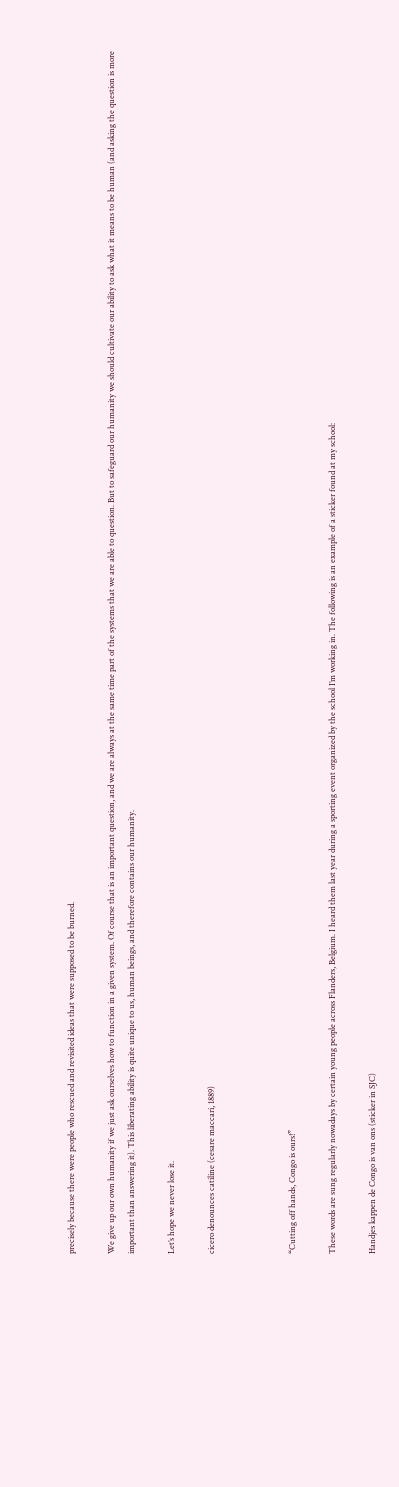precisely because there were people who rescued and revisited ideas that were supposed to be burned.

We give up our own humanity if we just ask ourselves how to function in a given system. Of course that is an important question, and we are always at the same time part of the systems that we are able to question. But to safeguard our humanity we should cultivate our ability to ask what it means to be human (and asking the question is more important than answering it). This liberating ability is quite unique to us, human beings, and therefore contains our humanity.

Let’s hope we never lose it.

cicero denounces catiline (cesare maccari, 1889)



“Cutting off hands, Congo is ours!”

These words are sung regularly nowadays by certain young people across Flanders, Belgium. I heard them last year during a sporting event organized by the school I’m working in. The following is an example of a sticker found at my school:

Handjes kappen de Congo is van ons (sticker in SJC)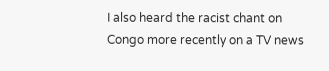I also heard the racist chant on Congo more recently on a TV news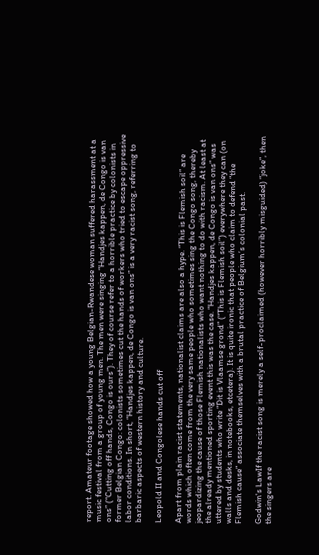report. Amateur footage showed how a young Belgian-Rwandese woman suffered harassment at a music festival from a group of young men. The men were singing “Handjes kappen, de Congo is van ons” (“Cutting off hands, Congo is ours”). They of course refer to a horrible practice by colonists in former Belgian Congo: colonists sometimes cut the hands of workers who tried to escape oppressive labor conditions. In short, “Handjes kappen, de Congo is van ons” is a very racist song, referring to barbaric aspects of western history and culture.

Leopold II and Congolese hands cut off

Apart from plain racist statements, nationalist claims are also a hype. “This is Flemish soil” are words which often come from the very same people who sometimes sing the Congo song, thereby jeopardizing the cause of those Flemish nationalists who want nothing to do with racism. At least at the already mentioned sporting event this was the case. “Handjes kappen, de Congo is van ons” was uttered by students who write “Dit is Vlaamse grond” (“This is Flemish soil”) everywhere they can (on walls and desks, in notebooks, etcetera). It is quite ironic that people who claim to defend “the Flemish cause” associate themselves with a brutal practice of Belgium’s colonial past.

Godwin's LawIf the racist song is merely a self-proclaimed (however horribly misguided) “joke”, then the singers are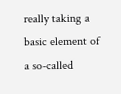really taking a basic element of a so-called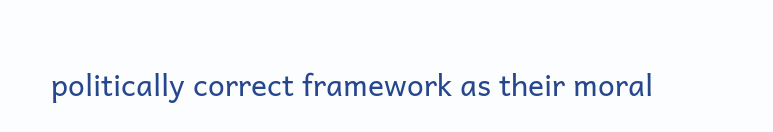politically correct framework as their moral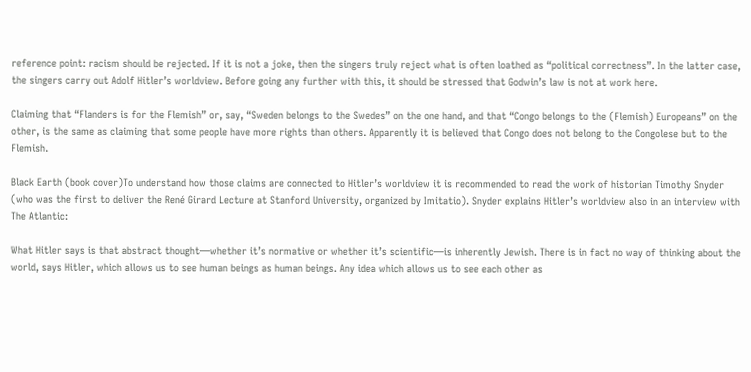reference point: racism should be rejected. If it is not a joke, then the singers truly reject what is often loathed as “political correctness”. In the latter case, the singers carry out Adolf Hitler’s worldview. Before going any further with this, it should be stressed that Godwin’s law is not at work here.

Claiming that “Flanders is for the Flemish” or, say, “Sweden belongs to the Swedes” on the one hand, and that “Congo belongs to the (Flemish) Europeans” on the other, is the same as claiming that some people have more rights than others. Apparently it is believed that Congo does not belong to the Congolese but to the Flemish.

Black Earth (book cover)To understand how those claims are connected to Hitler’s worldview it is recommended to read the work of historian Timothy Snyder (who was the first to deliver the René Girard Lecture at Stanford University, organized by Imitatio). Snyder explains Hitler’s worldview also in an interview with The Atlantic:

What Hitler says is that abstract thought—whether it’s normative or whether it’s scientific—is inherently Jewish. There is in fact no way of thinking about the world, says Hitler, which allows us to see human beings as human beings. Any idea which allows us to see each other as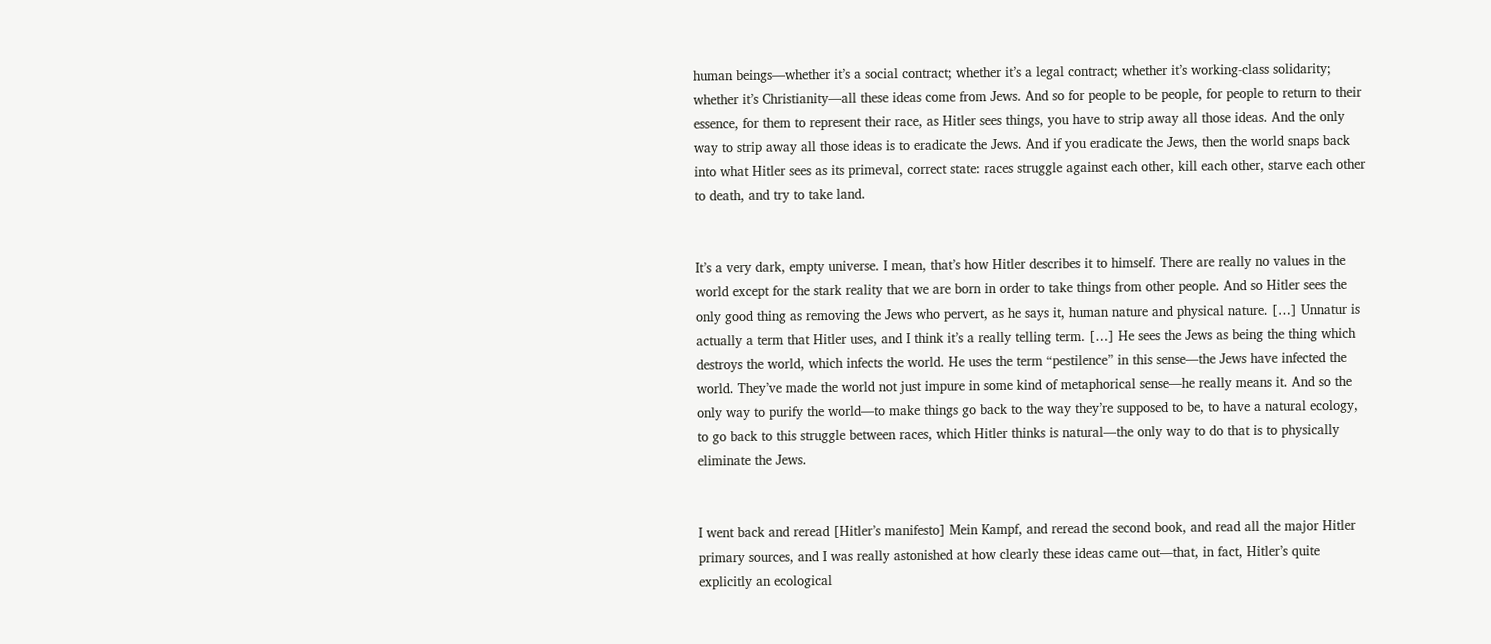human beings—whether it’s a social contract; whether it’s a legal contract; whether it’s working-class solidarity; whether it’s Christianity—all these ideas come from Jews. And so for people to be people, for people to return to their essence, for them to represent their race, as Hitler sees things, you have to strip away all those ideas. And the only way to strip away all those ideas is to eradicate the Jews. And if you eradicate the Jews, then the world snaps back into what Hitler sees as its primeval, correct state: races struggle against each other, kill each other, starve each other to death, and try to take land.


It’s a very dark, empty universe. I mean, that’s how Hitler describes it to himself. There are really no values in the world except for the stark reality that we are born in order to take things from other people. And so Hitler sees the only good thing as removing the Jews who pervert, as he says it, human nature and physical nature. […] Unnatur is actually a term that Hitler uses, and I think it’s a really telling term. […] He sees the Jews as being the thing which destroys the world, which infects the world. He uses the term “pestilence” in this sense—the Jews have infected the world. They’ve made the world not just impure in some kind of metaphorical sense—he really means it. And so the only way to purify the world—to make things go back to the way they’re supposed to be, to have a natural ecology, to go back to this struggle between races, which Hitler thinks is natural—the only way to do that is to physically eliminate the Jews.


I went back and reread [Hitler’s manifesto] Mein Kampf, and reread the second book, and read all the major Hitler primary sources, and I was really astonished at how clearly these ideas came out—that, in fact, Hitler’s quite explicitly an ecological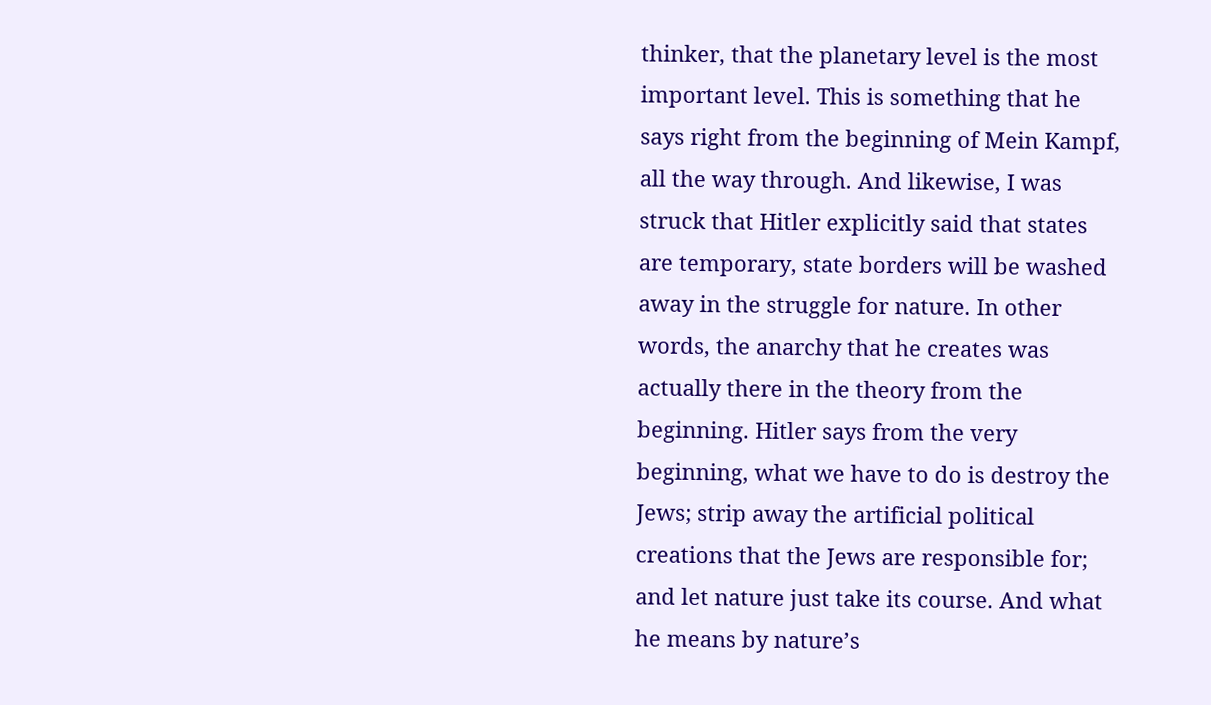thinker, that the planetary level is the most important level. This is something that he says right from the beginning of Mein Kampf, all the way through. And likewise, I was struck that Hitler explicitly said that states are temporary, state borders will be washed away in the struggle for nature. In other words, the anarchy that he creates was actually there in the theory from the beginning. Hitler says from the very beginning, what we have to do is destroy the Jews; strip away the artificial political creations that the Jews are responsible for; and let nature just take its course. And what he means by nature’s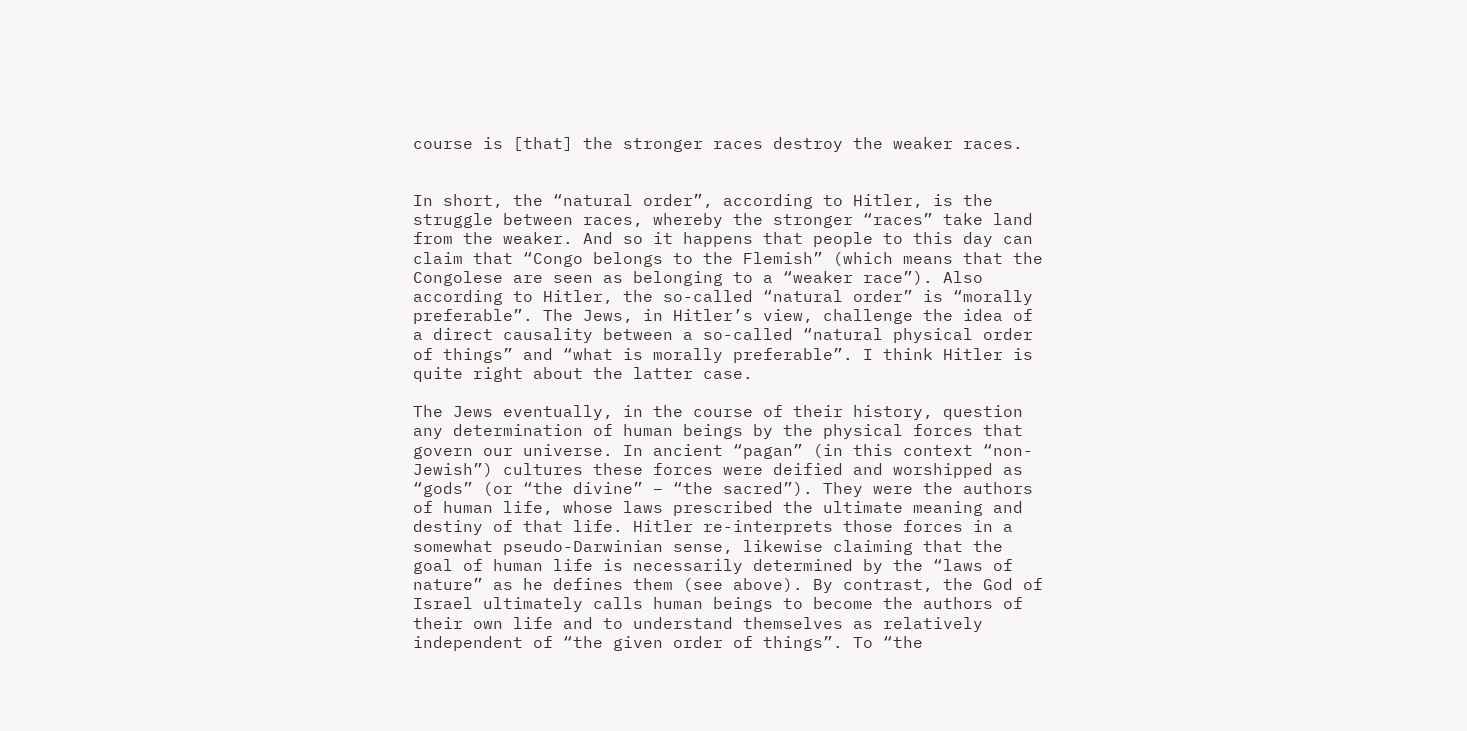course is [that] the stronger races destroy the weaker races.


In short, the “natural order”, according to Hitler, is the struggle between races, whereby the stronger “races” take land from the weaker. And so it happens that people to this day can claim that “Congo belongs to the Flemish” (which means that the Congolese are seen as belonging to a “weaker race”). Also according to Hitler, the so-called “natural order” is “morally preferable”. The Jews, in Hitler’s view, challenge the idea of a direct causality between a so-called “natural physical order of things” and “what is morally preferable”. I think Hitler is quite right about the latter case.

The Jews eventually, in the course of their history, question any determination of human beings by the physical forces that govern our universe. In ancient “pagan” (in this context “non-Jewish”) cultures these forces were deified and worshipped as “gods” (or “the divine” – “the sacred”). They were the authors of human life, whose laws prescribed the ultimate meaning and destiny of that life. Hitler re-interprets those forces in a somewhat pseudo-Darwinian sense, likewise claiming that the goal of human life is necessarily determined by the “laws of nature” as he defines them (see above). By contrast, the God of Israel ultimately calls human beings to become the authors of their own life and to understand themselves as relatively independent of “the given order of things”. To “the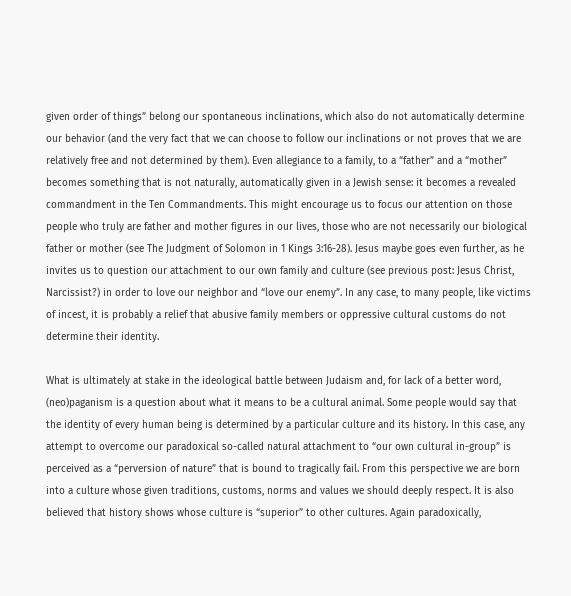given order of things” belong our spontaneous inclinations, which also do not automatically determine our behavior (and the very fact that we can choose to follow our inclinations or not proves that we are relatively free and not determined by them). Even allegiance to a family, to a “father” and a “mother” becomes something that is not naturally, automatically given in a Jewish sense: it becomes a revealed commandment in the Ten Commandments. This might encourage us to focus our attention on those people who truly are father and mother figures in our lives, those who are not necessarily our biological father or mother (see The Judgment of Solomon in 1 Kings 3:16-28). Jesus maybe goes even further, as he invites us to question our attachment to our own family and culture (see previous post: Jesus Christ, Narcissist?) in order to love our neighbor and “love our enemy”. In any case, to many people, like victims of incest, it is probably a relief that abusive family members or oppressive cultural customs do not determine their identity.

What is ultimately at stake in the ideological battle between Judaism and, for lack of a better word, (neo)paganism is a question about what it means to be a cultural animal. Some people would say that the identity of every human being is determined by a particular culture and its history. In this case, any attempt to overcome our paradoxical so-called natural attachment to “our own cultural in-group” is perceived as a “perversion of nature” that is bound to tragically fail. From this perspective we are born into a culture whose given traditions, customs, norms and values we should deeply respect. It is also believed that history shows whose culture is “superior” to other cultures. Again paradoxically,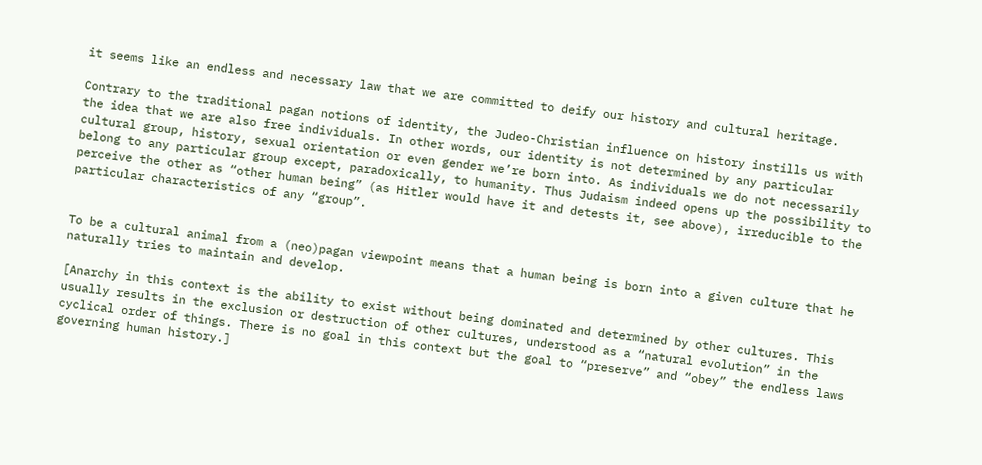it seems like an endless and necessary law that we are committed to deify our history and cultural heritage.

Contrary to the traditional pagan notions of identity, the Judeo-Christian influence on history instills us with the idea that we are also free individuals. In other words, our identity is not determined by any particular cultural group, history, sexual orientation or even gender we’re born into. As individuals we do not necessarily belong to any particular group except, paradoxically, to humanity. Thus Judaism indeed opens up the possibility to perceive the other as “other human being” (as Hitler would have it and detests it, see above), irreducible to the particular characteristics of any “group”.


To be a cultural animal from a (neo)pagan viewpoint means that a human being is born into a given culture that he naturally tries to maintain and develop.

[Anarchy in this context is the ability to exist without being dominated and determined by other cultures. This usually results in the exclusion or destruction of other cultures, understood as a “natural evolution” in the cyclical order of things. There is no goal in this context but the goal to “preserve” and “obey” the endless laws governing human history.]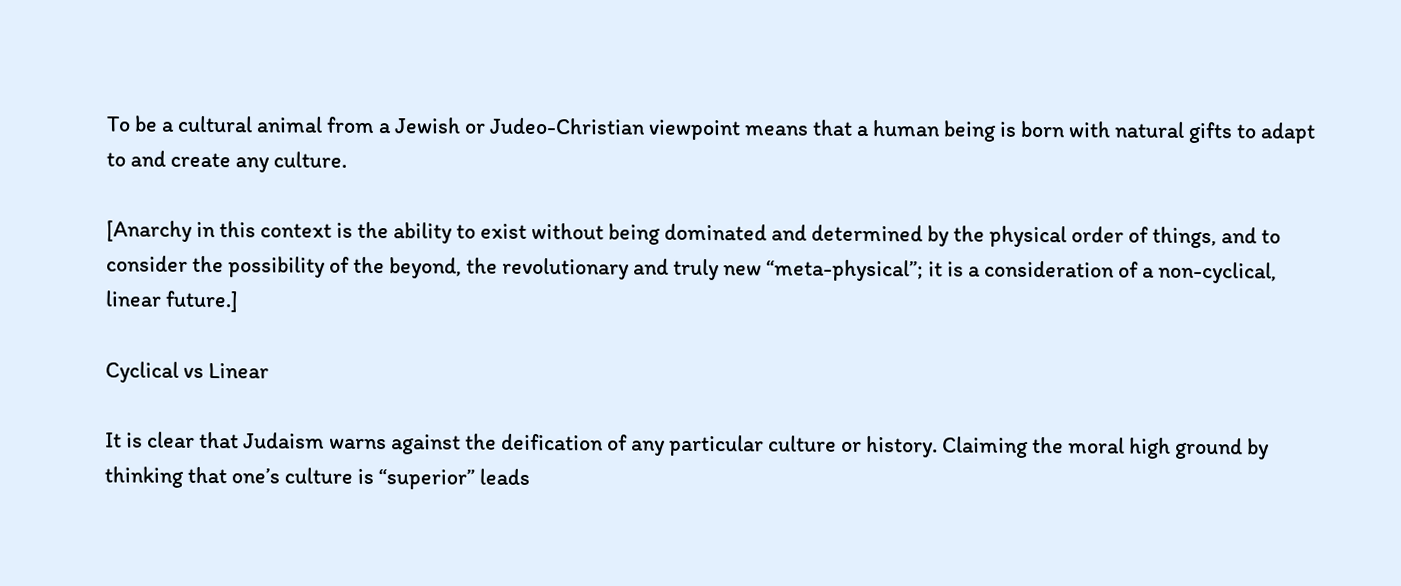To be a cultural animal from a Jewish or Judeo-Christian viewpoint means that a human being is born with natural gifts to adapt to and create any culture.

[Anarchy in this context is the ability to exist without being dominated and determined by the physical order of things, and to consider the possibility of the beyond, the revolutionary and truly new “meta-physical”; it is a consideration of a non-cyclical, linear future.]

Cyclical vs Linear

It is clear that Judaism warns against the deification of any particular culture or history. Claiming the moral high ground by thinking that one’s culture is “superior” leads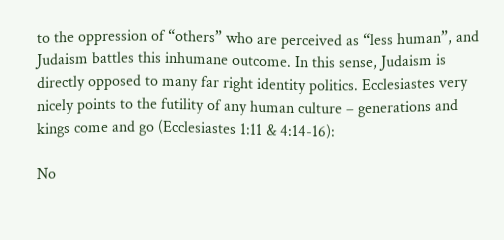to the oppression of “others” who are perceived as “less human”, and Judaism battles this inhumane outcome. In this sense, Judaism is directly opposed to many far right identity politics. Ecclesiastes very nicely points to the futility of any human culture – generations and kings come and go (Ecclesiastes 1:11 & 4:14-16):

No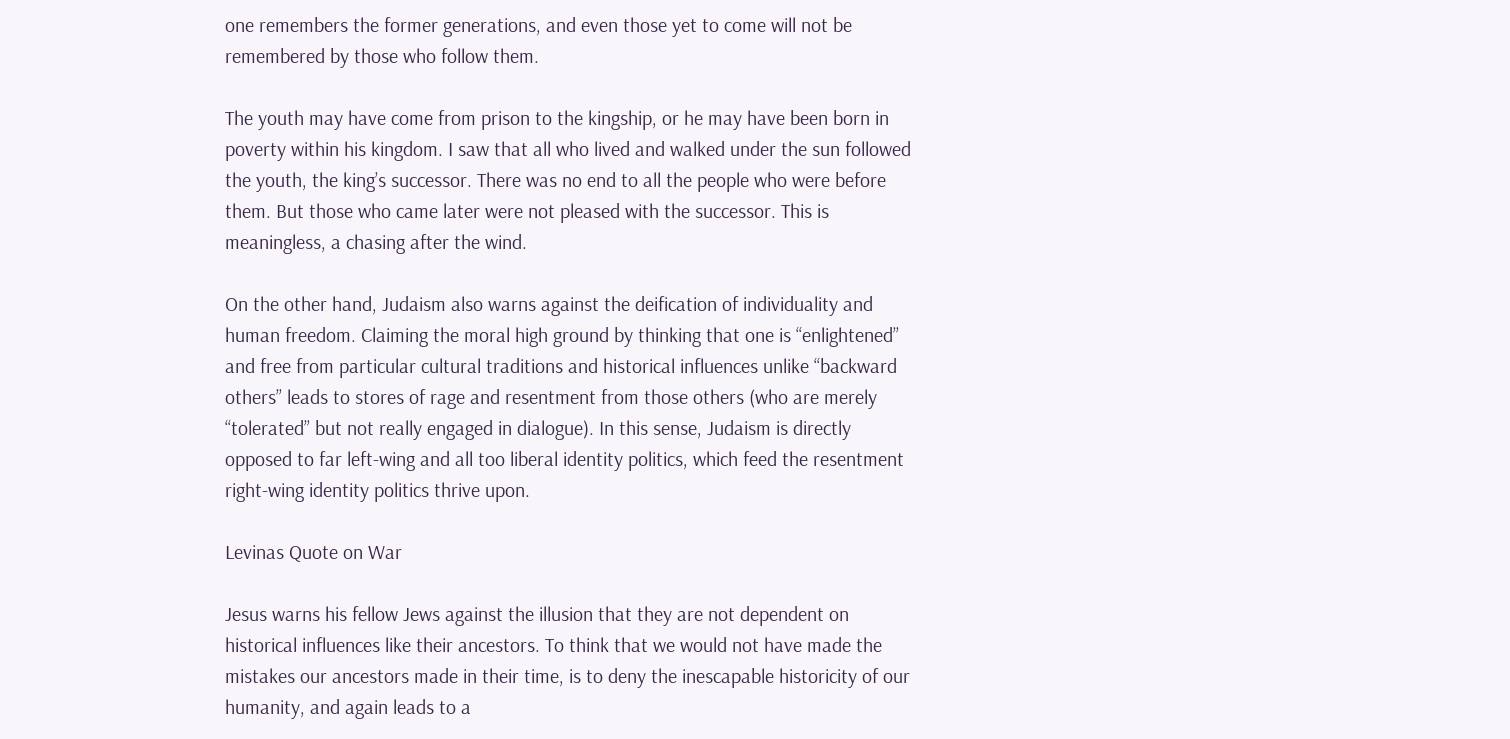one remembers the former generations, and even those yet to come will not be remembered by those who follow them.

The youth may have come from prison to the kingship, or he may have been born in poverty within his kingdom. I saw that all who lived and walked under the sun followed the youth, the king’s successor. There was no end to all the people who were before them. But those who came later were not pleased with the successor. This is meaningless, a chasing after the wind.

On the other hand, Judaism also warns against the deification of individuality and human freedom. Claiming the moral high ground by thinking that one is “enlightened” and free from particular cultural traditions and historical influences unlike “backward others” leads to stores of rage and resentment from those others (who are merely “tolerated” but not really engaged in dialogue). In this sense, Judaism is directly opposed to far left-wing and all too liberal identity politics, which feed the resentment right-wing identity politics thrive upon.

Levinas Quote on War

Jesus warns his fellow Jews against the illusion that they are not dependent on historical influences like their ancestors. To think that we would not have made the mistakes our ancestors made in their time, is to deny the inescapable historicity of our humanity, and again leads to a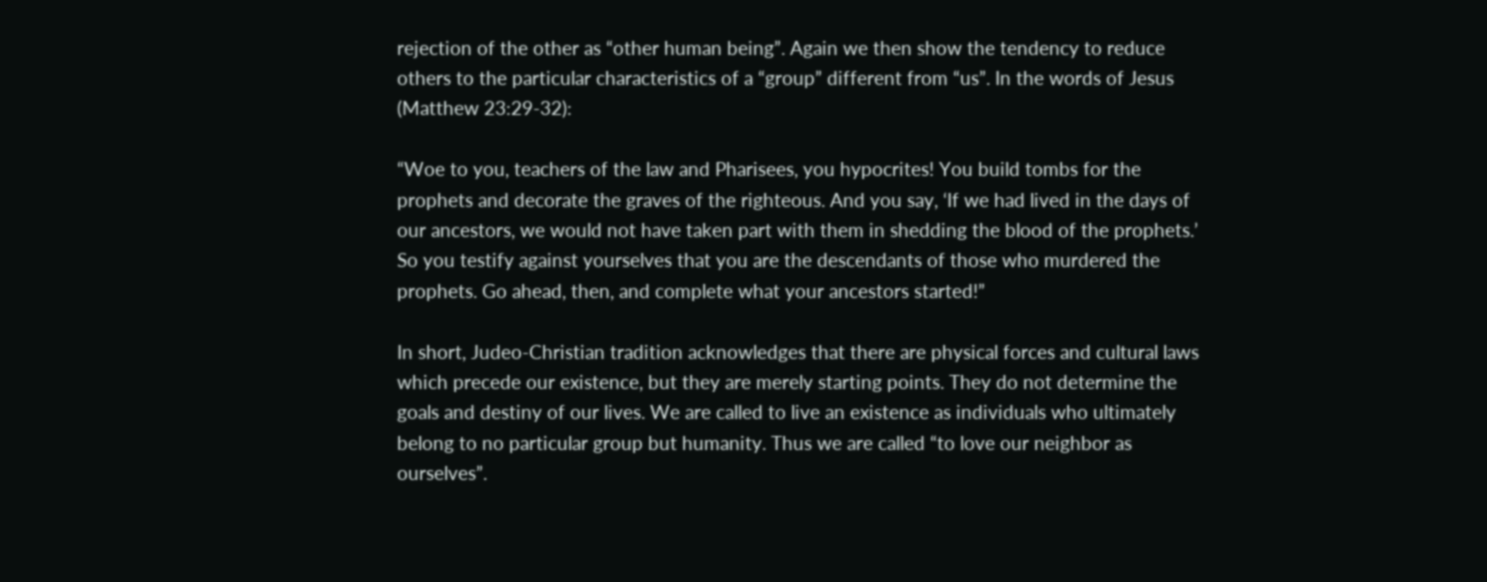rejection of the other as “other human being”. Again we then show the tendency to reduce others to the particular characteristics of a “group” different from “us”. In the words of Jesus (Matthew 23:29-32):

“Woe to you, teachers of the law and Pharisees, you hypocrites! You build tombs for the prophets and decorate the graves of the righteous. And you say, ‘If we had lived in the days of our ancestors, we would not have taken part with them in shedding the blood of the prophets.’ So you testify against yourselves that you are the descendants of those who murdered the prophets. Go ahead, then, and complete what your ancestors started!”

In short, Judeo-Christian tradition acknowledges that there are physical forces and cultural laws which precede our existence, but they are merely starting points. They do not determine the goals and destiny of our lives. We are called to live an existence as individuals who ultimately belong to no particular group but humanity. Thus we are called “to love our neighbor as ourselves”.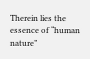Therein lies the essence of “human nature”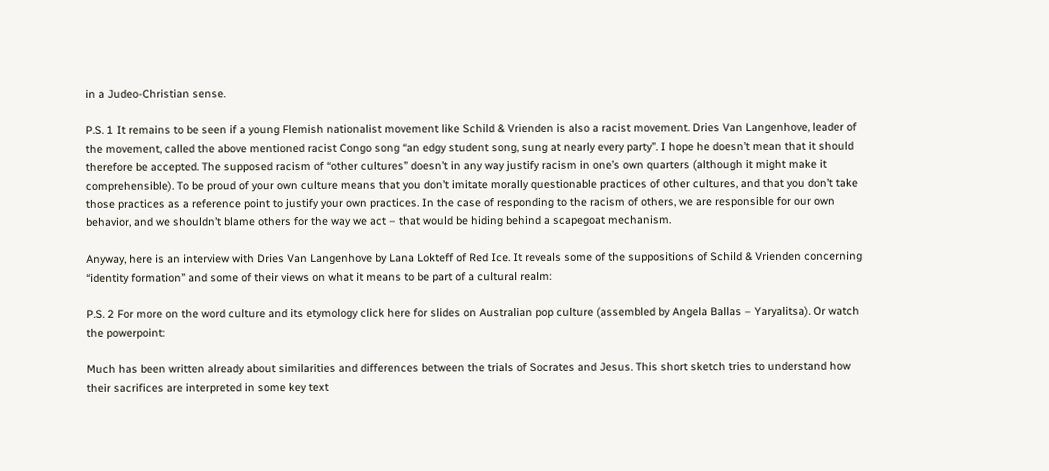in a Judeo-Christian sense.

P.S. 1 It remains to be seen if a young Flemish nationalist movement like Schild & Vrienden is also a racist movement. Dries Van Langenhove, leader of the movement, called the above mentioned racist Congo song “an edgy student song, sung at nearly every party”. I hope he doesn’t mean that it should therefore be accepted. The supposed racism of “other cultures” doesn’t in any way justify racism in one’s own quarters (although it might make it comprehensible). To be proud of your own culture means that you don’t imitate morally questionable practices of other cultures, and that you don’t take those practices as a reference point to justify your own practices. In the case of responding to the racism of others, we are responsible for our own behavior, and we shouldn’t blame others for the way we act – that would be hiding behind a scapegoat mechanism.

Anyway, here is an interview with Dries Van Langenhove by Lana Lokteff of Red Ice. It reveals some of the suppositions of Schild & Vrienden concerning “identity formation” and some of their views on what it means to be part of a cultural realm:

P.S. 2 For more on the word culture and its etymology click here for slides on Australian pop culture (assembled by Angela Ballas – Yaryalitsa). Or watch the powerpoint:

Much has been written already about similarities and differences between the trials of Socrates and Jesus. This short sketch tries to understand how their sacrifices are interpreted in some key text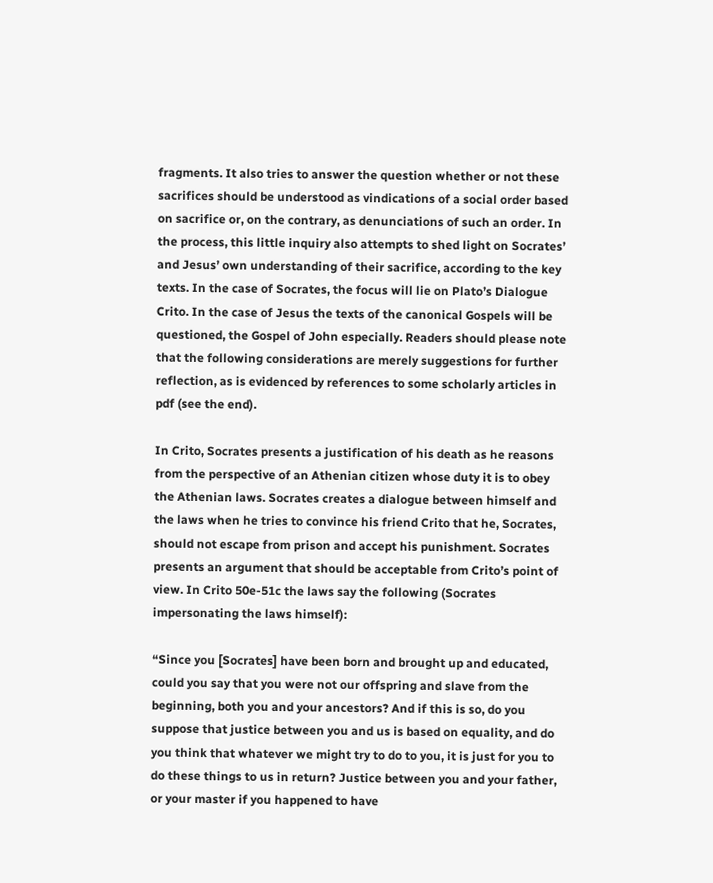fragments. It also tries to answer the question whether or not these sacrifices should be understood as vindications of a social order based on sacrifice or, on the contrary, as denunciations of such an order. In the process, this little inquiry also attempts to shed light on Socrates’ and Jesus’ own understanding of their sacrifice, according to the key texts. In the case of Socrates, the focus will lie on Plato’s Dialogue Crito. In the case of Jesus the texts of the canonical Gospels will be questioned, the Gospel of John especially. Readers should please note that the following considerations are merely suggestions for further reflection, as is evidenced by references to some scholarly articles in pdf (see the end).

In Crito, Socrates presents a justification of his death as he reasons from the perspective of an Athenian citizen whose duty it is to obey the Athenian laws. Socrates creates a dialogue between himself and the laws when he tries to convince his friend Crito that he, Socrates, should not escape from prison and accept his punishment. Socrates presents an argument that should be acceptable from Crito’s point of view. In Crito 50e-51c the laws say the following (Socrates impersonating the laws himself):

“Since you [Socrates] have been born and brought up and educated, could you say that you were not our offspring and slave from the beginning, both you and your ancestors? And if this is so, do you suppose that justice between you and us is based on equality, and do you think that whatever we might try to do to you, it is just for you to do these things to us in return? Justice between you and your father, or your master if you happened to have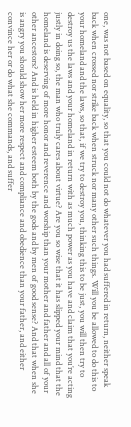one, was not based on equality, so that you could not do whatever you had suffered in return, neither speak back when crossed nor strike back when struck nor many other such things. Will you be allowed to do this to your homeland and the laws, so that, if we try to destroy you, thinking this to be just, you will then try to destroy us the laws and your homeland in return with as much power as you have and claim that you’re acting justly in doing so, the man who truly cares about virtue? Are you so wise that it has slipped your mind that the homeland is deserving of more honor and reverence and worship than your mother and father and all of your other ancestors? And is held in higher esteem both by the gods and by men of good sense? And that when she is angry you should show her more respect and compliance and obedience than your father, and either convince her or do what she commands, and suffer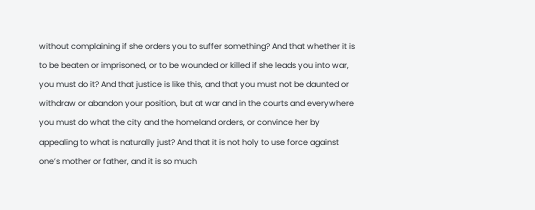without complaining if she orders you to suffer something? And that whether it is to be beaten or imprisoned, or to be wounded or killed if she leads you into war, you must do it? And that justice is like this, and that you must not be daunted or withdraw or abandon your position, but at war and in the courts and everywhere you must do what the city and the homeland orders, or convince her by appealing to what is naturally just? And that it is not holy to use force against one’s mother or father, and it is so much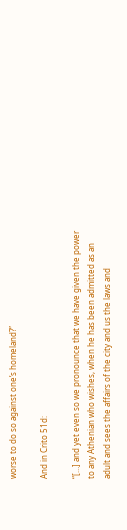worse to do so against one’s homeland?”

And in Crito 51d:

“[…] and yet even so we pronounce that we have given the power to any Athenian who wishes, when he has been admitted as an adult and sees the affairs of the city and us the laws and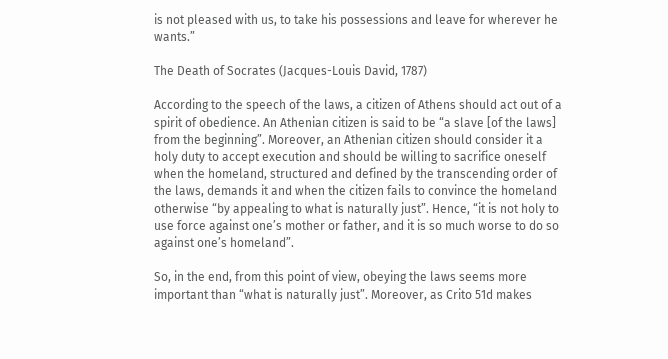is not pleased with us, to take his possessions and leave for wherever he wants.”

The Death of Socrates (Jacques-Louis David, 1787)

According to the speech of the laws, a citizen of Athens should act out of a spirit of obedience. An Athenian citizen is said to be “a slave [of the laws] from the beginning”. Moreover, an Athenian citizen should consider it a holy duty to accept execution and should be willing to sacrifice oneself when the homeland, structured and defined by the transcending order of the laws, demands it and when the citizen fails to convince the homeland otherwise “by appealing to what is naturally just”. Hence, “it is not holy to use force against one’s mother or father, and it is so much worse to do so against one’s homeland”.

So, in the end, from this point of view, obeying the laws seems more important than “what is naturally just”. Moreover, as Crito 51d makes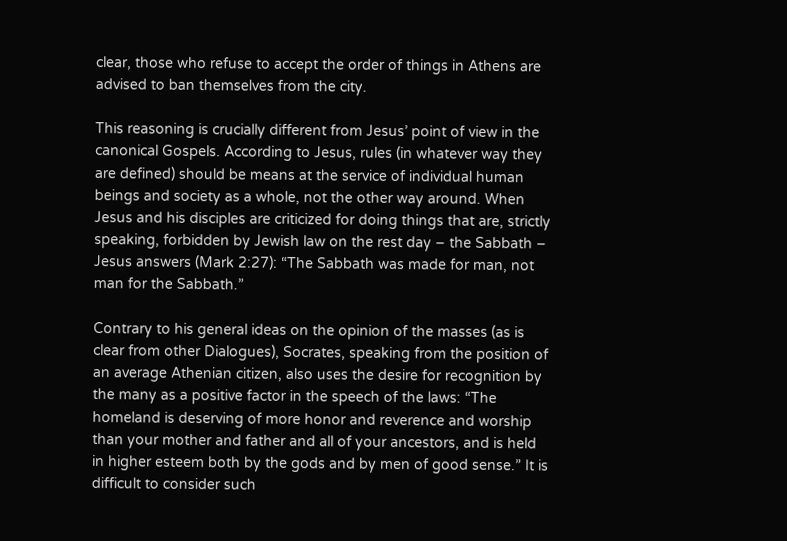clear, those who refuse to accept the order of things in Athens are advised to ban themselves from the city.

This reasoning is crucially different from Jesus’ point of view in the canonical Gospels. According to Jesus, rules (in whatever way they are defined) should be means at the service of individual human beings and society as a whole, not the other way around. When Jesus and his disciples are criticized for doing things that are, strictly speaking, forbidden by Jewish law on the rest day – the Sabbath – Jesus answers (Mark 2:27): “The Sabbath was made for man, not man for the Sabbath.”

Contrary to his general ideas on the opinion of the masses (as is clear from other Dialogues), Socrates, speaking from the position of an average Athenian citizen, also uses the desire for recognition by the many as a positive factor in the speech of the laws: “The homeland is deserving of more honor and reverence and worship than your mother and father and all of your ancestors, and is held in higher esteem both by the gods and by men of good sense.” It is difficult to consider such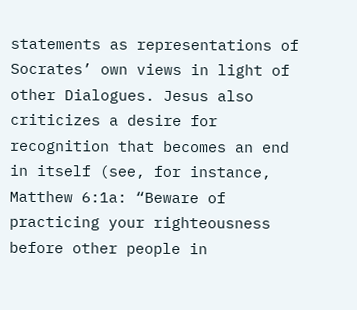statements as representations of Socrates’ own views in light of other Dialogues. Jesus also criticizes a desire for recognition that becomes an end in itself (see, for instance, Matthew 6:1a: “Beware of practicing your righteousness before other people in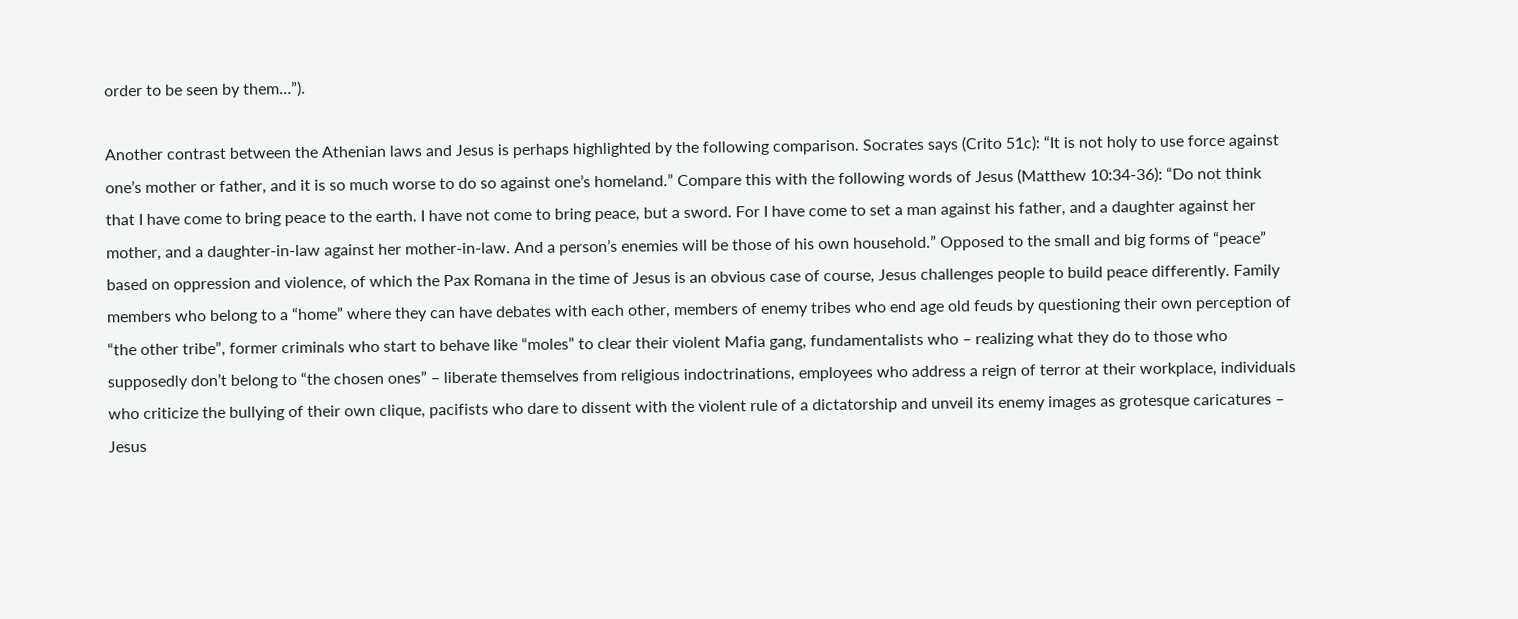order to be seen by them…”).

Another contrast between the Athenian laws and Jesus is perhaps highlighted by the following comparison. Socrates says (Crito 51c): “It is not holy to use force against one’s mother or father, and it is so much worse to do so against one’s homeland.” Compare this with the following words of Jesus (Matthew 10:34-36): “Do not think that I have come to bring peace to the earth. I have not come to bring peace, but a sword. For I have come to set a man against his father, and a daughter against her mother, and a daughter-in-law against her mother-in-law. And a person’s enemies will be those of his own household.” Opposed to the small and big forms of “peace” based on oppression and violence, of which the Pax Romana in the time of Jesus is an obvious case of course, Jesus challenges people to build peace differently. Family members who belong to a “home” where they can have debates with each other, members of enemy tribes who end age old feuds by questioning their own perception of “the other tribe”, former criminals who start to behave like “moles” to clear their violent Mafia gang, fundamentalists who – realizing what they do to those who supposedly don’t belong to “the chosen ones” – liberate themselves from religious indoctrinations, employees who address a reign of terror at their workplace, individuals who criticize the bullying of their own clique, pacifists who dare to dissent with the violent rule of a dictatorship and unveil its enemy images as grotesque caricatures – Jesus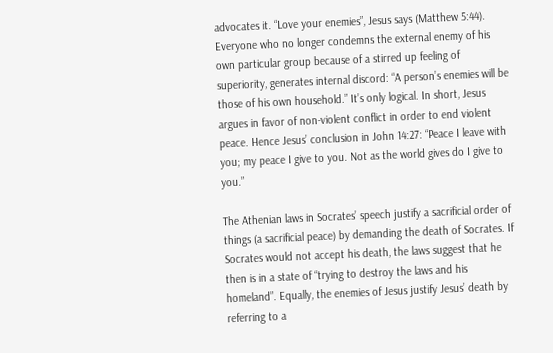advocates it. “Love your enemies”, Jesus says (Matthew 5:44). Everyone who no longer condemns the external enemy of his own particular group because of a stirred up feeling of superiority, generates internal discord: “A person’s enemies will be those of his own household.” It’s only logical. In short, Jesus argues in favor of non-violent conflict in order to end violent peace. Hence Jesus’ conclusion in John 14:27: “Peace I leave with you; my peace I give to you. Not as the world gives do I give to you.”

The Athenian laws in Socrates’ speech justify a sacrificial order of things (a sacrificial peace) by demanding the death of Socrates. If Socrates would not accept his death, the laws suggest that he then is in a state of “trying to destroy the laws and his homeland”. Equally, the enemies of Jesus justify Jesus’ death by referring to a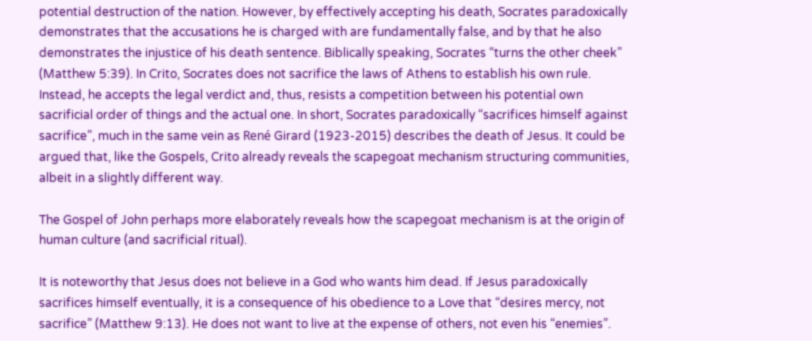potential destruction of the nation. However, by effectively accepting his death, Socrates paradoxically demonstrates that the accusations he is charged with are fundamentally false, and by that he also demonstrates the injustice of his death sentence. Biblically speaking, Socrates “turns the other cheek” (Matthew 5:39). In Crito, Socrates does not sacrifice the laws of Athens to establish his own rule. Instead, he accepts the legal verdict and, thus, resists a competition between his potential own sacrificial order of things and the actual one. In short, Socrates paradoxically “sacrifices himself against sacrifice”, much in the same vein as René Girard (1923-2015) describes the death of Jesus. It could be argued that, like the Gospels, Crito already reveals the scapegoat mechanism structuring communities, albeit in a slightly different way.

The Gospel of John perhaps more elaborately reveals how the scapegoat mechanism is at the origin of human culture (and sacrificial ritual).

It is noteworthy that Jesus does not believe in a God who wants him dead. If Jesus paradoxically sacrifices himself eventually, it is a consequence of his obedience to a Love that “desires mercy, not sacrifice” (Matthew 9:13). He does not want to live at the expense of others, not even his “enemies”.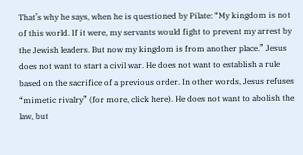That’s why he says, when he is questioned by Pilate: “My kingdom is not of this world. If it were, my servants would fight to prevent my arrest by the Jewish leaders. But now my kingdom is from another place.” Jesus does not want to start a civil war. He does not want to establish a rule based on the sacrifice of a previous order. In other words, Jesus refuses “mimetic rivalry” (for more, click here). He does not want to abolish the law, but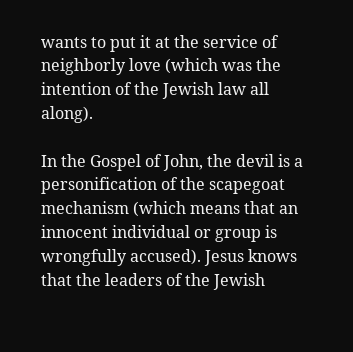wants to put it at the service of neighborly love (which was the intention of the Jewish law all along).

In the Gospel of John, the devil is a personification of the scapegoat mechanism (which means that an innocent individual or group is wrongfully accused). Jesus knows that the leaders of the Jewish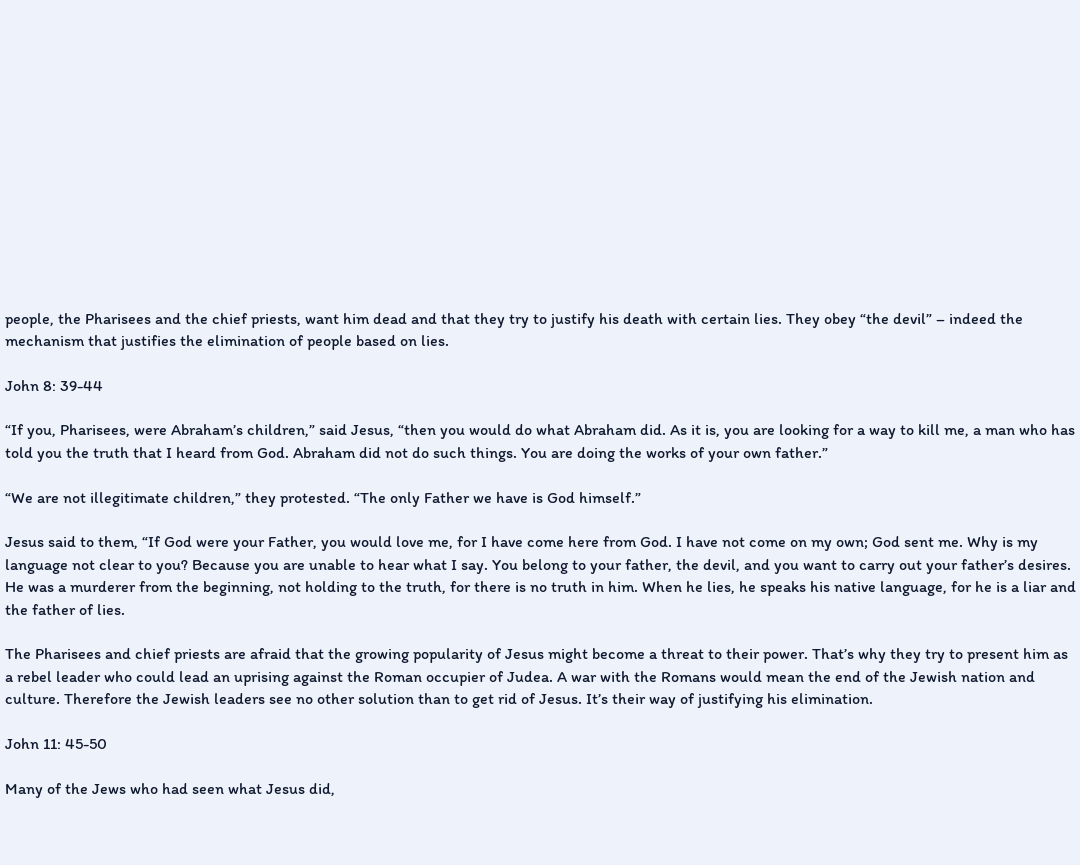people, the Pharisees and the chief priests, want him dead and that they try to justify his death with certain lies. They obey “the devil” – indeed the mechanism that justifies the elimination of people based on lies.

John 8: 39-44

“If you, Pharisees, were Abraham’s children,” said Jesus, “then you would do what Abraham did. As it is, you are looking for a way to kill me, a man who has told you the truth that I heard from God. Abraham did not do such things. You are doing the works of your own father.”

“We are not illegitimate children,” they protested. “The only Father we have is God himself.”

Jesus said to them, “If God were your Father, you would love me, for I have come here from God. I have not come on my own; God sent me. Why is my language not clear to you? Because you are unable to hear what I say. You belong to your father, the devil, and you want to carry out your father’s desires. He was a murderer from the beginning, not holding to the truth, for there is no truth in him. When he lies, he speaks his native language, for he is a liar and the father of lies.

The Pharisees and chief priests are afraid that the growing popularity of Jesus might become a threat to their power. That’s why they try to present him as a rebel leader who could lead an uprising against the Roman occupier of Judea. A war with the Romans would mean the end of the Jewish nation and culture. Therefore the Jewish leaders see no other solution than to get rid of Jesus. It’s their way of justifying his elimination.

John 11: 45-50

Many of the Jews who had seen what Jesus did,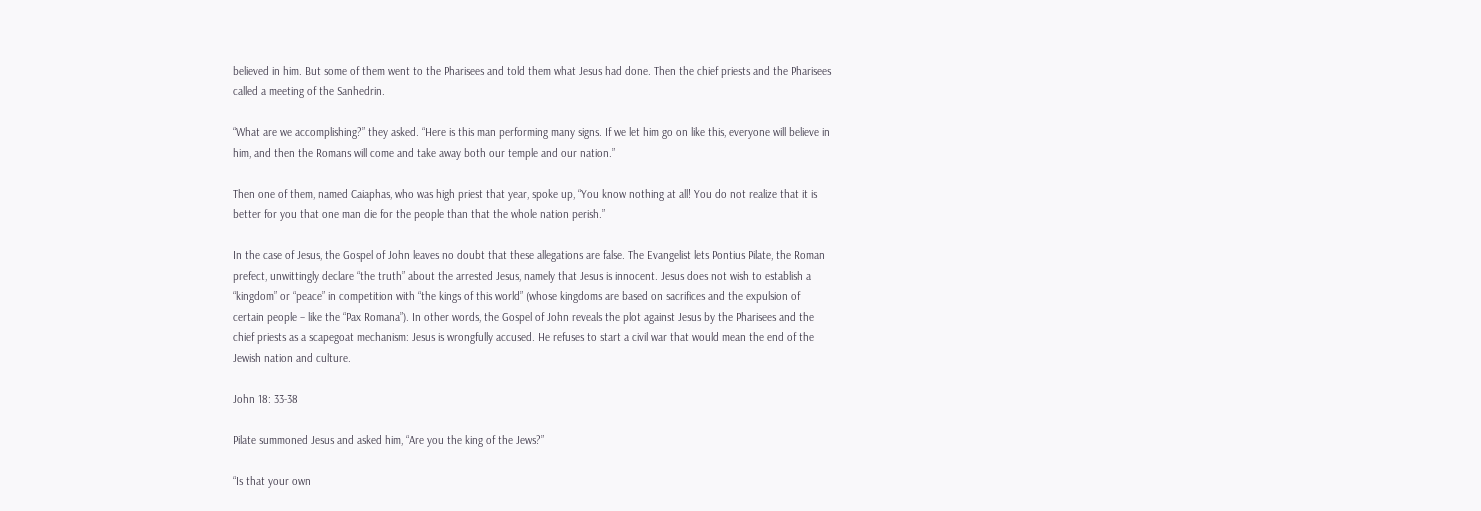believed in him. But some of them went to the Pharisees and told them what Jesus had done. Then the chief priests and the Pharisees called a meeting of the Sanhedrin.

“What are we accomplishing?” they asked. “Here is this man performing many signs. If we let him go on like this, everyone will believe in him, and then the Romans will come and take away both our temple and our nation.”

Then one of them, named Caiaphas, who was high priest that year, spoke up, “You know nothing at all! You do not realize that it is better for you that one man die for the people than that the whole nation perish.”

In the case of Jesus, the Gospel of John leaves no doubt that these allegations are false. The Evangelist lets Pontius Pilate, the Roman prefect, unwittingly declare “the truth” about the arrested Jesus, namely that Jesus is innocent. Jesus does not wish to establish a “kingdom” or “peace” in competition with “the kings of this world” (whose kingdoms are based on sacrifices and the expulsion of certain people – like the “Pax Romana”). In other words, the Gospel of John reveals the plot against Jesus by the Pharisees and the chief priests as a scapegoat mechanism: Jesus is wrongfully accused. He refuses to start a civil war that would mean the end of the Jewish nation and culture.

John 18: 33-38

Pilate summoned Jesus and asked him, “Are you the king of the Jews?”

“Is that your own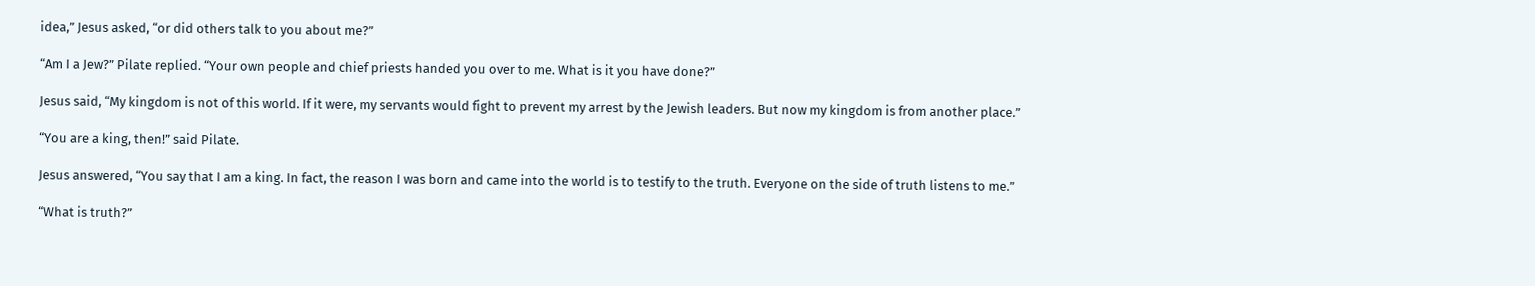idea,” Jesus asked, “or did others talk to you about me?”

“Am I a Jew?” Pilate replied. “Your own people and chief priests handed you over to me. What is it you have done?”

Jesus said, “My kingdom is not of this world. If it were, my servants would fight to prevent my arrest by the Jewish leaders. But now my kingdom is from another place.”

“You are a king, then!” said Pilate.

Jesus answered, “You say that I am a king. In fact, the reason I was born and came into the world is to testify to the truth. Everyone on the side of truth listens to me.”

“What is truth?”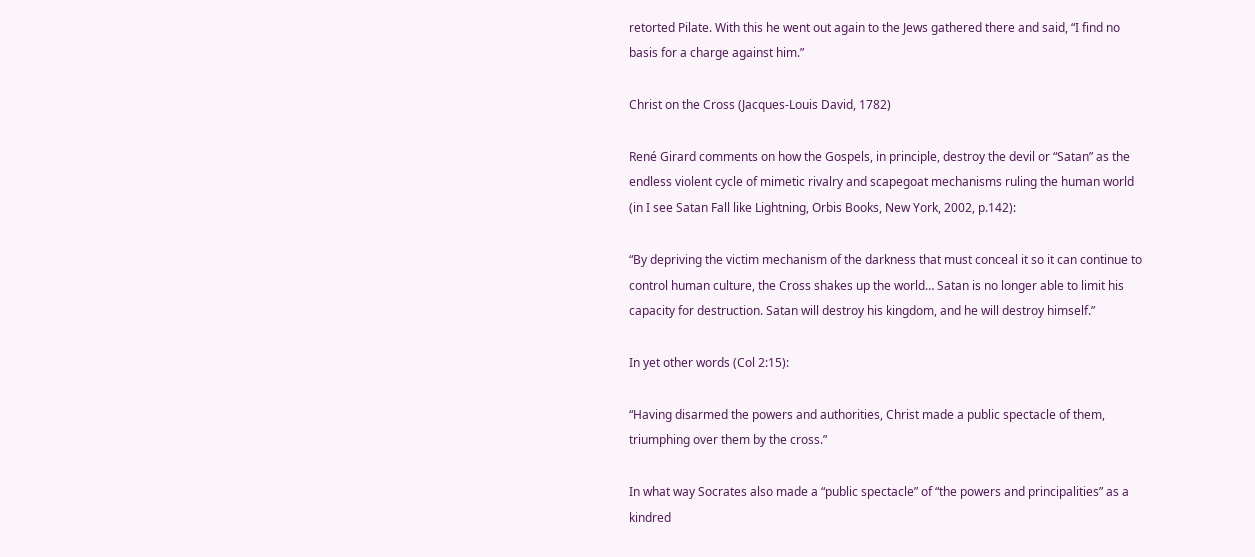retorted Pilate. With this he went out again to the Jews gathered there and said, “I find no basis for a charge against him.”

Christ on the Cross (Jacques-Louis David, 1782)

René Girard comments on how the Gospels, in principle, destroy the devil or “Satan” as the endless violent cycle of mimetic rivalry and scapegoat mechanisms ruling the human world (in I see Satan Fall like Lightning, Orbis Books, New York, 2002, p.142):

“By depriving the victim mechanism of the darkness that must conceal it so it can continue to control human culture, the Cross shakes up the world… Satan is no longer able to limit his capacity for destruction. Satan will destroy his kingdom, and he will destroy himself.”

In yet other words (Col 2:15):

“Having disarmed the powers and authorities, Christ made a public spectacle of them, triumphing over them by the cross.”

In what way Socrates also made a “public spectacle” of “the powers and principalities” as a kindred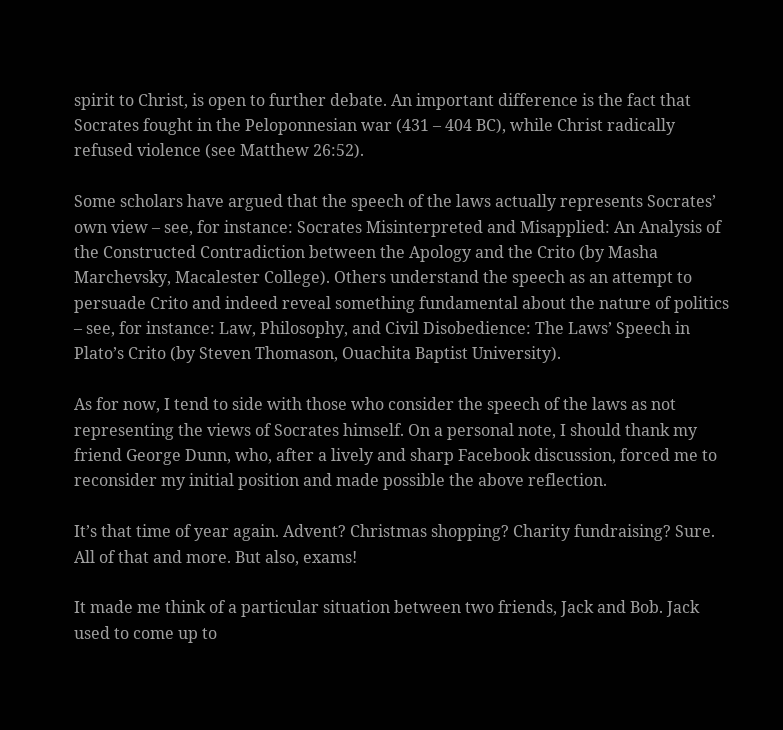spirit to Christ, is open to further debate. An important difference is the fact that Socrates fought in the Peloponnesian war (431 – 404 BC), while Christ radically refused violence (see Matthew 26:52).

Some scholars have argued that the speech of the laws actually represents Socrates’ own view – see, for instance: Socrates Misinterpreted and Misapplied: An Analysis of the Constructed Contradiction between the Apology and the Crito (by Masha Marchevsky, Macalester College). Others understand the speech as an attempt to persuade Crito and indeed reveal something fundamental about the nature of politics – see, for instance: Law, Philosophy, and Civil Disobedience: The Laws’ Speech in Plato’s Crito (by Steven Thomason, Ouachita Baptist University).

As for now, I tend to side with those who consider the speech of the laws as not representing the views of Socrates himself. On a personal note, I should thank my friend George Dunn, who, after a lively and sharp Facebook discussion, forced me to reconsider my initial position and made possible the above reflection.

It’s that time of year again. Advent? Christmas shopping? Charity fundraising? Sure. All of that and more. But also, exams!

It made me think of a particular situation between two friends, Jack and Bob. Jack used to come up to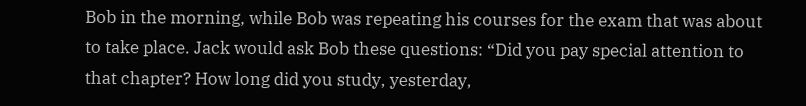Bob in the morning, while Bob was repeating his courses for the exam that was about to take place. Jack would ask Bob these questions: “Did you pay special attention to that chapter? How long did you study, yesterday,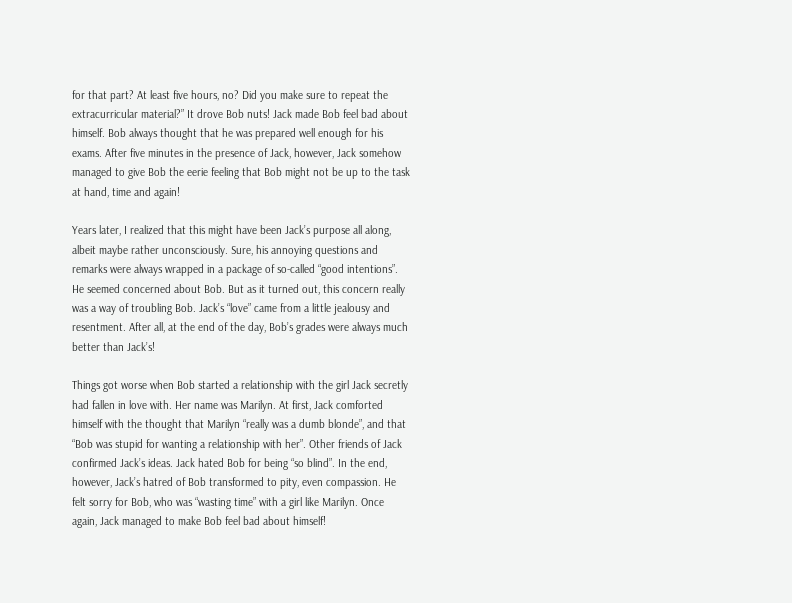for that part? At least five hours, no? Did you make sure to repeat the extracurricular material?” It drove Bob nuts! Jack made Bob feel bad about himself. Bob always thought that he was prepared well enough for his exams. After five minutes in the presence of Jack, however, Jack somehow managed to give Bob the eerie feeling that Bob might not be up to the task at hand, time and again!

Years later, I realized that this might have been Jack’s purpose all along, albeit maybe rather unconsciously. Sure, his annoying questions and remarks were always wrapped in a package of so-called “good intentions”. He seemed concerned about Bob. But as it turned out, this concern really was a way of troubling Bob. Jack’s “love” came from a little jealousy and resentment. After all, at the end of the day, Bob’s grades were always much better than Jack’s!

Things got worse when Bob started a relationship with the girl Jack secretly had fallen in love with. Her name was Marilyn. At first, Jack comforted himself with the thought that Marilyn “really was a dumb blonde”, and that “Bob was stupid for wanting a relationship with her”. Other friends of Jack confirmed Jack’s ideas. Jack hated Bob for being “so blind”. In the end, however, Jack’s hatred of Bob transformed to pity, even compassion. He felt sorry for Bob, who was “wasting time” with a girl like Marilyn. Once again, Jack managed to make Bob feel bad about himself!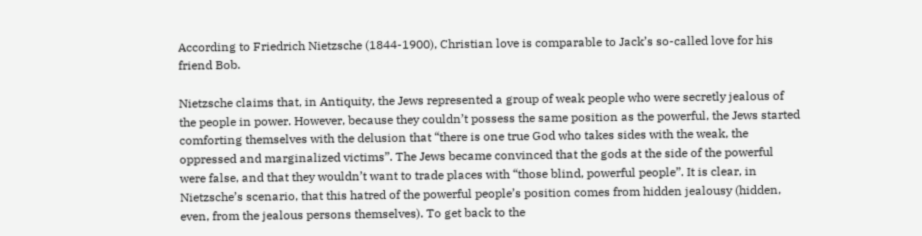According to Friedrich Nietzsche (1844-1900), Christian love is comparable to Jack’s so-called love for his friend Bob.

Nietzsche claims that, in Antiquity, the Jews represented a group of weak people who were secretly jealous of the people in power. However, because they couldn’t possess the same position as the powerful, the Jews started comforting themselves with the delusion that “there is one true God who takes sides with the weak, the oppressed and marginalized victims”. The Jews became convinced that the gods at the side of the powerful were false, and that they wouldn’t want to trade places with “those blind, powerful people”. It is clear, in Nietzsche’s scenario, that this hatred of the powerful people’s position comes from hidden jealousy (hidden, even, from the jealous persons themselves). To get back to the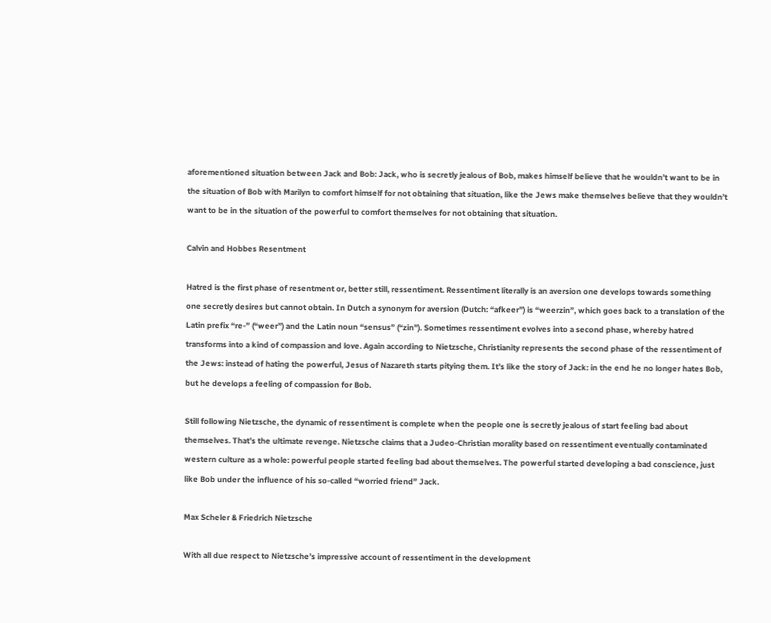aforementioned situation between Jack and Bob: Jack, who is secretly jealous of Bob, makes himself believe that he wouldn’t want to be in the situation of Bob with Marilyn to comfort himself for not obtaining that situation, like the Jews make themselves believe that they wouldn’t want to be in the situation of the powerful to comfort themselves for not obtaining that situation.

Calvin and Hobbes Resentment

Hatred is the first phase of resentment or, better still, ressentiment. Ressentiment literally is an aversion one develops towards something one secretly desires but cannot obtain. In Dutch a synonym for aversion (Dutch: “afkeer”) is “weerzin”, which goes back to a translation of the Latin prefix “re-” (“weer”) and the Latin noun “sensus” (“zin”). Sometimes ressentiment evolves into a second phase, whereby hatred transforms into a kind of compassion and love. Again according to Nietzsche, Christianity represents the second phase of the ressentiment of the Jews: instead of hating the powerful, Jesus of Nazareth starts pitying them. It’s like the story of Jack: in the end he no longer hates Bob, but he develops a feeling of compassion for Bob.

Still following Nietzsche, the dynamic of ressentiment is complete when the people one is secretly jealous of start feeling bad about themselves. That’s the ultimate revenge. Nietzsche claims that a Judeo-Christian morality based on ressentiment eventually contaminated western culture as a whole: powerful people started feeling bad about themselves. The powerful started developing a bad conscience, just like Bob under the influence of his so-called “worried friend” Jack.

Max Scheler & Friedrich Nietzsche

With all due respect to Nietzsche’s impressive account of ressentiment in the development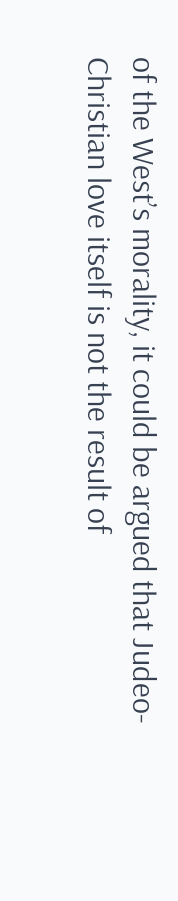of the West’s morality, it could be argued that Judeo-Christian love itself is not the result of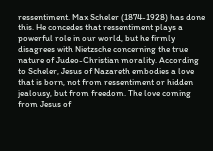ressentiment. Max Scheler (1874-1928) has done this. He concedes that ressentiment plays a powerful role in our world, but he firmly disagrees with Nietzsche concerning the true nature of Judeo-Christian morality. According to Scheler, Jesus of Nazareth embodies a love that is born, not from ressentiment or hidden jealousy, but from freedom. The love coming from Jesus of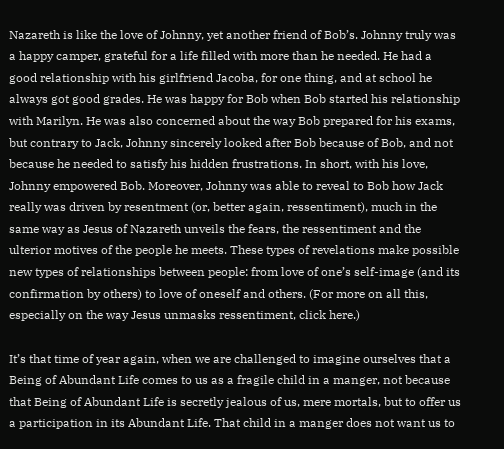Nazareth is like the love of Johnny, yet another friend of Bob’s. Johnny truly was a happy camper, grateful for a life filled with more than he needed. He had a good relationship with his girlfriend Jacoba, for one thing, and at school he always got good grades. He was happy for Bob when Bob started his relationship with Marilyn. He was also concerned about the way Bob prepared for his exams, but contrary to Jack, Johnny sincerely looked after Bob because of Bob, and not because he needed to satisfy his hidden frustrations. In short, with his love, Johnny empowered Bob. Moreover, Johnny was able to reveal to Bob how Jack really was driven by resentment (or, better again, ressentiment), much in the same way as Jesus of Nazareth unveils the fears, the ressentiment and the ulterior motives of the people he meets. These types of revelations make possible new types of relationships between people: from love of one’s self-image (and its confirmation by others) to love of oneself and others. (For more on all this, especially on the way Jesus unmasks ressentiment, click here.)

It’s that time of year again, when we are challenged to imagine ourselves that a Being of Abundant Life comes to us as a fragile child in a manger, not because that Being of Abundant Life is secretly jealous of us, mere mortals, but to offer us a participation in its Abundant Life. That child in a manger does not want us to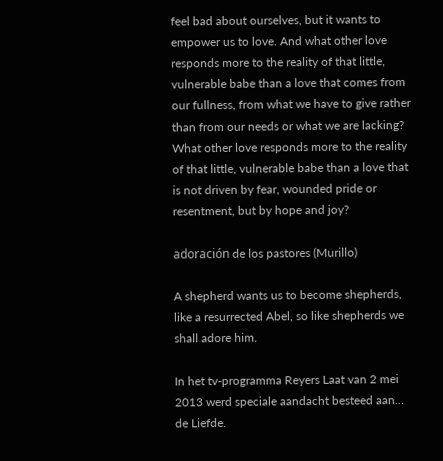feel bad about ourselves, but it wants to empower us to love. And what other love responds more to the reality of that little, vulnerable babe than a love that comes from our fullness, from what we have to give rather than from our needs or what we are lacking? What other love responds more to the reality of that little, vulnerable babe than a love that is not driven by fear, wounded pride or resentment, but by hope and joy?

adoración de los pastores (Murillo)

A shepherd wants us to become shepherds, like a resurrected Abel, so like shepherds we shall adore him.

In het tv-programma Reyers Laat van 2 mei 2013 werd speciale aandacht besteed aan… de Liefde.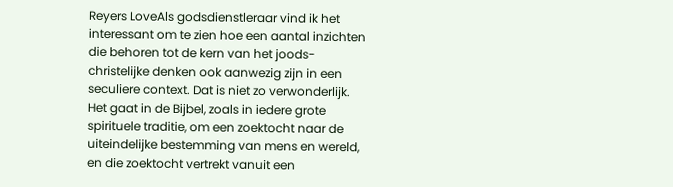Reyers LoveAls godsdienstleraar vind ik het interessant om te zien hoe een aantal inzichten die behoren tot de kern van het joods-christelijke denken ook aanwezig zijn in een seculiere context. Dat is niet zo verwonderlijk. Het gaat in de Bijbel, zoals in iedere grote spirituele traditie, om een zoektocht naar de uiteindelijke bestemming van mens en wereld, en die zoektocht vertrekt vanuit een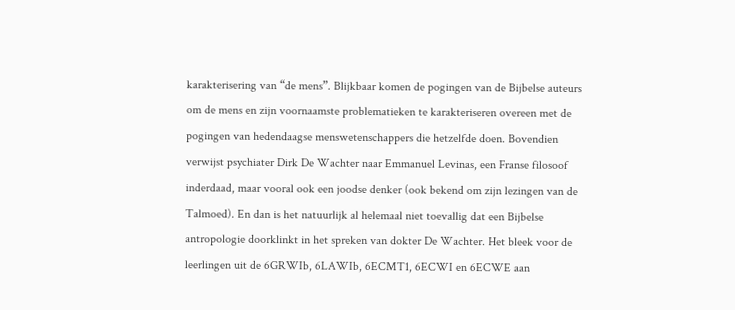karakterisering van “de mens”. Blijkbaar komen de pogingen van de Bijbelse auteurs om de mens en zijn voornaamste problematieken te karakteriseren overeen met de pogingen van hedendaagse menswetenschappers die hetzelfde doen. Bovendien verwijst psychiater Dirk De Wachter naar Emmanuel Levinas, een Franse filosoof inderdaad, maar vooral ook een joodse denker (ook bekend om zijn lezingen van de Talmoed). En dan is het natuurlijk al helemaal niet toevallig dat een Bijbelse antropologie doorklinkt in het spreken van dokter De Wachter. Het bleek voor de leerlingen uit de 6GRWIb, 6LAWIb, 6ECMT1, 6ECWI en 6ECWE aan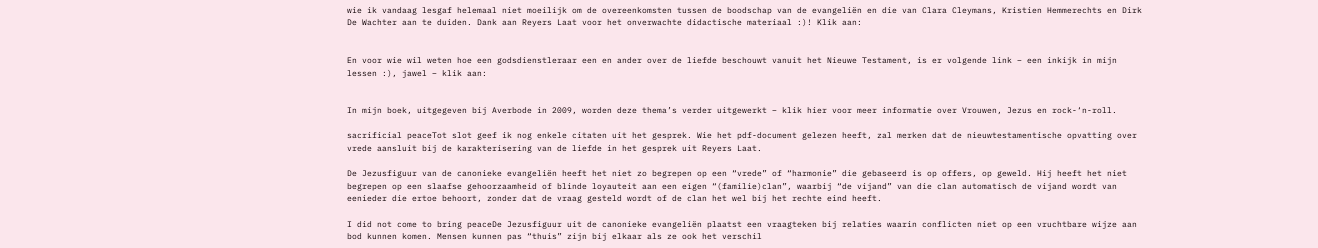wie ik vandaag lesgaf helemaal niet moeilijk om de overeenkomsten tussen de boodschap van de evangeliën en die van Clara Cleymans, Kristien Hemmerechts en Dirk De Wachter aan te duiden. Dank aan Reyers Laat voor het onverwachte didactische materiaal :)! Klik aan:


En voor wie wil weten hoe een godsdienstleraar een en ander over de liefde beschouwt vanuit het Nieuwe Testament, is er volgende link – een inkijk in mijn lessen :), jawel – klik aan:


In mijn boek, uitgegeven bij Averbode in 2009, worden deze thema’s verder uitgewerkt – klik hier voor meer informatie over Vrouwen, Jezus en rock-‘n-roll.

sacrificial peaceTot slot geef ik nog enkele citaten uit het gesprek. Wie het pdf-document gelezen heeft, zal merken dat de nieuwtestamentische opvatting over vrede aansluit bij de karakterisering van de liefde in het gesprek uit Reyers Laat.

De Jezusfiguur van de canonieke evangeliën heeft het niet zo begrepen op een “vrede” of “harmonie” die gebaseerd is op offers, op geweld. Hij heeft het niet begrepen op een slaafse gehoorzaamheid of blinde loyauteit aan een eigen “(familie)clan”, waarbij “de vijand” van die clan automatisch de vijand wordt van eenieder die ertoe behoort, zonder dat de vraag gesteld wordt of de clan het wel bij het rechte eind heeft.

I did not come to bring peaceDe Jezusfiguur uit de canonieke evangeliën plaatst een vraagteken bij relaties waarin conflicten niet op een vruchtbare wijze aan bod kunnen komen. Mensen kunnen pas “thuis” zijn bij elkaar als ze ook het verschil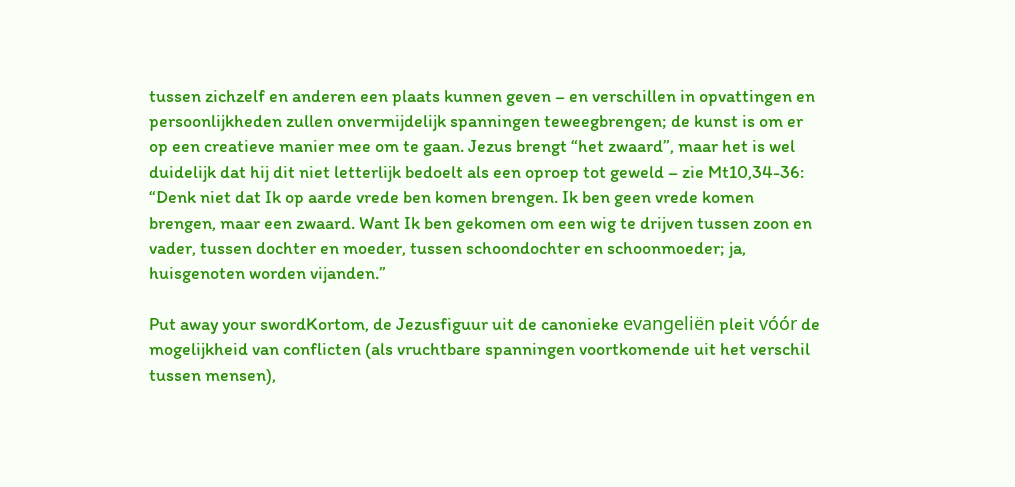tussen zichzelf en anderen een plaats kunnen geven – en verschillen in opvattingen en persoonlijkheden zullen onvermijdelijk spanningen teweegbrengen; de kunst is om er op een creatieve manier mee om te gaan. Jezus brengt “het zwaard”, maar het is wel duidelijk dat hij dit niet letterlijk bedoelt als een oproep tot geweld – zie Mt10,34-36: “Denk niet dat Ik op aarde vrede ben komen brengen. Ik ben geen vrede komen brengen, maar een zwaard. Want Ik ben gekomen om een wig te drijven tussen zoon en vader, tussen dochter en moeder, tussen schoondochter en schoonmoeder; ja, huisgenoten worden vijanden.”

Put away your swordKortom, de Jezusfiguur uit de canonieke evangeliën pleit vóór de mogelijkheid van conflicten (als vruchtbare spanningen voortkomende uit het verschil tussen mensen),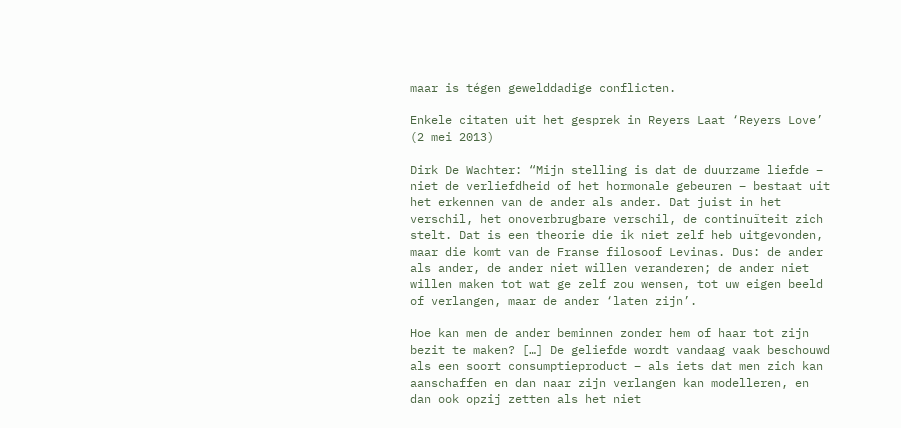maar is tégen gewelddadige conflicten.

Enkele citaten uit het gesprek in Reyers Laat ‘Reyers Love’ (2 mei 2013)

Dirk De Wachter: “Mijn stelling is dat de duurzame liefde – niet de verliefdheid of het hormonale gebeuren – bestaat uit het erkennen van de ander als ander. Dat juist in het verschil, het onoverbrugbare verschil, de continuïteit zich stelt. Dat is een theorie die ik niet zelf heb uitgevonden, maar die komt van de Franse filosoof Levinas. Dus: de ander als ander, de ander niet willen veranderen; de ander niet willen maken tot wat ge zelf zou wensen, tot uw eigen beeld of verlangen, maar de ander ‘laten zijn’.

Hoe kan men de ander beminnen zonder hem of haar tot zijn bezit te maken? […] De geliefde wordt vandaag vaak beschouwd als een soort consumptieproduct – als iets dat men zich kan aanschaffen en dan naar zijn verlangen kan modelleren, en dan ook opzij zetten als het niet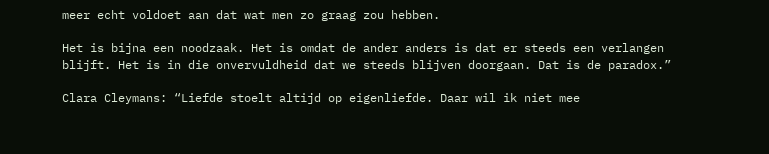meer echt voldoet aan dat wat men zo graag zou hebben.

Het is bijna een noodzaak. Het is omdat de ander anders is dat er steeds een verlangen blijft. Het is in die onvervuldheid dat we steeds blijven doorgaan. Dat is de paradox.”

Clara Cleymans: “Liefde stoelt altijd op eigenliefde. Daar wil ik niet mee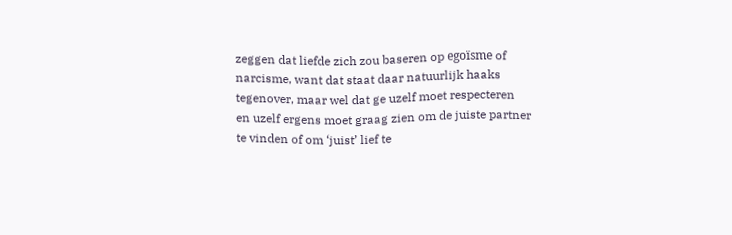zeggen dat liefde zich zou baseren op egoïsme of narcisme, want dat staat daar natuurlijk haaks tegenover, maar wel dat ge uzelf moet respecteren en uzelf ergens moet graag zien om de juiste partner te vinden of om ‘juist’ lief te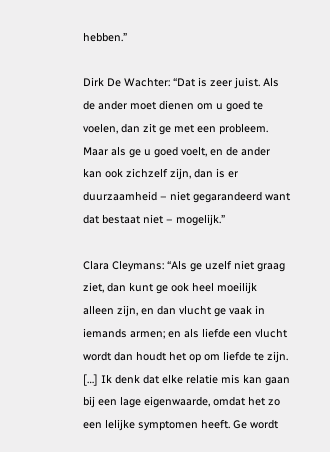hebben.”

Dirk De Wachter: “Dat is zeer juist. Als de ander moet dienen om u goed te voelen, dan zit ge met een probleem. Maar als ge u goed voelt, en de ander kan ook zichzelf zijn, dan is er duurzaamheid – niet gegarandeerd want dat bestaat niet – mogelijk.”

Clara Cleymans: “Als ge uzelf niet graag ziet, dan kunt ge ook heel moeilijk alleen zijn, en dan vlucht ge vaak in iemands armen; en als liefde een vlucht wordt dan houdt het op om liefde te zijn. […] Ik denk dat elke relatie mis kan gaan bij een lage eigenwaarde, omdat het zo een lelijke symptomen heeft. Ge wordt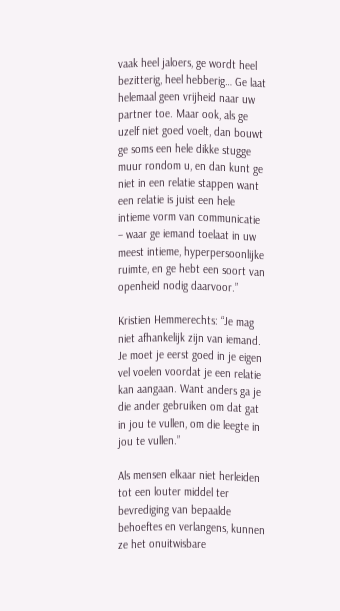vaak heel jaloers, ge wordt heel bezitterig, heel hebberig… Ge laat helemaal geen vrijheid naar uw partner toe. Maar ook, als ge uzelf niet goed voelt, dan bouwt ge soms een hele dikke stugge muur rondom u, en dan kunt ge niet in een relatie stappen want een relatie is juist een hele intieme vorm van communicatie – waar ge iemand toelaat in uw meest intieme, hyperpersoonlijke ruimte, en ge hebt een soort van openheid nodig daarvoor.”

Kristien Hemmerechts: “Je mag niet afhankelijk zijn van iemand. Je moet je eerst goed in je eigen vel voelen voordat je een relatie kan aangaan. Want anders ga je die ander gebruiken om dat gat in jou te vullen, om die leegte in jou te vullen.”

Als mensen elkaar niet herleiden tot een louter middel ter bevrediging van bepaalde behoeftes en verlangens, kunnen ze het onuitwisbare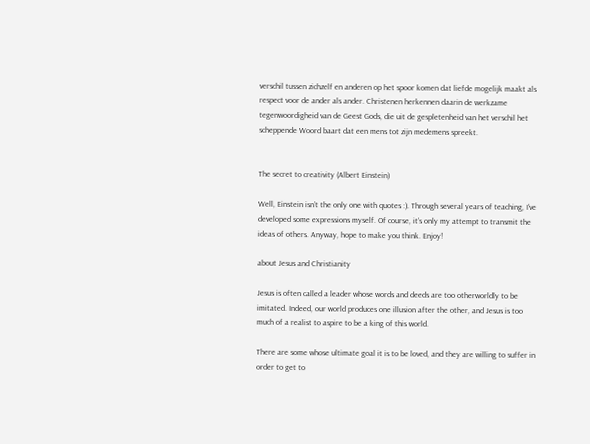verschil tussen zichzelf en anderen op het spoor komen dat liefde mogelijk maakt als respect voor de ander als ander. Christenen herkennen daarin de werkzame tegenwoordigheid van de Geest Gods, die uit de gespletenheid van het verschil het scheppende Woord baart dat een mens tot zijn medemens spreekt.


The secret to creativity (Albert Einstein)

Well, Einstein isn’t the only one with quotes :). Through several years of teaching, I’ve developed some expressions myself. Of course, it’s only my attempt to transmit the ideas of others. Anyway, hope to make you think. Enjoy!

about Jesus and Christianity

Jesus is often called a leader whose words and deeds are too otherworldly to be imitated. Indeed, our world produces one illusion after the other, and Jesus is too much of a realist to aspire to be a king of this world.

There are some whose ultimate goal it is to be loved, and they are willing to suffer in order to get to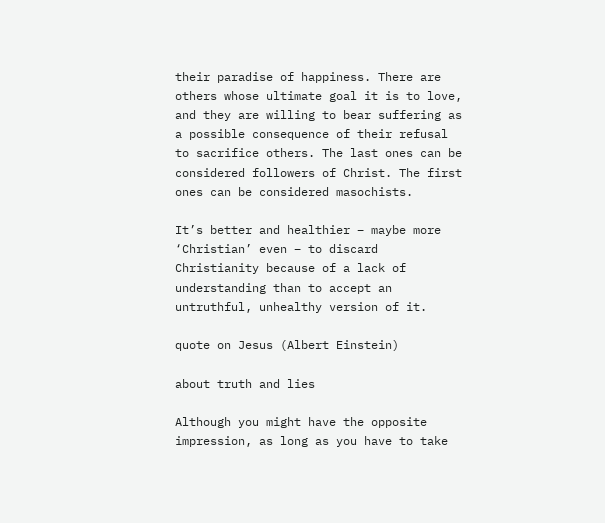their paradise of happiness. There are others whose ultimate goal it is to love, and they are willing to bear suffering as a possible consequence of their refusal to sacrifice others. The last ones can be considered followers of Christ. The first ones can be considered masochists.

It’s better and healthier – maybe more ‘Christian’ even – to discard Christianity because of a lack of understanding than to accept an untruthful, unhealthy version of it.

quote on Jesus (Albert Einstein)

about truth and lies

Although you might have the opposite impression, as long as you have to take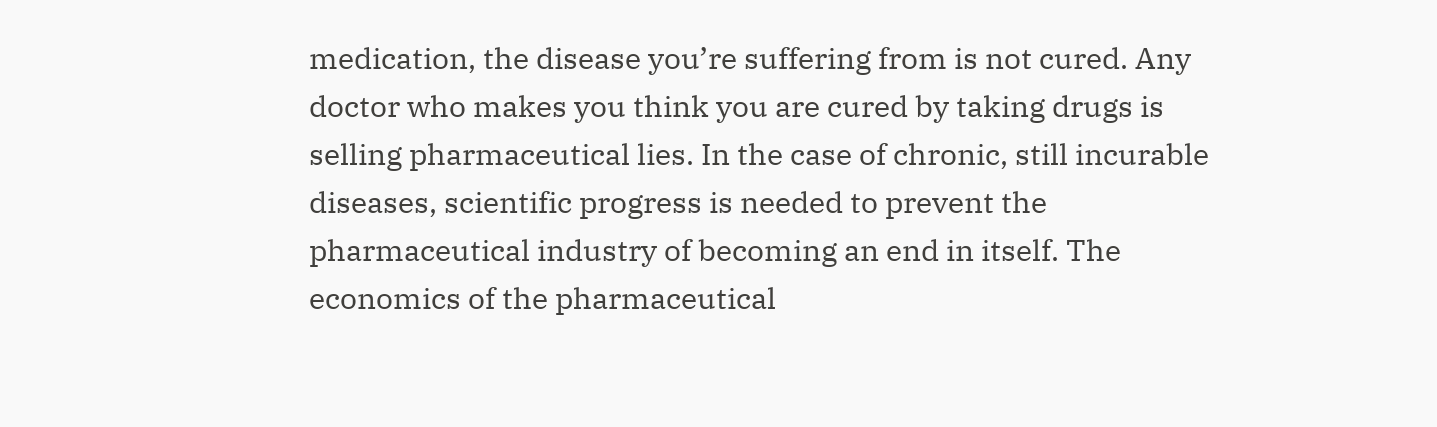medication, the disease you’re suffering from is not cured. Any doctor who makes you think you are cured by taking drugs is selling pharmaceutical lies. In the case of chronic, still incurable diseases, scientific progress is needed to prevent the pharmaceutical industry of becoming an end in itself. The economics of the pharmaceutical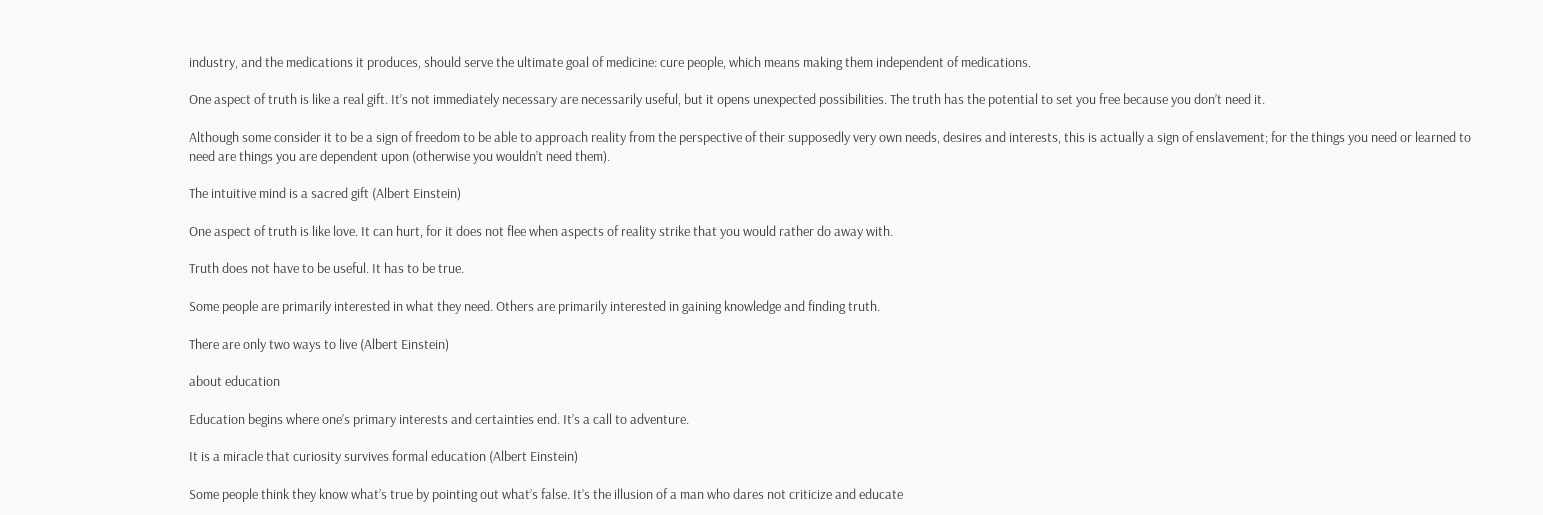industry, and the medications it produces, should serve the ultimate goal of medicine: cure people, which means making them independent of medications.

One aspect of truth is like a real gift. It’s not immediately necessary are necessarily useful, but it opens unexpected possibilities. The truth has the potential to set you free because you don’t need it.

Although some consider it to be a sign of freedom to be able to approach reality from the perspective of their supposedly very own needs, desires and interests, this is actually a sign of enslavement; for the things you need or learned to need are things you are dependent upon (otherwise you wouldn’t need them).

The intuitive mind is a sacred gift (Albert Einstein)

One aspect of truth is like love. It can hurt, for it does not flee when aspects of reality strike that you would rather do away with.

Truth does not have to be useful. It has to be true.

Some people are primarily interested in what they need. Others are primarily interested in gaining knowledge and finding truth.

There are only two ways to live (Albert Einstein)

about education

Education begins where one’s primary interests and certainties end. It’s a call to adventure.

It is a miracle that curiosity survives formal education (Albert Einstein)

Some people think they know what’s true by pointing out what’s false. It’s the illusion of a man who dares not criticize and educate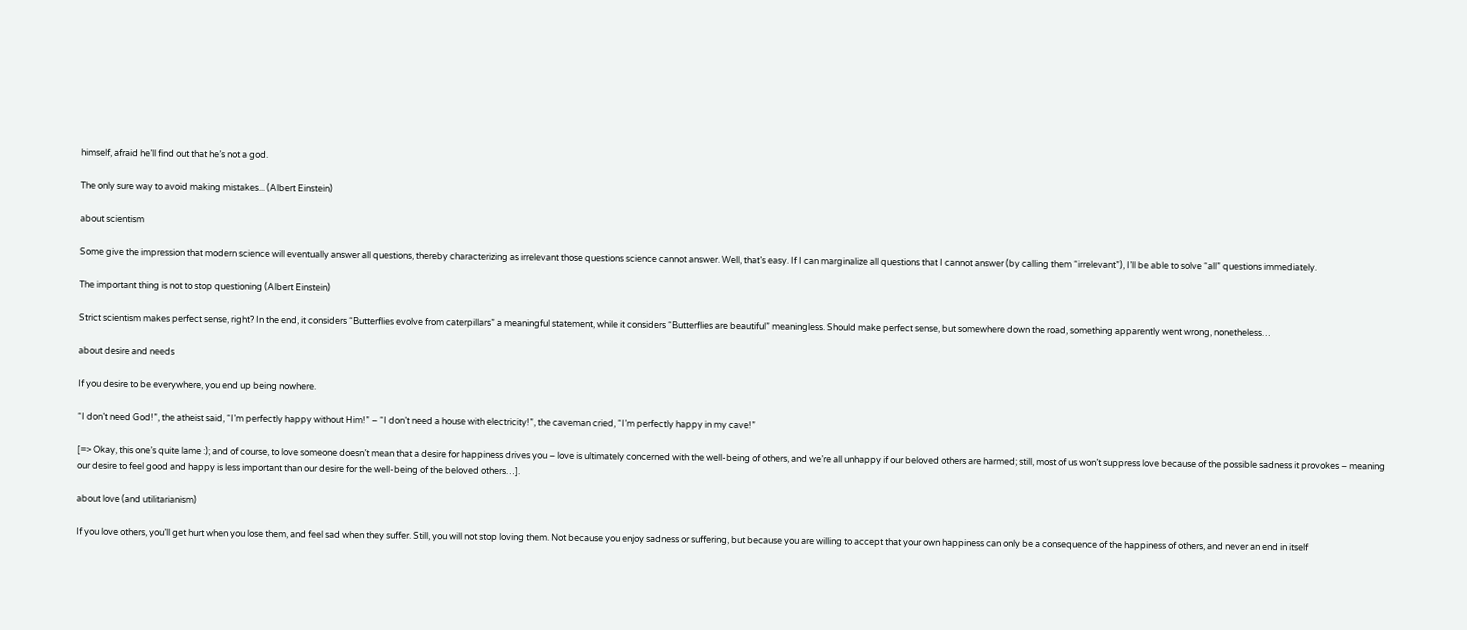himself, afraid he’ll find out that he’s not a god.

The only sure way to avoid making mistakes... (Albert Einstein)

about scientism

Some give the impression that modern science will eventually answer all questions, thereby characterizing as irrelevant those questions science cannot answer. Well, that’s easy. If I can marginalize all questions that I cannot answer (by calling them “irrelevant”), I’ll be able to solve “all” questions immediately.

The important thing is not to stop questioning (Albert Einstein)

Strict scientism makes perfect sense, right? In the end, it considers “Butterflies evolve from caterpillars” a meaningful statement, while it considers “Butterflies are beautiful” meaningless. Should make perfect sense, but somewhere down the road, something apparently went wrong, nonetheless…

about desire and needs

If you desire to be everywhere, you end up being nowhere.

“I don’t need God!”, the atheist said, “I’m perfectly happy without Him!” – “I don’t need a house with electricity!”, the caveman cried, “I’m perfectly happy in my cave!”

[=> Okay, this one’s quite lame :); and of course, to love someone doesn’t mean that a desire for happiness drives you – love is ultimately concerned with the well-being of others, and we’re all unhappy if our beloved others are harmed; still, most of us won’t suppress love because of the possible sadness it provokes – meaning our desire to feel good and happy is less important than our desire for the well-being of the beloved others…].

about love (and utilitarianism)

If you love others, you’ll get hurt when you lose them, and feel sad when they suffer. Still, you will not stop loving them. Not because you enjoy sadness or suffering, but because you are willing to accept that your own happiness can only be a consequence of the happiness of others, and never an end in itself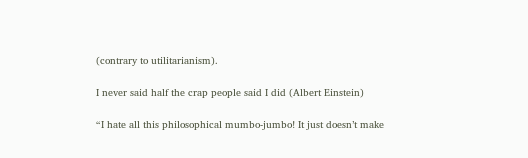(contrary to utilitarianism).

I never said half the crap people said I did (Albert Einstein)

“I hate all this philosophical mumbo-jumbo! It just doesn’t make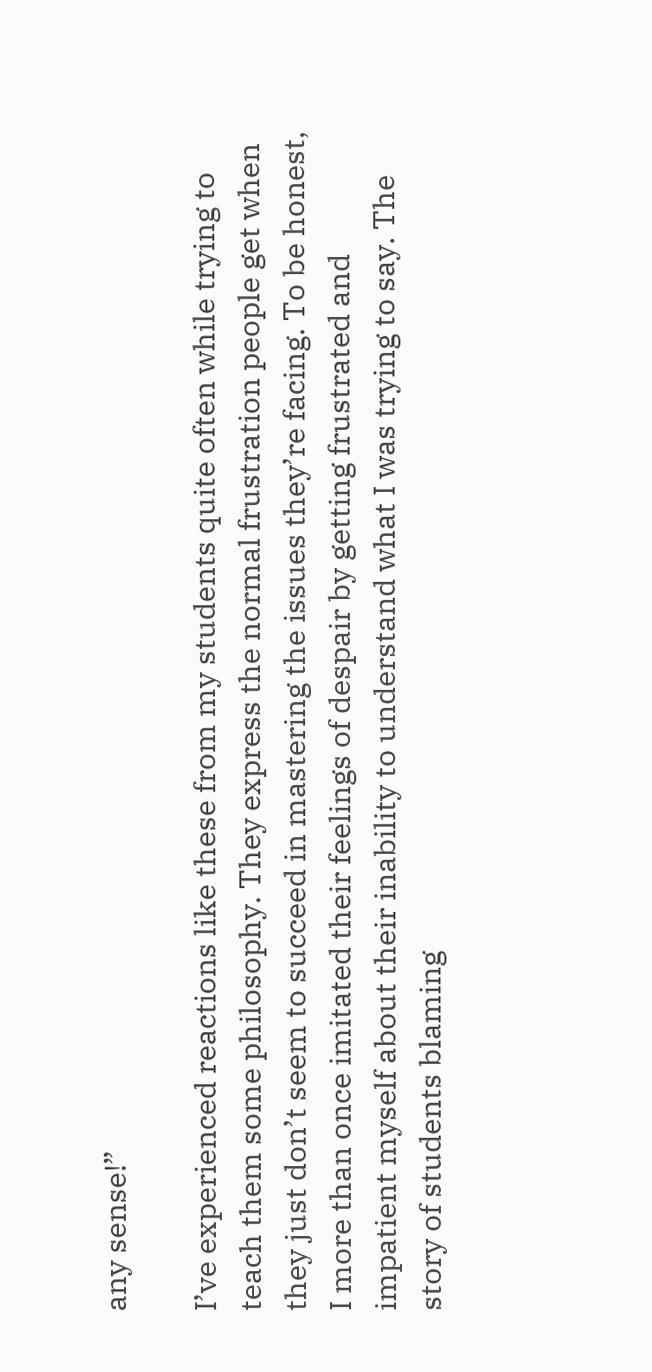any sense!”

I’ve experienced reactions like these from my students quite often while trying to teach them some philosophy. They express the normal frustration people get when they just don’t seem to succeed in mastering the issues they’re facing. To be honest, I more than once imitated their feelings of despair by getting frustrated and impatient myself about their inability to understand what I was trying to say. The story of students blaming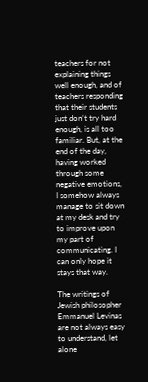teachers for not explaining things well enough, and of teachers responding that their students just don’t try hard enough, is all too familiar. But, at the end of the day, having worked through some negative emotions, I somehow always manage to sit down at my desk and try to improve upon my part of communicating. I can only hope it stays that way.

The writings of Jewish philosopher Emmanuel Levinas are not always easy to understand, let alone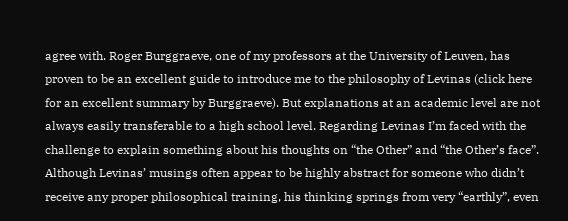agree with. Roger Burggraeve, one of my professors at the University of Leuven, has proven to be an excellent guide to introduce me to the philosophy of Levinas (click here for an excellent summary by Burggraeve). But explanations at an academic level are not always easily transferable to a high school level. Regarding Levinas I’m faced with the challenge to explain something about his thoughts on “the Other” and “the Other’s face”. Although Levinas’ musings often appear to be highly abstract for someone who didn’t receive any proper philosophical training, his thinking springs from very “earthly”, even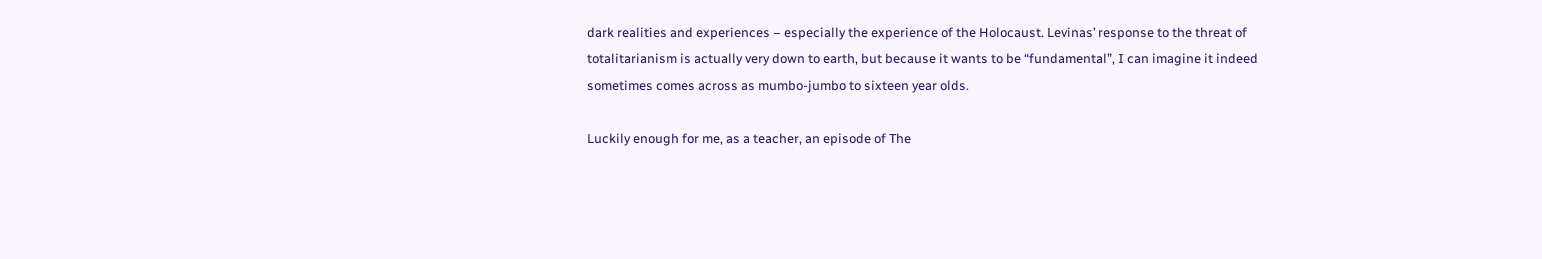dark realities and experiences – especially the experience of the Holocaust. Levinas’ response to the threat of totalitarianism is actually very down to earth, but because it wants to be “fundamental”, I can imagine it indeed sometimes comes across as mumbo-jumbo to sixteen year olds.

Luckily enough for me, as a teacher, an episode of The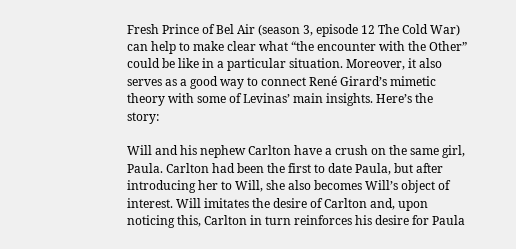Fresh Prince of Bel Air (season 3, episode 12 The Cold War) can help to make clear what “the encounter with the Other” could be like in a particular situation. Moreover, it also serves as a good way to connect René Girard’s mimetic theory with some of Levinas’ main insights. Here’s the story:

Will and his nephew Carlton have a crush on the same girl, Paula. Carlton had been the first to date Paula, but after introducing her to Will, she also becomes Will’s object of interest. Will imitates the desire of Carlton and, upon noticing this, Carlton in turn reinforces his desire for Paula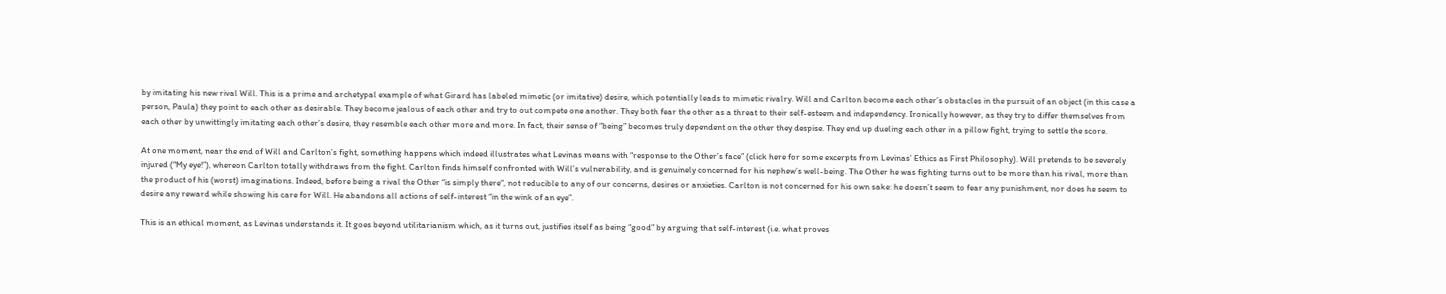by imitating his new rival Will. This is a prime and archetypal example of what Girard has labeled mimetic (or imitative) desire, which potentially leads to mimetic rivalry. Will and Carlton become each other’s obstacles in the pursuit of an object (in this case a person, Paula) they point to each other as desirable. They become jealous of each other and try to out compete one another. They both fear the other as a threat to their self-esteem and independency. Ironically however, as they try to differ themselves from each other by unwittingly imitating each other’s desire, they resemble each other more and more. In fact, their sense of “being” becomes truly dependent on the other they despise. They end up dueling each other in a pillow fight, trying to settle the score.

At one moment, near the end of Will and Carlton’s fight, something happens which indeed illustrates what Levinas means with “response to the Other’s face” (click here for some excerpts from Levinas’ Ethics as First Philosophy). Will pretends to be severely injured (“My eye!”), whereon Carlton totally withdraws from the fight. Carlton finds himself confronted with Will’s vulnerability, and is genuinely concerned for his nephew’s well-being. The Other he was fighting turns out to be more than his rival, more than the product of his (worst) imaginations. Indeed, before being a rival the Other “is simply there“, not reducible to any of our concerns, desires or anxieties. Carlton is not concerned for his own sake: he doesn’t seem to fear any punishment, nor does he seem to desire any reward while showing his care for Will. He abandons all actions of self-interest “in the wink of an eye”.

This is an ethical moment, as Levinas understands it. It goes beyond utilitarianism which, as it turns out, justifies itself as being “good” by arguing that self-interest (i.e. what proves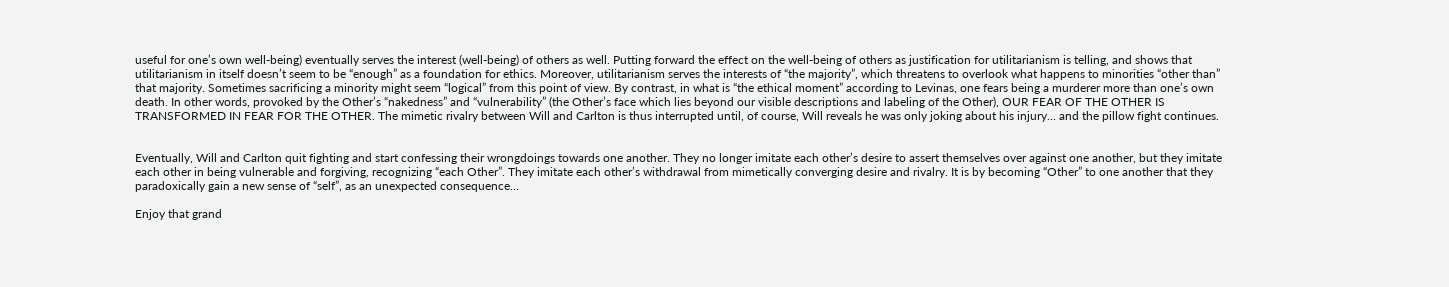useful for one’s own well-being) eventually serves the interest (well-being) of others as well. Putting forward the effect on the well-being of others as justification for utilitarianism is telling, and shows that utilitarianism in itself doesn’t seem to be “enough” as a foundation for ethics. Moreover, utilitarianism serves the interests of “the majority”, which threatens to overlook what happens to minorities “other than” that majority. Sometimes sacrificing a minority might seem “logical” from this point of view. By contrast, in what is “the ethical moment” according to Levinas, one fears being a murderer more than one’s own death. In other words, provoked by the Other’s “nakedness” and “vulnerability” (the Other’s face which lies beyond our visible descriptions and labeling of the Other), OUR FEAR OF THE OTHER IS TRANSFORMED IN FEAR FOR THE OTHER. The mimetic rivalry between Will and Carlton is thus interrupted until, of course, Will reveals he was only joking about his injury… and the pillow fight continues.


Eventually, Will and Carlton quit fighting and start confessing their wrongdoings towards one another. They no longer imitate each other’s desire to assert themselves over against one another, but they imitate each other in being vulnerable and forgiving, recognizing “each Other”. They imitate each other’s withdrawal from mimetically converging desire and rivalry. It is by becoming “Other” to one another that they paradoxically gain a new sense of “self”, as an unexpected consequence…

Enjoy that grand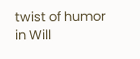twist of humor in Will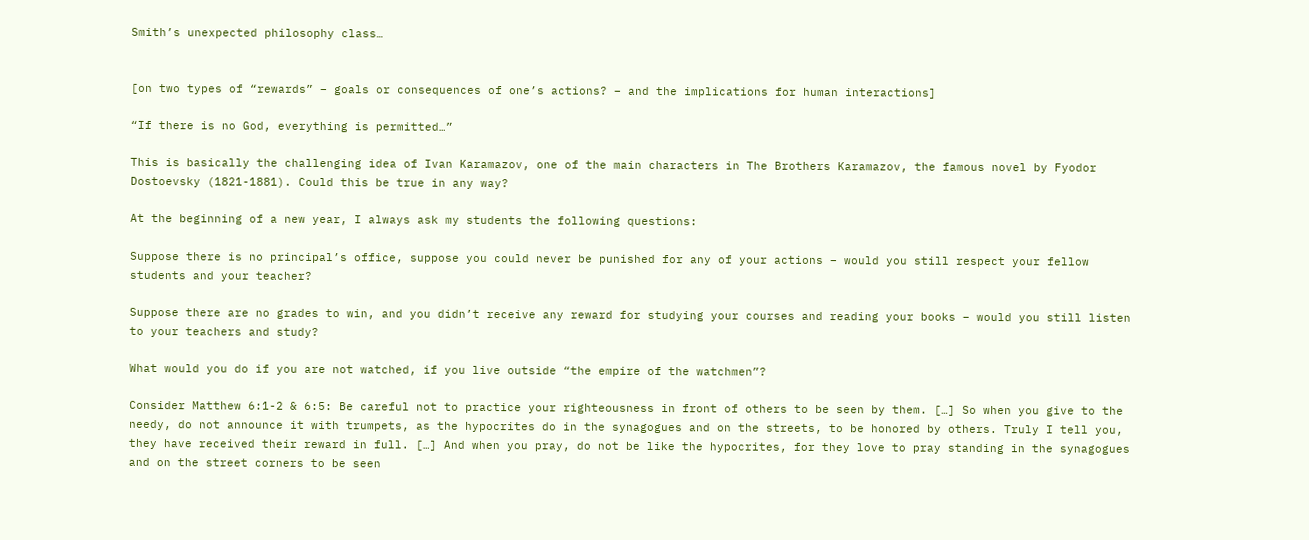Smith’s unexpected philosophy class…


[on two types of “rewards” – goals or consequences of one’s actions? – and the implications for human interactions]

“If there is no God, everything is permitted…”

This is basically the challenging idea of Ivan Karamazov, one of the main characters in The Brothers Karamazov, the famous novel by Fyodor Dostoevsky (1821-1881). Could this be true in any way?

At the beginning of a new year, I always ask my students the following questions:

Suppose there is no principal’s office, suppose you could never be punished for any of your actions – would you still respect your fellow students and your teacher?

Suppose there are no grades to win, and you didn’t receive any reward for studying your courses and reading your books – would you still listen to your teachers and study?

What would you do if you are not watched, if you live outside “the empire of the watchmen”?

Consider Matthew 6:1-2 & 6:5: Be careful not to practice your righteousness in front of others to be seen by them. […] So when you give to the needy, do not announce it with trumpets, as the hypocrites do in the synagogues and on the streets, to be honored by others. Truly I tell you, they have received their reward in full. […] And when you pray, do not be like the hypocrites, for they love to pray standing in the synagogues and on the street corners to be seen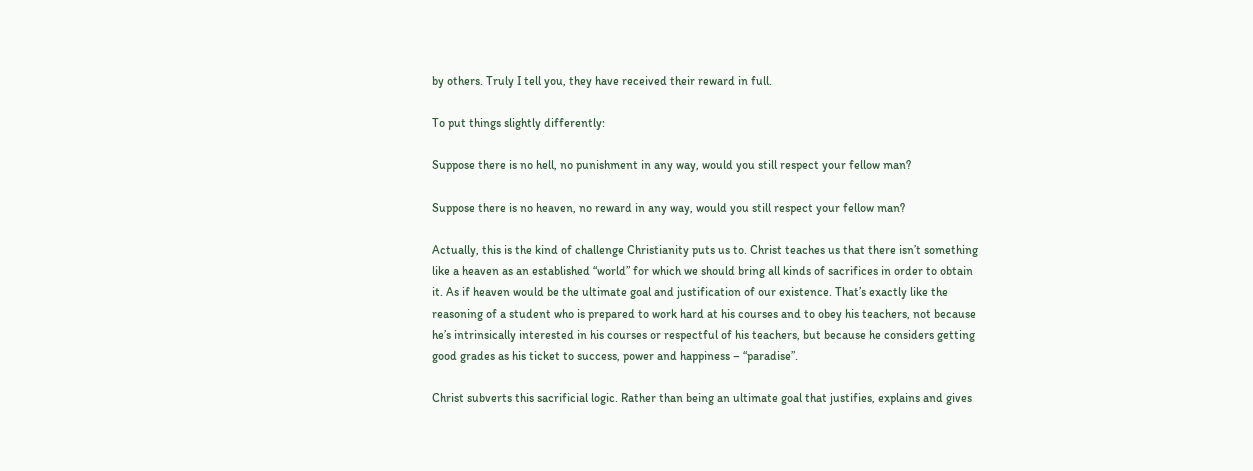by others. Truly I tell you, they have received their reward in full.

To put things slightly differently:

Suppose there is no hell, no punishment in any way, would you still respect your fellow man?

Suppose there is no heaven, no reward in any way, would you still respect your fellow man?

Actually, this is the kind of challenge Christianity puts us to. Christ teaches us that there isn’t something like a heaven as an established “world” for which we should bring all kinds of sacrifices in order to obtain it. As if heaven would be the ultimate goal and justification of our existence. That’s exactly like the reasoning of a student who is prepared to work hard at his courses and to obey his teachers, not because he’s intrinsically interested in his courses or respectful of his teachers, but because he considers getting good grades as his ticket to success, power and happiness – “paradise”.

Christ subverts this sacrificial logic. Rather than being an ultimate goal that justifies, explains and gives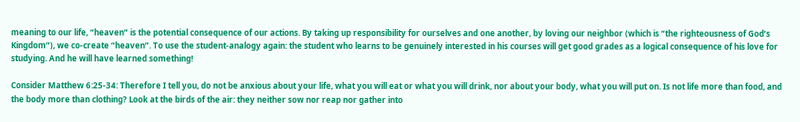meaning to our life, “heaven” is the potential consequence of our actions. By taking up responsibility for ourselves and one another, by loving our neighbor (which is “the righteousness of God’s Kingdom”), we co-create “heaven”. To use the student-analogy again: the student who learns to be genuinely interested in his courses will get good grades as a logical consequence of his love for studying. And he will have learned something!

Consider Matthew 6:25-34: Therefore I tell you, do not be anxious about your life, what you will eat or what you will drink, nor about your body, what you will put on. Is not life more than food, and the body more than clothing? Look at the birds of the air: they neither sow nor reap nor gather into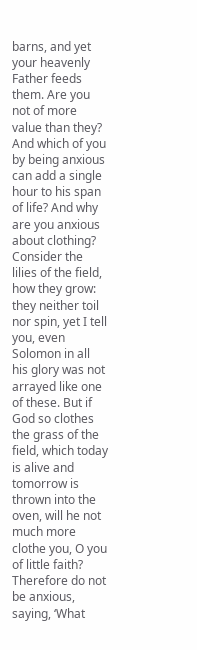barns, and yet your heavenly Father feeds them. Are you not of more value than they? And which of you by being anxious can add a single hour to his span of life? And why are you anxious about clothing? Consider the lilies of the field, how they grow: they neither toil nor spin, yet I tell you, even Solomon in all his glory was not arrayed like one of these. But if God so clothes the grass of the field, which today is alive and tomorrow is thrown into the oven, will he not much more clothe you, O you of little faith? Therefore do not be anxious, saying, ‘What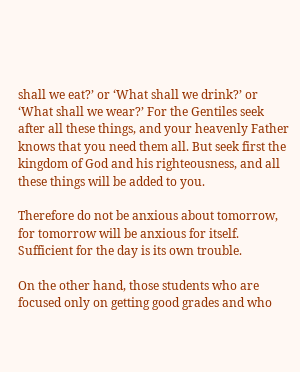shall we eat?’ or ‘What shall we drink?’ or ‘What shall we wear?’ For the Gentiles seek after all these things, and your heavenly Father knows that you need them all. But seek first the kingdom of God and his righteousness, and all these things will be added to you.

Therefore do not be anxious about tomorrow, for tomorrow will be anxious for itself. Sufficient for the day is its own trouble.

On the other hand, those students who are focused only on getting good grades and who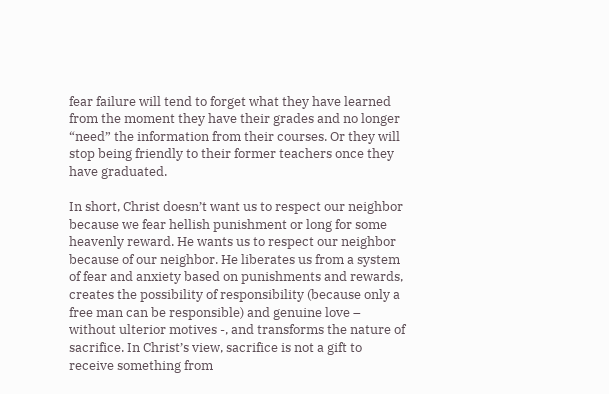fear failure will tend to forget what they have learned from the moment they have their grades and no longer “need” the information from their courses. Or they will stop being friendly to their former teachers once they have graduated.

In short, Christ doesn’t want us to respect our neighbor because we fear hellish punishment or long for some heavenly reward. He wants us to respect our neighbor because of our neighbor. He liberates us from a system of fear and anxiety based on punishments and rewards, creates the possibility of responsibility (because only a free man can be responsible) and genuine love – without ulterior motives -, and transforms the nature of sacrifice. In Christ’s view, sacrifice is not a gift to receive something from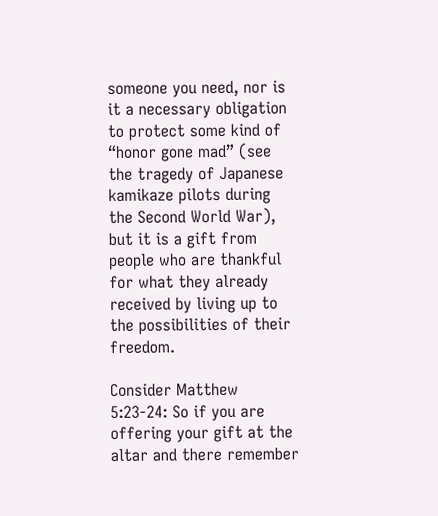someone you need, nor is it a necessary obligation to protect some kind of “honor gone mad” (see the tragedy of Japanese kamikaze pilots during the Second World War),  but it is a gift from people who are thankful for what they already received by living up to the possibilities of their freedom.

Consider Matthew 5:23-24: So if you are offering your gift at the altar and there remember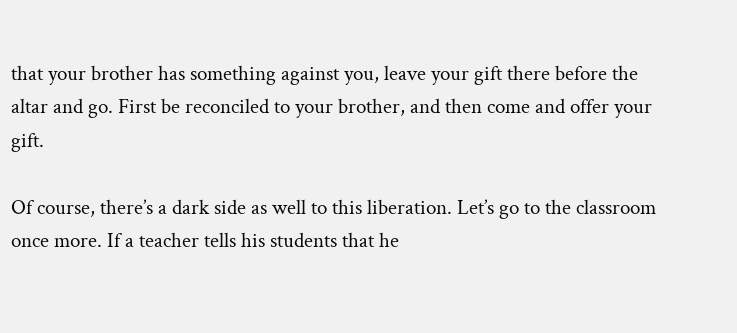that your brother has something against you, leave your gift there before the altar and go. First be reconciled to your brother, and then come and offer your gift.

Of course, there’s a dark side as well to this liberation. Let’s go to the classroom once more. If a teacher tells his students that he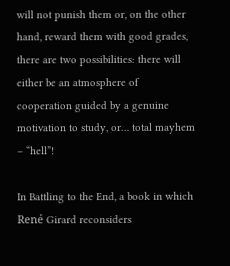will not punish them or, on the other hand, reward them with good grades, there are two possibilities: there will either be an atmosphere of cooperation guided by a genuine motivation to study, or… total mayhem – “hell”!

In Battling to the End, a book in which René Girard reconsiders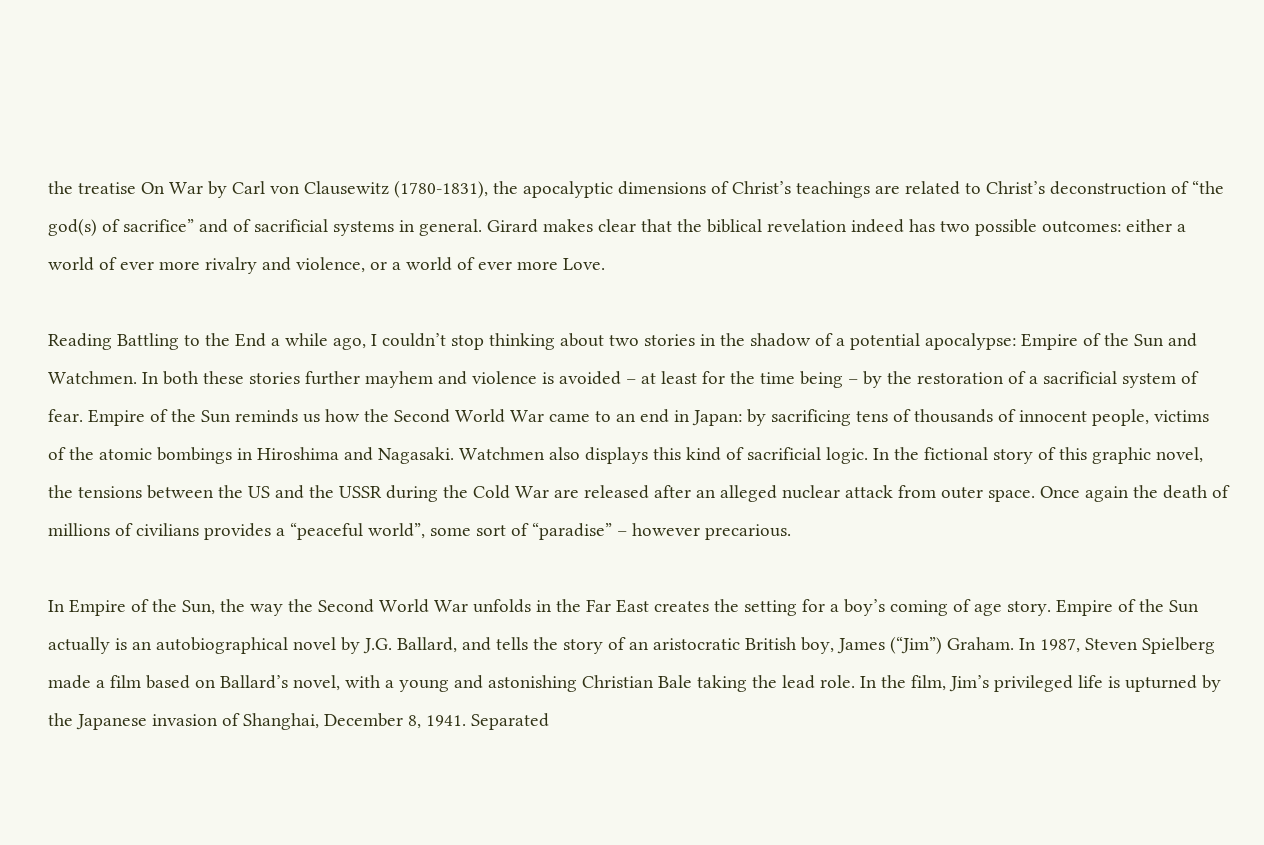the treatise On War by Carl von Clausewitz (1780-1831), the apocalyptic dimensions of Christ’s teachings are related to Christ’s deconstruction of “the god(s) of sacrifice” and of sacrificial systems in general. Girard makes clear that the biblical revelation indeed has two possible outcomes: either a world of ever more rivalry and violence, or a world of ever more Love.

Reading Battling to the End a while ago, I couldn’t stop thinking about two stories in the shadow of a potential apocalypse: Empire of the Sun and Watchmen. In both these stories further mayhem and violence is avoided – at least for the time being – by the restoration of a sacrificial system of fear. Empire of the Sun reminds us how the Second World War came to an end in Japan: by sacrificing tens of thousands of innocent people, victims of the atomic bombings in Hiroshima and Nagasaki. Watchmen also displays this kind of sacrificial logic. In the fictional story of this graphic novel, the tensions between the US and the USSR during the Cold War are released after an alleged nuclear attack from outer space. Once again the death of millions of civilians provides a “peaceful world”, some sort of “paradise” – however precarious.

In Empire of the Sun, the way the Second World War unfolds in the Far East creates the setting for a boy’s coming of age story. Empire of the Sun actually is an autobiographical novel by J.G. Ballard, and tells the story of an aristocratic British boy, James (“Jim”) Graham. In 1987, Steven Spielberg made a film based on Ballard’s novel, with a young and astonishing Christian Bale taking the lead role. In the film, Jim’s privileged life is upturned by the Japanese invasion of Shanghai, December 8, 1941. Separated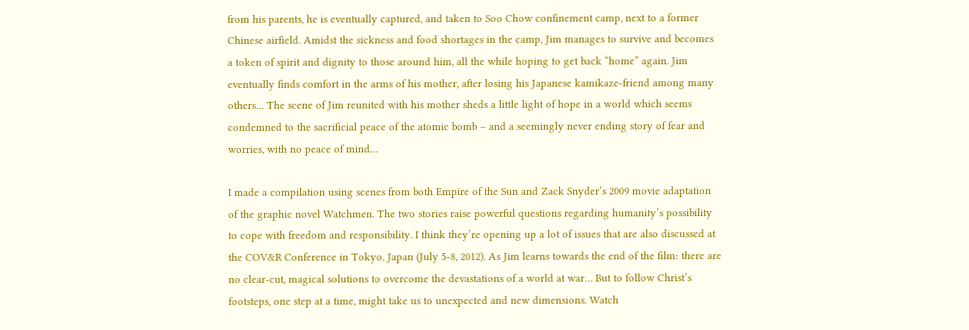from his parents, he is eventually captured, and taken to Soo Chow confinement camp, next to a former Chinese airfield. Amidst the sickness and food shortages in the camp, Jim manages to survive and becomes a token of spirit and dignity to those around him, all the while hoping to get back “home” again. Jim eventually finds comfort in the arms of his mother, after losing his Japanese kamikaze-friend among many others… The scene of Jim reunited with his mother sheds a little light of hope in a world which seems condemned to the sacrificial peace of the atomic bomb – and a seemingly never ending story of fear and worries, with no peace of mind…

I made a compilation using scenes from both Empire of the Sun and Zack Snyder’s 2009 movie adaptation of the graphic novel Watchmen. The two stories raise powerful questions regarding humanity’s possibility to cope with freedom and responsibility. I think they’re opening up a lot of issues that are also discussed at the COV&R Conference in Tokyo, Japan (July 5-8, 2012). As Jim learns towards the end of the film: there are no clear-cut, magical solutions to overcome the devastations of a world at war… But to follow Christ’s footsteps, one step at a time, might take us to unexpected and new dimensions. Watch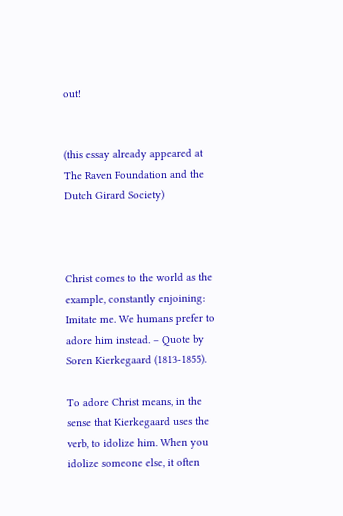out!


(this essay already appeared at The Raven Foundation and the Dutch Girard Society)



Christ comes to the world as the example, constantly enjoining: Imitate me. We humans prefer to adore him instead. – Quote by Soren Kierkegaard (1813-1855).

To adore Christ means, in the sense that Kierkegaard uses the verb, to idolize him. When you idolize someone else, it often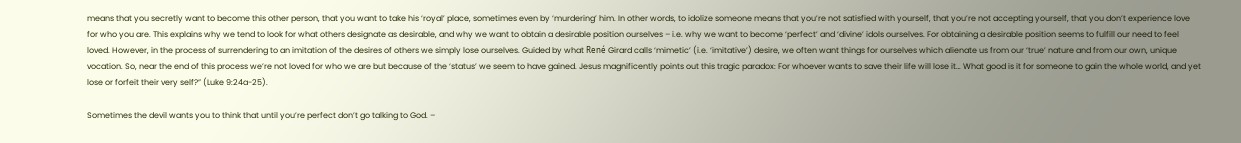means that you secretly want to become this other person, that you want to take his ‘royal’ place, sometimes even by ‘murdering’ him. In other words, to idolize someone means that you’re not satisfied with yourself, that you’re not accepting yourself, that you don’t experience love for who you are. This explains why we tend to look for what others designate as desirable, and why we want to obtain a desirable position ourselves – i.e. why we want to become ‘perfect’ and ‘divine’ idols ourselves. For obtaining a desirable position seems to fulfill our need to feel loved. However, in the process of surrendering to an imitation of the desires of others we simply lose ourselves. Guided by what René Girard calls ‘mimetic’ (i.e. ‘imitative’) desire, we often want things for ourselves which alienate us from our ‘true’ nature and from our own, unique vocation. So, near the end of this process we’re not loved for who we are but because of the ‘status’ we seem to have gained. Jesus magnificently points out this tragic paradox: For whoever wants to save their life will lose it… What good is it for someone to gain the whole world, and yet lose or forfeit their very self?” (Luke 9:24a-25).

Sometimes the devil wants you to think that until you’re perfect don’t go talking to God. –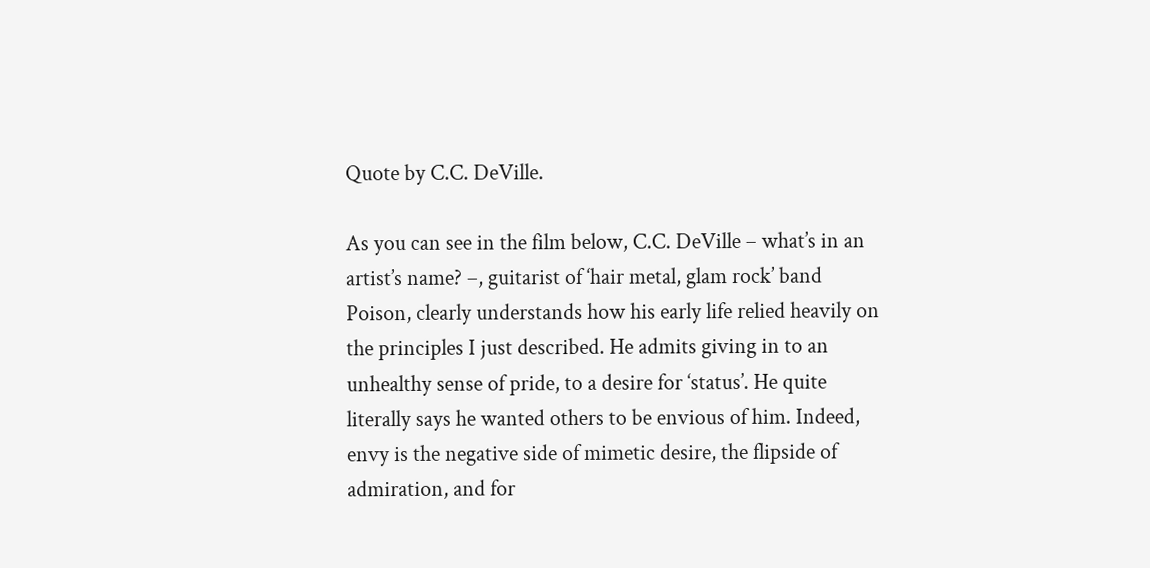Quote by C.C. DeVille.

As you can see in the film below, C.C. DeVille – what’s in an artist’s name? –, guitarist of ‘hair metal, glam rock’ band Poison, clearly understands how his early life relied heavily on the principles I just described. He admits giving in to an unhealthy sense of pride, to a desire for ‘status’. He quite literally says he wanted others to be envious of him. Indeed, envy is the negative side of mimetic desire, the flipside of admiration, and for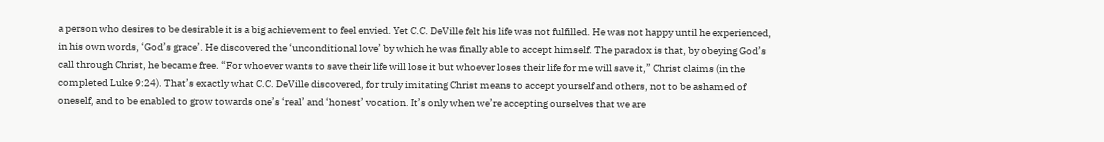a person who desires to be desirable it is a big achievement to feel envied. Yet C.C. DeVille felt his life was not fulfilled. He was not happy until he experienced, in his own words, ‘God’s grace’. He discovered the ‘unconditional love’ by which he was finally able to accept himself. The paradox is that, by obeying God’s call through Christ, he became free. “For whoever wants to save their life will lose it but whoever loses their life for me will save it,” Christ claims (in the completed Luke 9:24). That’s exactly what C.C. DeVille discovered, for truly imitating Christ means to accept yourself and others, not to be ashamed of oneself, and to be enabled to grow towards one’s ‘real’ and ‘honest’ vocation. It’s only when we’re accepting ourselves that we are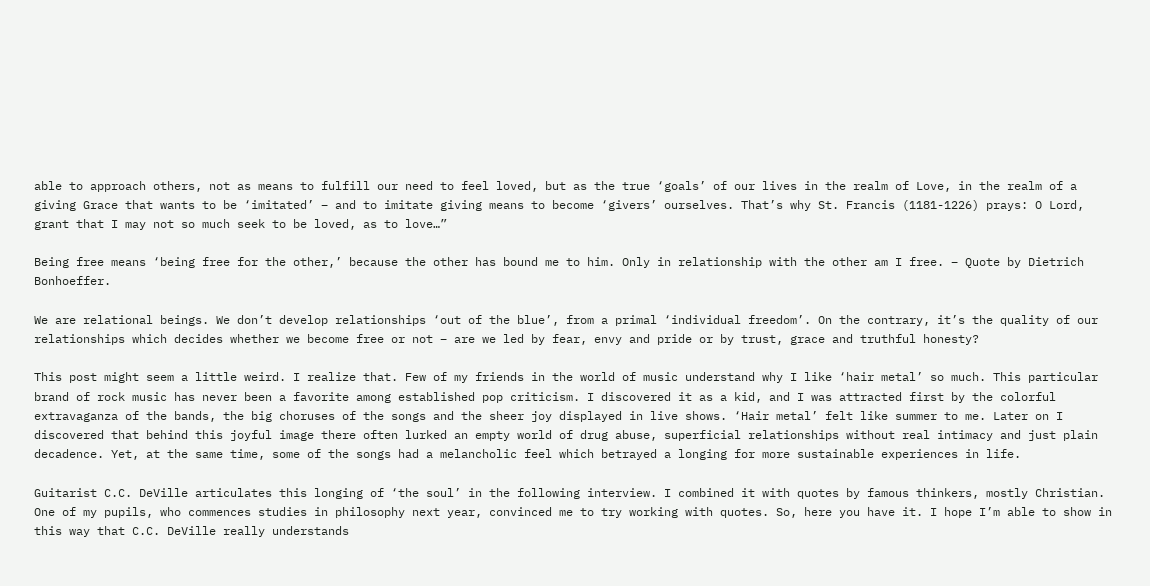able to approach others, not as means to fulfill our need to feel loved, but as the true ‘goals’ of our lives in the realm of Love, in the realm of a giving Grace that wants to be ‘imitated’ – and to imitate giving means to become ‘givers’ ourselves. That’s why St. Francis (1181-1226) prays: O Lord, grant that I may not so much seek to be loved, as to love…”

Being free means ‘being free for the other,’ because the other has bound me to him. Only in relationship with the other am I free. – Quote by Dietrich Bonhoeffer.

We are relational beings. We don’t develop relationships ‘out of the blue’, from a primal ‘individual freedom’. On the contrary, it’s the quality of our relationships which decides whether we become free or not – are we led by fear, envy and pride or by trust, grace and truthful honesty?

This post might seem a little weird. I realize that. Few of my friends in the world of music understand why I like ‘hair metal’ so much. This particular brand of rock music has never been a favorite among established pop criticism. I discovered it as a kid, and I was attracted first by the colorful extravaganza of the bands, the big choruses of the songs and the sheer joy displayed in live shows. ‘Hair metal’ felt like summer to me. Later on I discovered that behind this joyful image there often lurked an empty world of drug abuse, superficial relationships without real intimacy and just plain decadence. Yet, at the same time, some of the songs had a melancholic feel which betrayed a longing for more sustainable experiences in life.

Guitarist C.C. DeVille articulates this longing of ‘the soul’ in the following interview. I combined it with quotes by famous thinkers, mostly Christian. One of my pupils, who commences studies in philosophy next year, convinced me to try working with quotes. So, here you have it. I hope I’m able to show in this way that C.C. DeVille really understands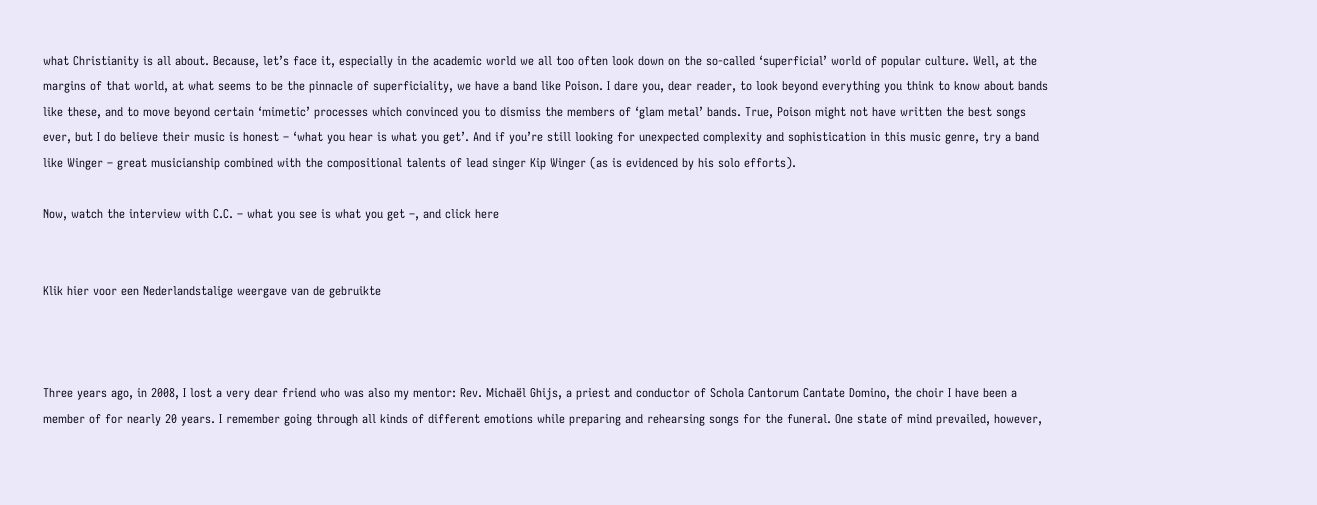what Christianity is all about. Because, let’s face it, especially in the academic world we all too often look down on the so-called ‘superficial’ world of popular culture. Well, at the margins of that world, at what seems to be the pinnacle of superficiality, we have a band like Poison. I dare you, dear reader, to look beyond everything you think to know about bands like these, and to move beyond certain ‘mimetic’ processes which convinced you to dismiss the members of ‘glam metal’ bands. True, Poison might not have written the best songs ever, but I do believe their music is honest – ‘what you hear is what you get’. And if you’re still looking for unexpected complexity and sophistication in this music genre, try a band like Winger – great musicianship combined with the compositional talents of lead singer Kip Winger (as is evidenced by his solo efforts).

Now, watch the interview with C.C. – what you see is what you get –, and click here


Klik hier voor een Nederlandstalige weergave van de gebruikte



Three years ago, in 2008, I lost a very dear friend who was also my mentor: Rev. Michaël Ghijs, a priest and conductor of Schola Cantorum Cantate Domino, the choir I have been a member of for nearly 20 years. I remember going through all kinds of different emotions while preparing and rehearsing songs for the funeral. One state of mind prevailed, however,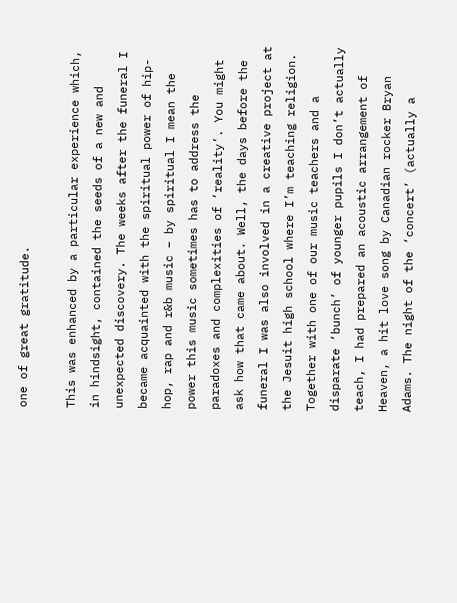one of great gratitude.

This was enhanced by a particular experience which, in hindsight, contained the seeds of a new and unexpected discovery. The weeks after the funeral I became acquainted with the spiritual power of hip-hop, rap and r&b music – by spiritual I mean the power this music sometimes has to address the paradoxes and complexities of ‘reality’. You might ask how that came about. Well, the days before the funeral I was also involved in a creative project at the Jesuit high school where I’m teaching religion. Together with one of our music teachers and a disparate ‘bunch’ of younger pupils I don’t actually teach, I had prepared an acoustic arrangement of Heaven, a hit love song by Canadian rocker Bryan Adams. The night of the ‘concert’ (actually a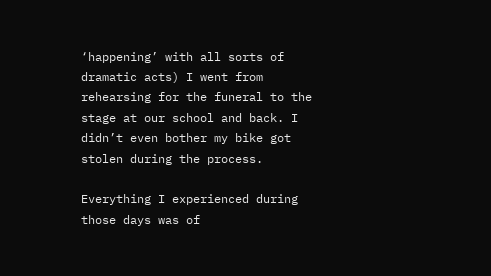‘happening’ with all sorts of dramatic acts) I went from rehearsing for the funeral to the stage at our school and back. I didn’t even bother my bike got stolen during the process.

Everything I experienced during those days was of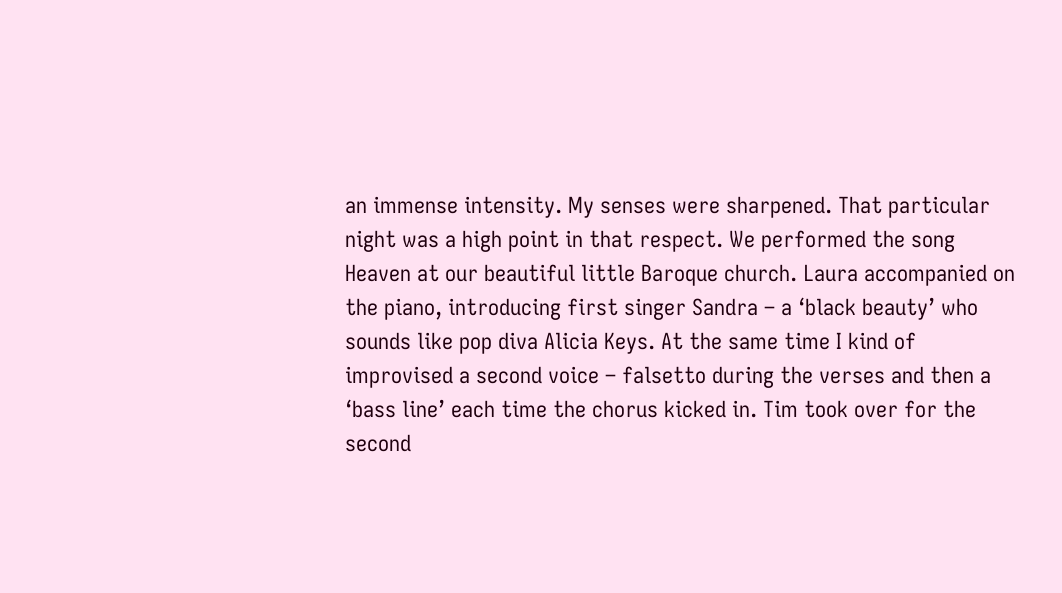an immense intensity. My senses were sharpened. That particular night was a high point in that respect. We performed the song Heaven at our beautiful little Baroque church. Laura accompanied on the piano, introducing first singer Sandra – a ‘black beauty’ who sounds like pop diva Alicia Keys. At the same time I kind of improvised a second voice – falsetto during the verses and then a ‘bass line’ each time the chorus kicked in. Tim took over for the second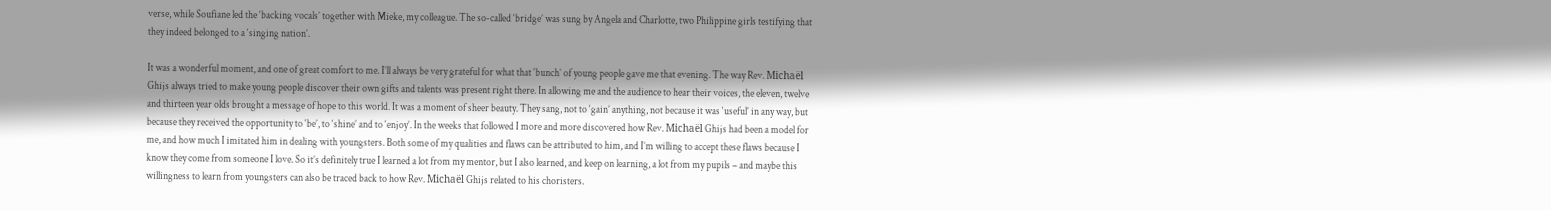verse, while Soufiane led the ‘backing vocals’ together with Mieke, my colleague. The so-called ‘bridge’ was sung by Angela and Charlotte, two Philippine girls testifying that they indeed belonged to a ‘singing nation’.

It was a wonderful moment, and one of great comfort to me. I’ll always be very grateful for what that ‘bunch’ of young people gave me that evening. The way Rev. Michaël Ghijs always tried to make young people discover their own gifts and talents was present right there. In allowing me and the audience to hear their voices, the eleven, twelve and thirteen year olds brought a message of hope to this world. It was a moment of sheer beauty. They sang, not to ‘gain’ anything, not because it was ‘useful’ in any way, but because they received the opportunity to ‘be’, to ‘shine’ and to ‘enjoy’. In the weeks that followed I more and more discovered how Rev. Michaël Ghijs had been a model for me, and how much I imitated him in dealing with youngsters. Both some of my qualities and flaws can be attributed to him, and I’m willing to accept these flaws because I know they come from someone I love. So it’s definitely true I learned a lot from my mentor, but I also learned, and keep on learning, a lot from my pupils – and maybe this willingness to learn from youngsters can also be traced back to how Rev. Michaël Ghijs related to his choristers.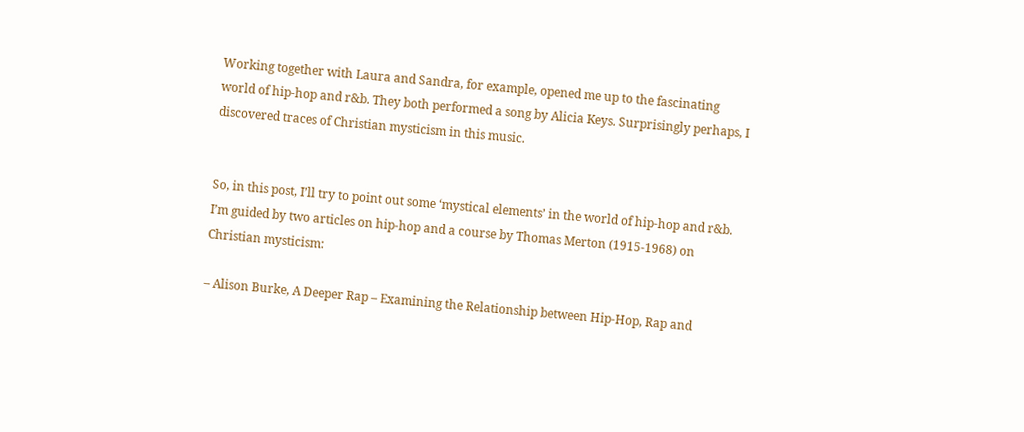Working together with Laura and Sandra, for example, opened me up to the fascinating world of hip-hop and r&b. They both performed a song by Alicia Keys. Surprisingly perhaps, I discovered traces of Christian mysticism in this music.


So, in this post, I’ll try to point out some ‘mystical elements’ in the world of hip-hop and r&b. I’m guided by two articles on hip-hop and a course by Thomas Merton (1915-1968) on Christian mysticism:

– Alison Burke, A Deeper Rap – Examining the Relationship between Hip-Hop, Rap and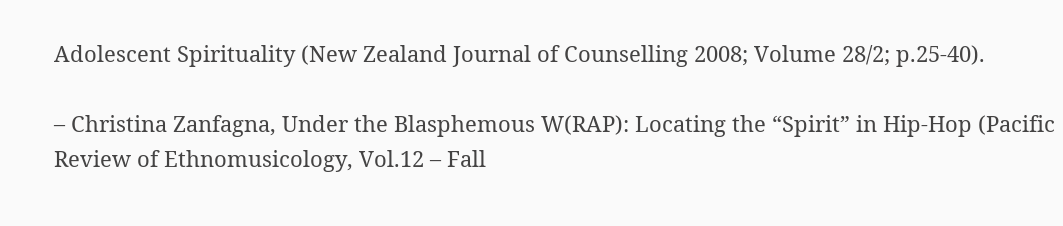Adolescent Spirituality (New Zealand Journal of Counselling 2008; Volume 28/2; p.25-40).

– Christina Zanfagna, Under the Blasphemous W(RAP): Locating the “Spirit” in Hip-Hop (Pacific Review of Ethnomusicology, Vol.12 – Fall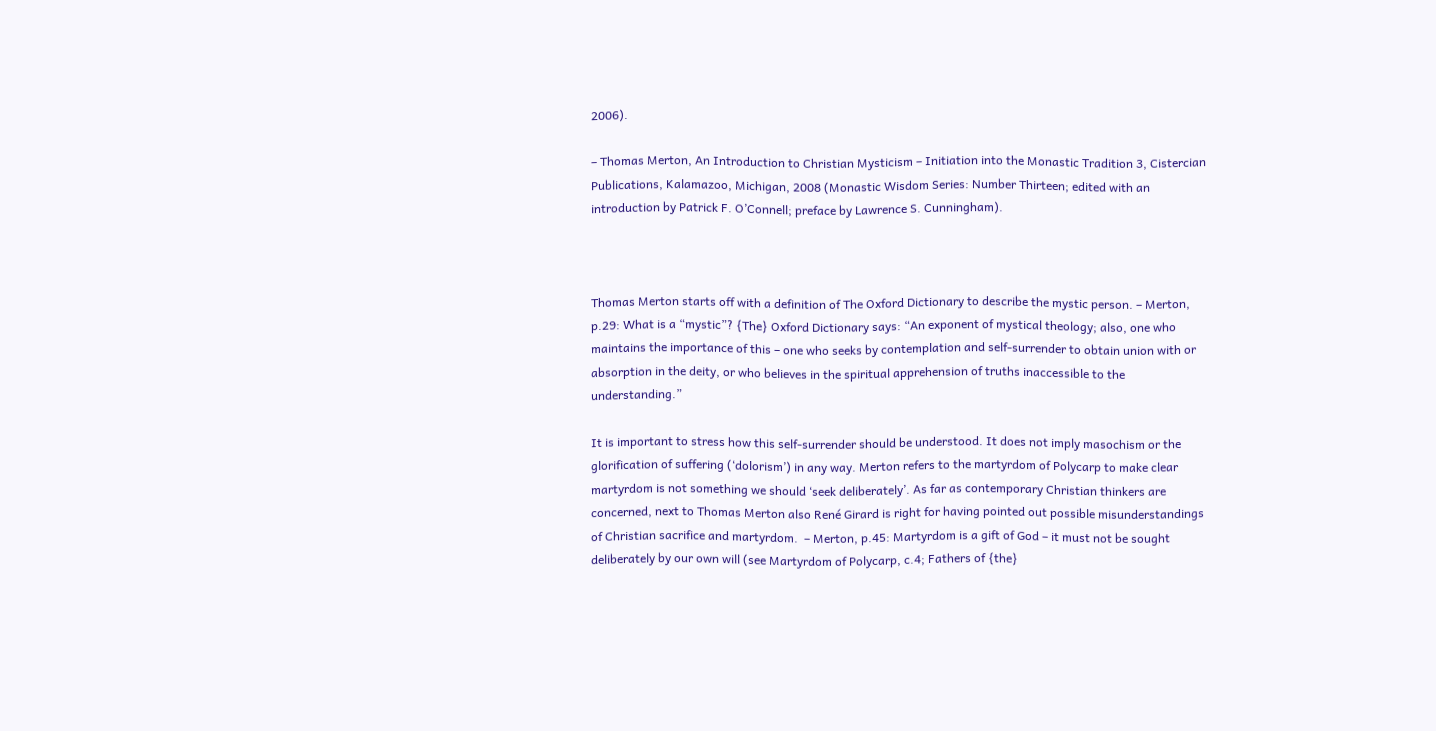2006).

– Thomas Merton, An Introduction to Christian Mysticism – Initiation into the Monastic Tradition 3, Cistercian Publications, Kalamazoo, Michigan, 2008 (Monastic Wisdom Series: Number Thirteen; edited with an introduction by Patrick F. O’Connell; preface by Lawrence S. Cunningham).



Thomas Merton starts off with a definition of The Oxford Dictionary to describe the mystic person. – Merton, p.29: What is a “mystic”? {The} Oxford Dictionary says: “An exponent of mystical theology; also, one who maintains the importance of this – one who seeks by contemplation and self-surrender to obtain union with or absorption in the deity, or who believes in the spiritual apprehension of truths inaccessible to the understanding.”

It is important to stress how this self-surrender should be understood. It does not imply masochism or the glorification of suffering (‘dolorism’) in any way. Merton refers to the martyrdom of Polycarp to make clear martyrdom is not something we should ‘seek deliberately’. As far as contemporary Christian thinkers are concerned, next to Thomas Merton also René Girard is right for having pointed out possible misunderstandings of Christian sacrifice and martyrdom.  – Merton, p.45: Martyrdom is a gift of God – it must not be sought deliberately by our own will (see Martyrdom of Polycarp, c.4; Fathers of {the}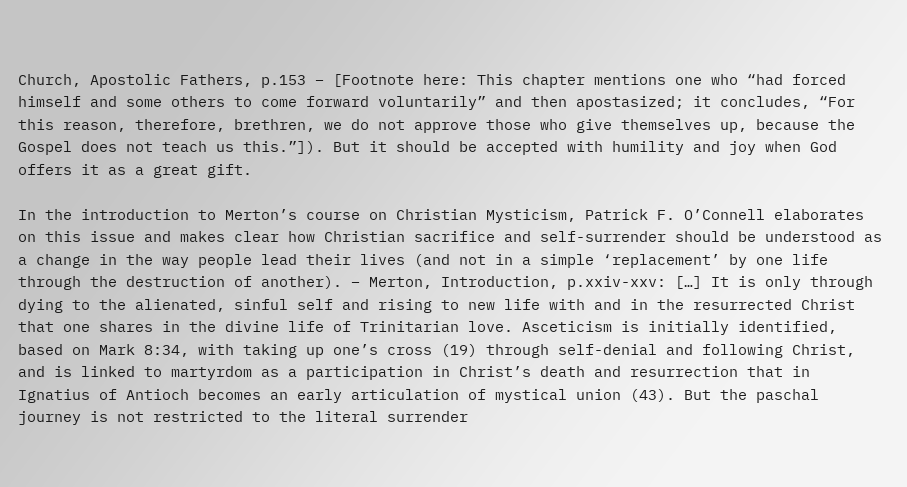Church, Apostolic Fathers, p.153 – [Footnote here: This chapter mentions one who “had forced himself and some others to come forward voluntarily” and then apostasized; it concludes, “For this reason, therefore, brethren, we do not approve those who give themselves up, because the Gospel does not teach us this.”]). But it should be accepted with humility and joy when God offers it as a great gift.

In the introduction to Merton’s course on Christian Mysticism, Patrick F. O’Connell elaborates on this issue and makes clear how Christian sacrifice and self-surrender should be understood as a change in the way people lead their lives (and not in a simple ‘replacement’ by one life through the destruction of another). – Merton, Introduction, p.xxiv-xxv: […] It is only through dying to the alienated, sinful self and rising to new life with and in the resurrected Christ that one shares in the divine life of Trinitarian love. Asceticism is initially identified, based on Mark 8:34, with taking up one’s cross (19) through self-denial and following Christ, and is linked to martyrdom as a participation in Christ’s death and resurrection that in Ignatius of Antioch becomes an early articulation of mystical union (43). But the paschal journey is not restricted to the literal surrender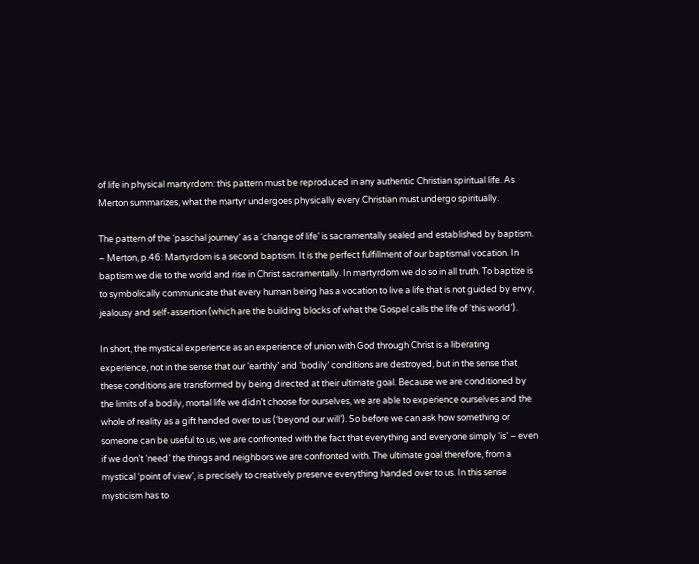of life in physical martyrdom: this pattern must be reproduced in any authentic Christian spiritual life. As Merton summarizes, what the martyr undergoes physically every Christian must undergo spiritually.

The pattern of the ‘paschal journey’ as a ‘change of life’ is sacramentally sealed and established by baptism. – Merton, p.46: Martyrdom is a second baptism. It is the perfect fulfillment of our baptismal vocation. In baptism we die to the world and rise in Christ sacramentally. In martyrdom we do so in all truth. To baptize is to symbolically communicate that every human being has a vocation to live a life that is not guided by envy, jealousy and self-assertion (which are the building blocks of what the Gospel calls the life of ‘this world’).

In short, the mystical experience as an experience of union with God through Christ is a liberating experience, not in the sense that our ‘earthly’ and ‘bodily’ conditions are destroyed, but in the sense that these conditions are transformed by being directed at their ultimate goal. Because we are conditioned by the limits of a bodily, mortal life we didn’t choose for ourselves, we are able to experience ourselves and the whole of reality as a gift handed over to us (‘beyond our will’). So before we can ask how something or someone can be useful to us, we are confronted with the fact that everything and everyone simply ‘is’ – even if we don’t ‘need’ the things and neighbors we are confronted with. The ultimate goal therefore, from a mystical ‘point of view’, is precisely to creatively preserve everything handed over to us. In this sense mysticism has to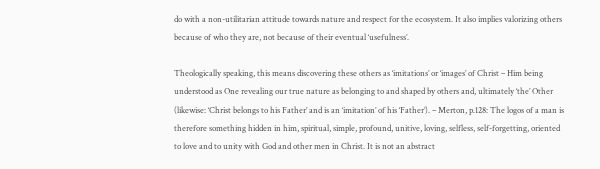do with a non-utilitarian attitude towards nature and respect for the ecosystem. It also implies valorizing others because of who they are, not because of their eventual ‘usefulness’.

Theologically speaking, this means discovering these others as ‘imitations’ or ‘images’ of Christ – Him being understood as One revealing our true nature as belonging to and shaped by others and, ultimately ‘the’ Other (likewise: ‘Christ belongs to his Father’ and is an ‘imitation’ of his ‘Father’). – Merton, p.128: The logos of a man is therefore something hidden in him, spiritual, simple, profound, unitive, loving, selfless, self-forgetting, oriented to love and to unity with God and other men in Christ. It is not an abstract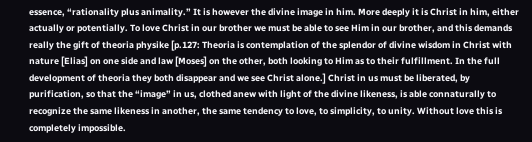essence, “rationality plus animality.” It is however the divine image in him. More deeply it is Christ in him, either actually or potentially. To love Christ in our brother we must be able to see Him in our brother, and this demands really the gift of theoria physike [p.127: Theoria is contemplation of the splendor of divine wisdom in Christ with nature [Elias] on one side and law [Moses] on the other, both looking to Him as to their fulfillment. In the full development of theoria they both disappear and we see Christ alone.] Christ in us must be liberated, by purification, so that the “image” in us, clothed anew with light of the divine likeness, is able connaturally to recognize the same likeness in another, the same tendency to love, to simplicity, to unity. Without love this is completely impossible.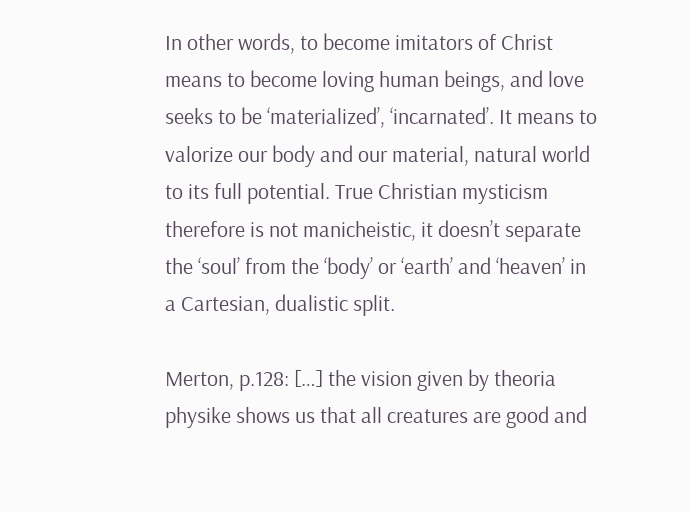In other words, to become imitators of Christ means to become loving human beings, and love seeks to be ‘materialized’, ‘incarnated’. It means to valorize our body and our material, natural world to its full potential. True Christian mysticism therefore is not manicheistic, it doesn’t separate the ‘soul’ from the ‘body’ or ‘earth’ and ‘heaven’ in a Cartesian, dualistic split.

Merton, p.128: […] the vision given by theoria physike shows us that all creatures are good and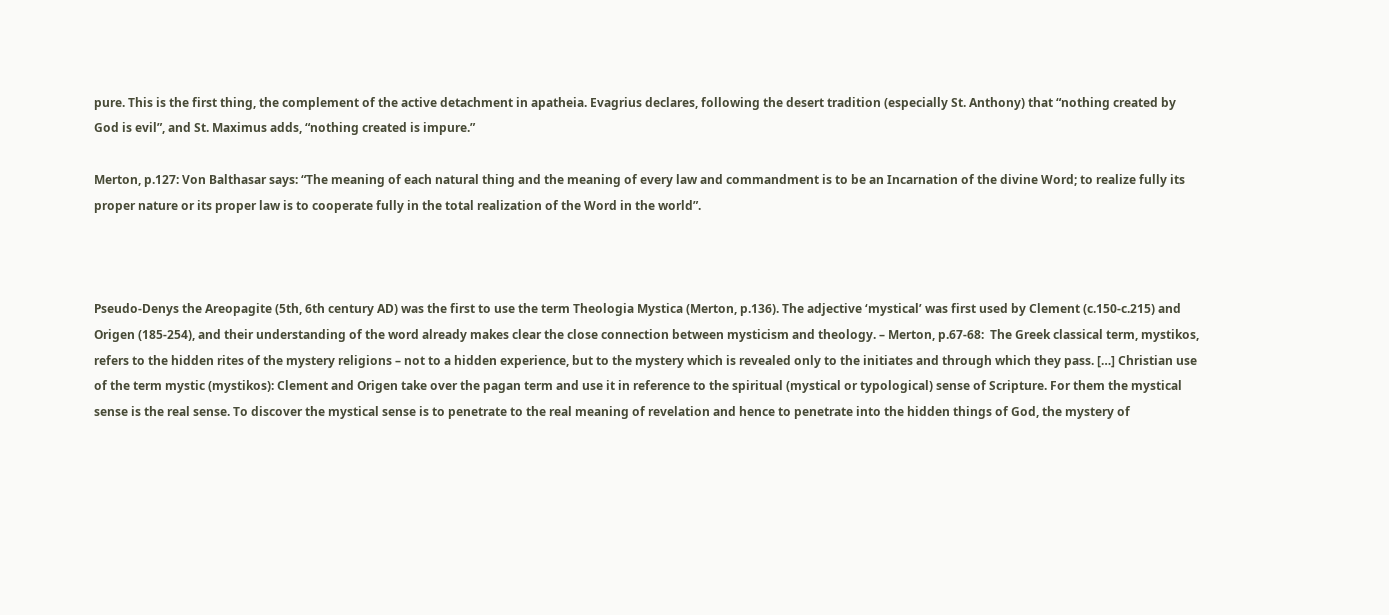pure. This is the first thing, the complement of the active detachment in apatheia. Evagrius declares, following the desert tradition (especially St. Anthony) that “nothing created by God is evil”, and St. Maximus adds, “nothing created is impure.”

Merton, p.127: Von Balthasar says: “The meaning of each natural thing and the meaning of every law and commandment is to be an Incarnation of the divine Word; to realize fully its proper nature or its proper law is to cooperate fully in the total realization of the Word in the world”.



Pseudo-Denys the Areopagite (5th, 6th century AD) was the first to use the term Theologia Mystica (Merton, p.136). The adjective ‘mystical’ was first used by Clement (c.150-c.215) and Origen (185-254), and their understanding of the word already makes clear the close connection between mysticism and theology. – Merton, p.67-68:  The Greek classical term, mystikos, refers to the hidden rites of the mystery religions – not to a hidden experience, but to the mystery which is revealed only to the initiates and through which they pass. […] Christian use of the term mystic (mystikos): Clement and Origen take over the pagan term and use it in reference to the spiritual (mystical or typological) sense of Scripture. For them the mystical sense is the real sense. To discover the mystical sense is to penetrate to the real meaning of revelation and hence to penetrate into the hidden things of God, the mystery of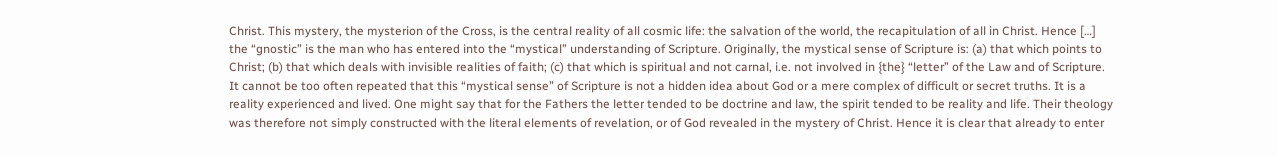Christ. This mystery, the mysterion of the Cross, is the central reality of all cosmic life: the salvation of the world, the recapitulation of all in Christ. Hence […] the “gnostic” is the man who has entered into the “mystical” understanding of Scripture. Originally, the mystical sense of Scripture is: (a) that which points to Christ; (b) that which deals with invisible realities of faith; (c) that which is spiritual and not carnal, i.e. not involved in {the} “letter” of the Law and of Scripture. It cannot be too often repeated that this “mystical sense” of Scripture is not a hidden idea about God or a mere complex of difficult or secret truths. It is a reality experienced and lived. One might say that for the Fathers the letter tended to be doctrine and law, the spirit tended to be reality and life. Their theology was therefore not simply constructed with the literal elements of revelation, or of God revealed in the mystery of Christ. Hence it is clear that already to enter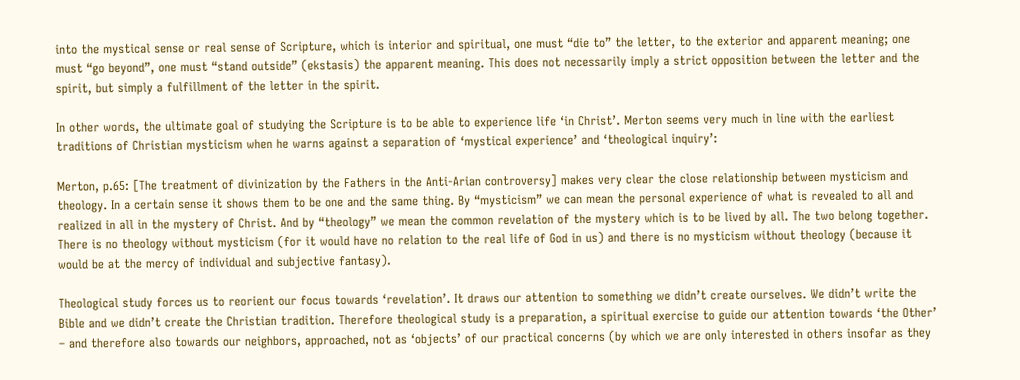into the mystical sense or real sense of Scripture, which is interior and spiritual, one must “die to” the letter, to the exterior and apparent meaning; one must “go beyond”, one must “stand outside” (ekstasis) the apparent meaning. This does not necessarily imply a strict opposition between the letter and the spirit, but simply a fulfillment of the letter in the spirit.

In other words, the ultimate goal of studying the Scripture is to be able to experience life ‘in Christ’. Merton seems very much in line with the earliest traditions of Christian mysticism when he warns against a separation of ‘mystical experience’ and ‘theological inquiry’:

Merton, p.65: [The treatment of divinization by the Fathers in the Anti-Arian controversy] makes very clear the close relationship between mysticism and theology. In a certain sense it shows them to be one and the same thing. By “mysticism” we can mean the personal experience of what is revealed to all and realized in all in the mystery of Christ. And by “theology” we mean the common revelation of the mystery which is to be lived by all. The two belong together. There is no theology without mysticism (for it would have no relation to the real life of God in us) and there is no mysticism without theology (because it would be at the mercy of individual and subjective fantasy).

Theological study forces us to reorient our focus towards ‘revelation’. It draws our attention to something we didn’t create ourselves. We didn’t write the Bible and we didn’t create the Christian tradition. Therefore theological study is a preparation, a spiritual exercise to guide our attention towards ‘the Other’ – and therefore also towards our neighbors, approached, not as ‘objects’ of our practical concerns (by which we are only interested in others insofar as they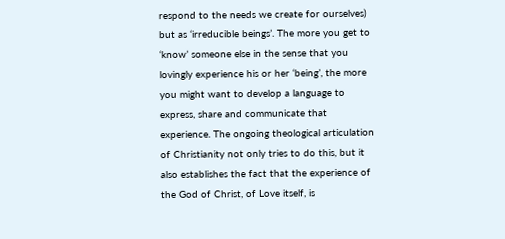respond to the needs we create for ourselves) but as ‘irreducible beings’. The more you get to ‘know’ someone else in the sense that you lovingly experience his or her ‘being’, the more you might want to develop a language to express, share and communicate that experience. The ongoing theological articulation of Christianity not only tries to do this, but it also establishes the fact that the experience of the God of Christ, of Love itself, is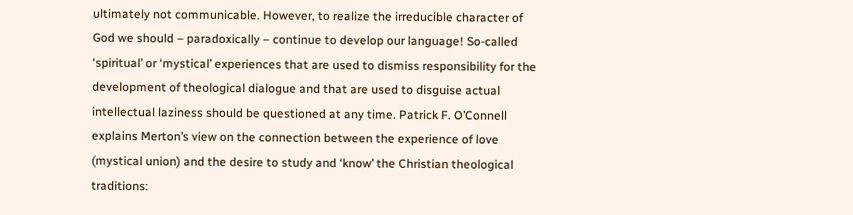ultimately not communicable. However, to realize the irreducible character of God we should – paradoxically – continue to develop our language! So-called ‘spiritual’ or ‘mystical’ experiences that are used to dismiss responsibility for the development of theological dialogue and that are used to disguise actual intellectual laziness should be questioned at any time. Patrick F. O’Connell explains Merton’s view on the connection between the experience of love (mystical union) and the desire to study and ‘know’ the Christian theological traditions: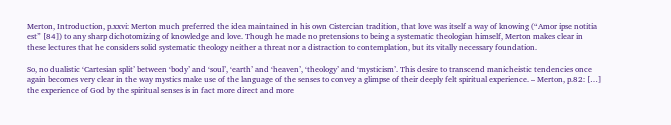Merton, Introduction, p.xxvi: Merton much preferred the idea maintained in his own Cistercian tradition, that love was itself a way of knowing (“Amor ipse notitia est” [84]) to any sharp dichotomizing of knowledge and love. Though he made no pretensions to being a systematic theologian himself, Merton makes clear in these lectures that he considers solid systematic theology neither a threat nor a distraction to contemplation, but its vitally necessary foundation.

So, no dualistic ‘Cartesian split’ between ‘body’ and ‘soul’, ‘earth’ and ‘heaven’, ‘theology’ and ‘mysticism’. This desire to transcend manicheistic tendencies once again becomes very clear in the way mystics make use of the language of the senses to convey a glimpse of their deeply felt spiritual experience. – Merton, p.82: […] the experience of God by the spiritual senses is in fact more direct and more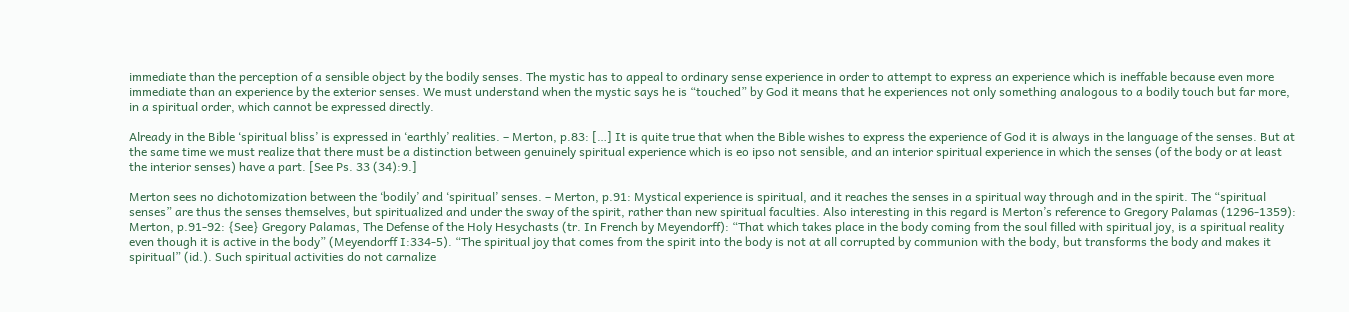immediate than the perception of a sensible object by the bodily senses. The mystic has to appeal to ordinary sense experience in order to attempt to express an experience which is ineffable because even more immediate than an experience by the exterior senses. We must understand when the mystic says he is “touched” by God it means that he experiences not only something analogous to a bodily touch but far more, in a spiritual order, which cannot be expressed directly.

Already in the Bible ‘spiritual bliss’ is expressed in ‘earthly’ realities. – Merton, p.83: […] It is quite true that when the Bible wishes to express the experience of God it is always in the language of the senses. But at the same time we must realize that there must be a distinction between genuinely spiritual experience which is eo ipso not sensible, and an interior spiritual experience in which the senses (of the body or at least the interior senses) have a part. [See Ps. 33 (34):9.]

Merton sees no dichotomization between the ‘bodily’ and ‘spiritual’ senses. – Merton, p.91: Mystical experience is spiritual, and it reaches the senses in a spiritual way through and in the spirit. The “spiritual senses” are thus the senses themselves, but spiritualized and under the sway of the spirit, rather than new spiritual faculties. Also interesting in this regard is Merton’s reference to Gregory Palamas (1296-1359): Merton, p.91-92: {See} Gregory Palamas, The Defense of the Holy Hesychasts (tr. In French by Meyendorff): “That which takes place in the body coming from the soul filled with spiritual joy, is a spiritual reality even though it is active in the body” (Meyendorff I:334-5). “The spiritual joy that comes from the spirit into the body is not at all corrupted by communion with the body, but transforms the body and makes it spiritual” (id.). Such spiritual activities do not carnalize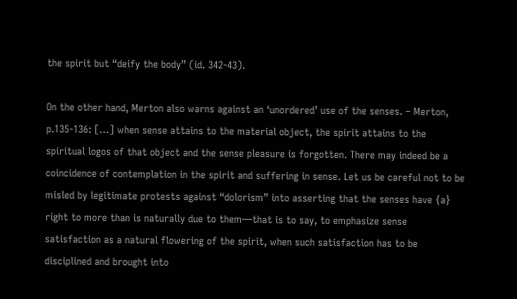the spirit but “deify the body” (id. 342-43).

On the other hand, Merton also warns against an ‘unordered’ use of the senses. – Merton, p.135-136: […] when sense attains to the material object, the spirit attains to the spiritual logos of that object and the sense pleasure is forgotten. There may indeed be a coincidence of contemplation in the spirit and suffering in sense. Let us be careful not to be misled by legitimate protests against “dolorism” into asserting that the senses have {a} right to more than is naturally due to them—that is to say, to emphasize sense satisfaction as a natural flowering of the spirit, when such satisfaction has to be disciplined and brought into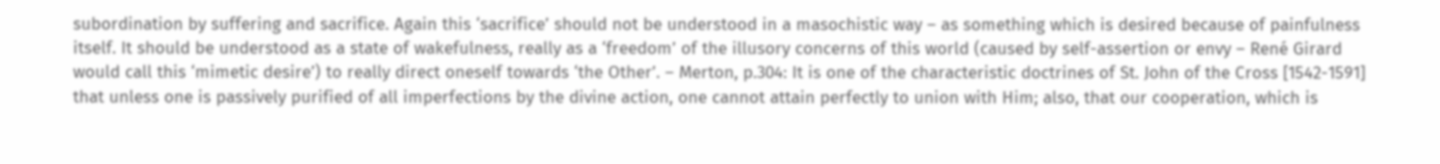subordination by suffering and sacrifice. Again this ‘sacrifice’ should not be understood in a masochistic way – as something which is desired because of painfulness itself. It should be understood as a state of wakefulness, really as a ‘freedom’ of the illusory concerns of this world (caused by self-assertion or envy – René Girard would call this ‘mimetic desire’) to really direct oneself towards ‘the Other’. – Merton, p.304: It is one of the characteristic doctrines of St. John of the Cross [1542-1591] that unless one is passively purified of all imperfections by the divine action, one cannot attain perfectly to union with Him; also, that our cooperation, which is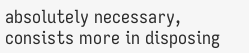absolutely necessary, consists more in disposing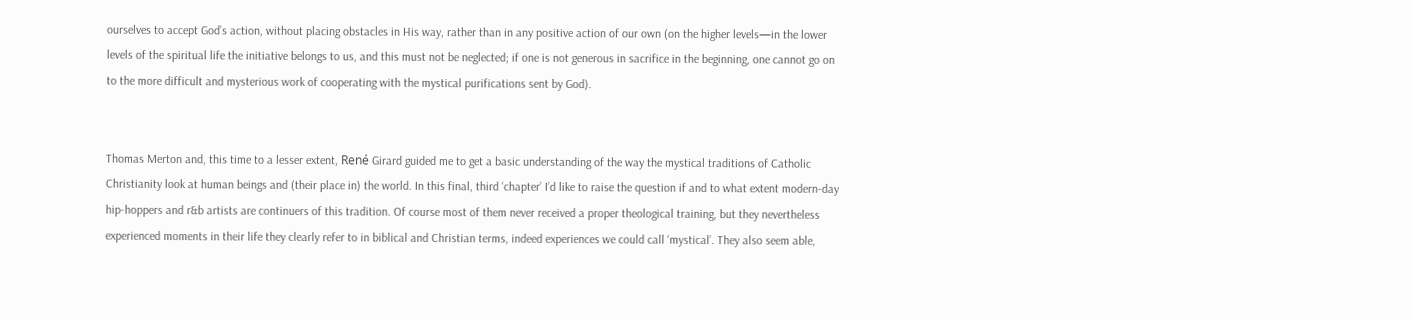ourselves to accept God’s action, without placing obstacles in His way, rather than in any positive action of our own (on the higher levels—in the lower levels of the spiritual life the initiative belongs to us, and this must not be neglected; if one is not generous in sacrifice in the beginning, one cannot go on to the more difficult and mysterious work of cooperating with the mystical purifications sent by God).


Thomas Merton and, this time to a lesser extent, René Girard guided me to get a basic understanding of the way the mystical traditions of Catholic Christianity look at human beings and (their place in) the world. In this final, third ‘chapter’ I’d like to raise the question if and to what extent modern-day hip-hoppers and r&b artists are continuers of this tradition. Of course most of them never received a proper theological training, but they nevertheless experienced moments in their life they clearly refer to in biblical and Christian terms, indeed experiences we could call ‘mystical’. They also seem able,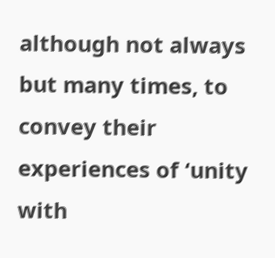although not always but many times, to convey their experiences of ‘unity with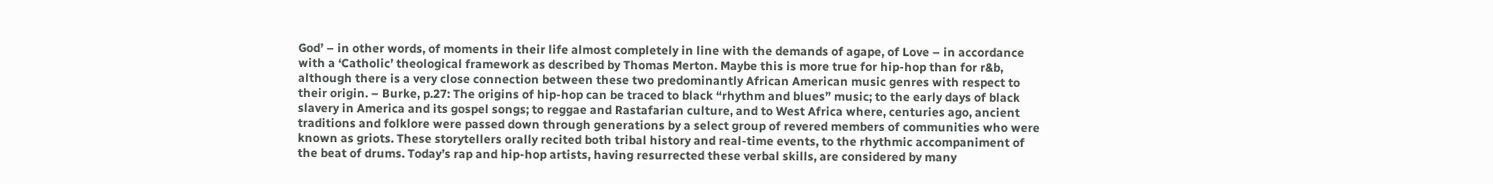God’ – in other words, of moments in their life almost completely in line with the demands of agape, of Love – in accordance with a ‘Catholic’ theological framework as described by Thomas Merton. Maybe this is more true for hip-hop than for r&b, although there is a very close connection between these two predominantly African American music genres with respect to their origin. – Burke, p.27: The origins of hip-hop can be traced to black “rhythm and blues” music; to the early days of black slavery in America and its gospel songs; to reggae and Rastafarian culture, and to West Africa where, centuries ago, ancient traditions and folklore were passed down through generations by a select group of revered members of communities who were known as griots. These storytellers orally recited both tribal history and real-time events, to the rhythmic accompaniment of the beat of drums. Today’s rap and hip-hop artists, having resurrected these verbal skills, are considered by many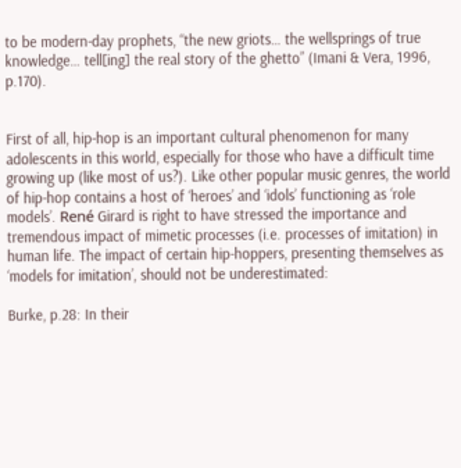to be modern-day prophets, “the new griots… the wellsprings of true knowledge… tell[ing] the real story of the ghetto” (Imani & Vera, 1996, p.170).


First of all, hip-hop is an important cultural phenomenon for many adolescents in this world, especially for those who have a difficult time growing up (like most of us?). Like other popular music genres, the world of hip-hop contains a host of ‘heroes’ and ‘idols’ functioning as ‘role models’. René Girard is right to have stressed the importance and tremendous impact of mimetic processes (i.e. processes of imitation) in human life. The impact of certain hip-hoppers, presenting themselves as ‘models for imitation’, should not be underestimated:

Burke, p.28: In their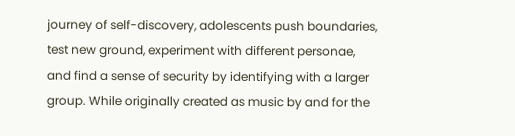journey of self-discovery, adolescents push boundaries, test new ground, experiment with different personae, and find a sense of security by identifying with a larger group. While originally created as music by and for the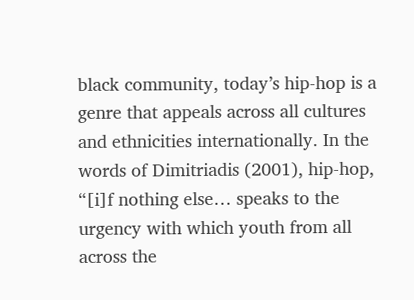black community, today’s hip-hop is a genre that appeals across all cultures and ethnicities internationally. In the words of Dimitriadis (2001), hip-hop, “[i]f nothing else… speaks to the urgency with which youth from all across the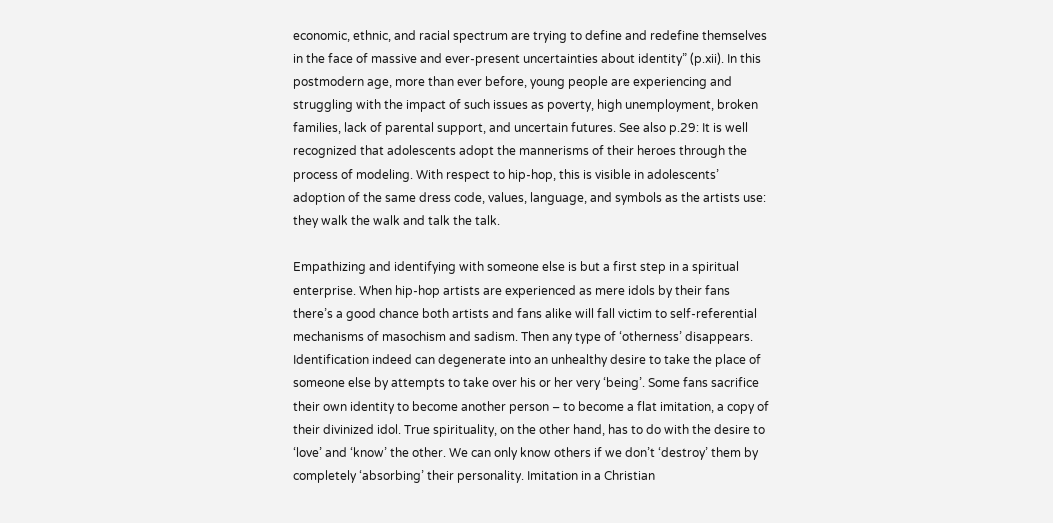economic, ethnic, and racial spectrum are trying to define and redefine themselves in the face of massive and ever-present uncertainties about identity” (p.xii). In this postmodern age, more than ever before, young people are experiencing and struggling with the impact of such issues as poverty, high unemployment, broken families, lack of parental support, and uncertain futures. See also p.29: It is well recognized that adolescents adopt the mannerisms of their heroes through the process of modeling. With respect to hip-hop, this is visible in adolescents’ adoption of the same dress code, values, language, and symbols as the artists use: they walk the walk and talk the talk.

Empathizing and identifying with someone else is but a first step in a spiritual enterprise. When hip-hop artists are experienced as mere idols by their fans there’s a good chance both artists and fans alike will fall victim to self-referential mechanisms of masochism and sadism. Then any type of ‘otherness’ disappears. Identification indeed can degenerate into an unhealthy desire to take the place of someone else by attempts to take over his or her very ‘being’. Some fans sacrifice their own identity to become another person – to become a flat imitation, a copy of their divinized idol. True spirituality, on the other hand, has to do with the desire to ‘love’ and ‘know’ the other. We can only know others if we don’t ‘destroy’ them by completely ‘absorbing’ their personality. Imitation in a Christian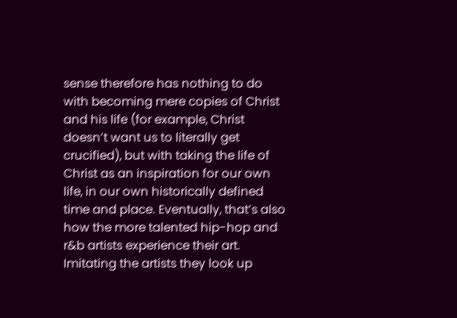sense therefore has nothing to do with becoming mere copies of Christ and his life (for example, Christ doesn’t want us to literally get crucified), but with taking the life of Christ as an inspiration for our own life, in our own historically defined time and place. Eventually, that’s also how the more talented hip-hop and r&b artists experience their art. Imitating the artists they look up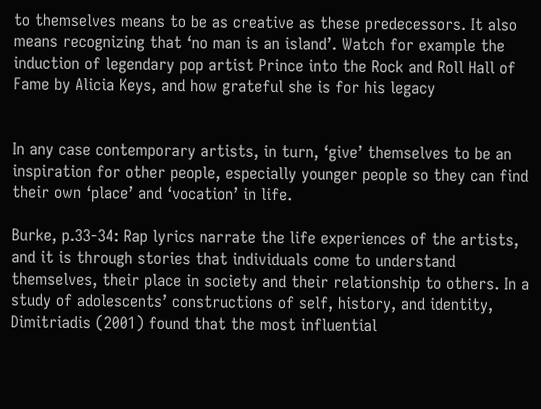to themselves means to be as creative as these predecessors. It also means recognizing that ‘no man is an island’. Watch for example the induction of legendary pop artist Prince into the Rock and Roll Hall of Fame by Alicia Keys, and how grateful she is for his legacy


In any case contemporary artists, in turn, ‘give’ themselves to be an inspiration for other people, especially younger people so they can find their own ‘place’ and ‘vocation’ in life.

Burke, p.33-34: Rap lyrics narrate the life experiences of the artists, and it is through stories that individuals come to understand themselves, their place in society and their relationship to others. In a study of adolescents’ constructions of self, history, and identity, Dimitriadis (2001) found that the most influential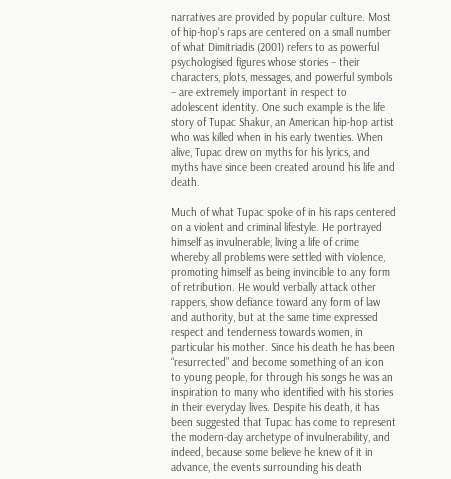narratives are provided by popular culture. Most of hip-hop’s raps are centered on a small number of what Dimitriadis (2001) refers to as powerful psychologised figures whose stories – their characters, plots, messages, and powerful symbols – are extremely important in respect to adolescent identity. One such example is the life story of Tupac Shakur, an American hip-hop artist who was killed when in his early twenties. When alive, Tupac drew on myths for his lyrics, and myths have since been created around his life and death.

Much of what Tupac spoke of in his raps centered on a violent and criminal lifestyle. He portrayed himself as invulnerable, living a life of crime whereby all problems were settled with violence, promoting himself as being invincible to any form of retribution. He would verbally attack other rappers, show defiance toward any form of law and authority, but at the same time expressed respect and tenderness towards women, in particular his mother. Since his death he has been “resurrected” and become something of an icon to young people, for through his songs he was an inspiration to many who identified with his stories in their everyday lives. Despite his death, it has been suggested that Tupac has come to represent the modern-day archetype of invulnerability, and indeed, because some believe he knew of it in advance, the events surrounding his death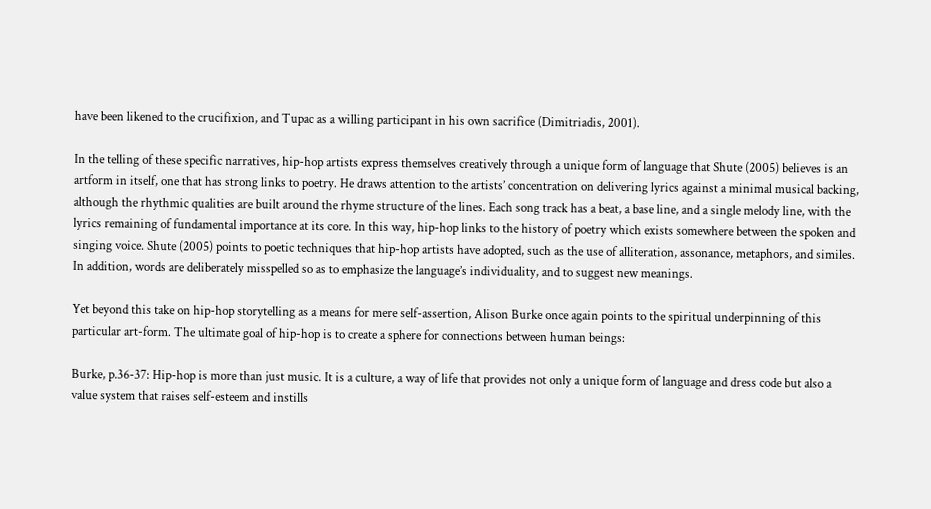have been likened to the crucifixion, and Tupac as a willing participant in his own sacrifice (Dimitriadis, 2001).

In the telling of these specific narratives, hip-hop artists express themselves creatively through a unique form of language that Shute (2005) believes is an artform in itself, one that has strong links to poetry. He draws attention to the artists’ concentration on delivering lyrics against a minimal musical backing, although the rhythmic qualities are built around the rhyme structure of the lines. Each song track has a beat, a base line, and a single melody line, with the lyrics remaining of fundamental importance at its core. In this way, hip-hop links to the history of poetry which exists somewhere between the spoken and singing voice. Shute (2005) points to poetic techniques that hip-hop artists have adopted, such as the use of alliteration, assonance, metaphors, and similes. In addition, words are deliberately misspelled so as to emphasize the language’s individuality, and to suggest new meanings.

Yet beyond this take on hip-hop storytelling as a means for mere self-assertion, Alison Burke once again points to the spiritual underpinning of this particular art-form. The ultimate goal of hip-hop is to create a sphere for connections between human beings:

Burke, p.36-37: Hip-hop is more than just music. It is a culture, a way of life that provides not only a unique form of language and dress code but also a value system that raises self-esteem and instills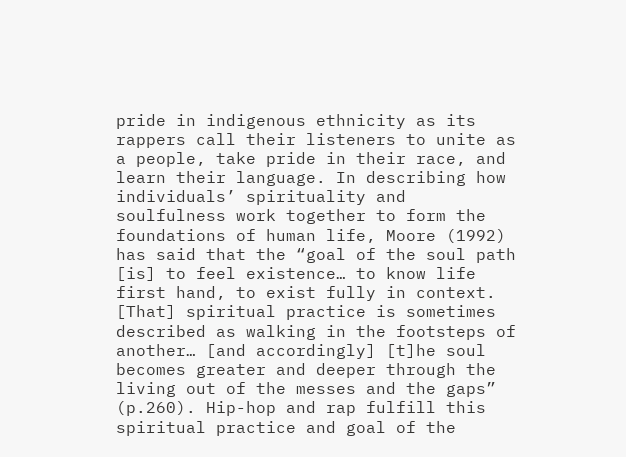pride in indigenous ethnicity as its rappers call their listeners to unite as a people, take pride in their race, and learn their language. In describing how individuals’ spirituality and soulfulness work together to form the foundations of human life, Moore (1992) has said that the “goal of the soul path [is] to feel existence… to know life first hand, to exist fully in context. [That] spiritual practice is sometimes described as walking in the footsteps of another… [and accordingly] [t]he soul becomes greater and deeper through the living out of the messes and the gaps” (p.260). Hip-hop and rap fulfill this spiritual practice and goal of the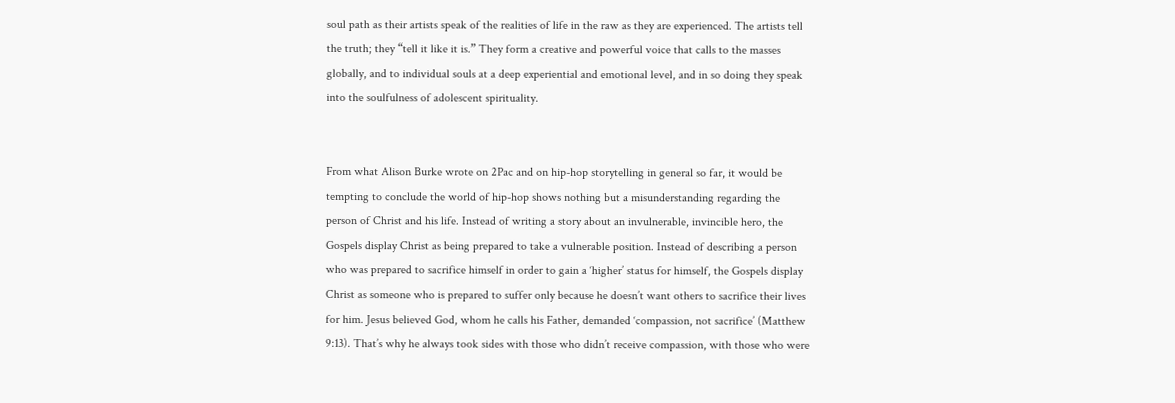soul path as their artists speak of the realities of life in the raw as they are experienced. The artists tell the truth; they “tell it like it is.” They form a creative and powerful voice that calls to the masses globally, and to individual souls at a deep experiential and emotional level, and in so doing they speak into the soulfulness of adolescent spirituality.


From what Alison Burke wrote on 2Pac and on hip-hop storytelling in general so far, it would be tempting to conclude the world of hip-hop shows nothing but a misunderstanding regarding the person of Christ and his life. Instead of writing a story about an invulnerable, invincible hero, the Gospels display Christ as being prepared to take a vulnerable position. Instead of describing a person who was prepared to sacrifice himself in order to gain a ‘higher’ status for himself, the Gospels display Christ as someone who is prepared to suffer only because he doesn’t want others to sacrifice their lives for him. Jesus believed God, whom he calls his Father, demanded ‘compassion, not sacrifice’ (Matthew 9:13). That’s why he always took sides with those who didn’t receive compassion, with those who were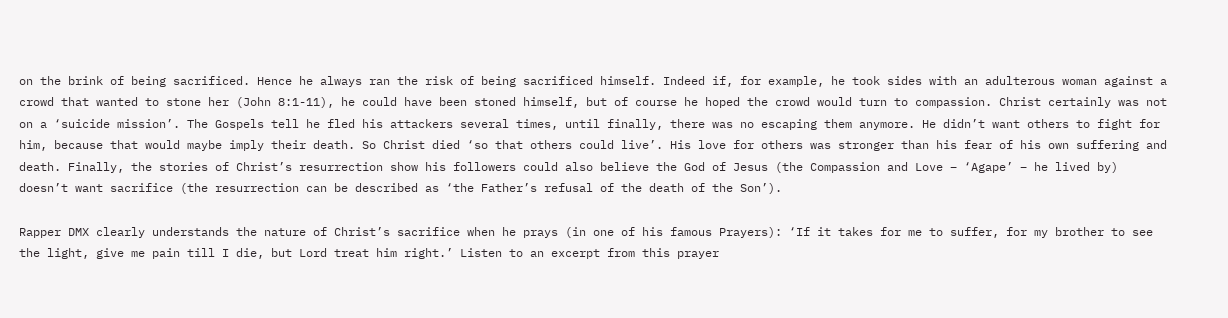on the brink of being sacrificed. Hence he always ran the risk of being sacrificed himself. Indeed if, for example, he took sides with an adulterous woman against a crowd that wanted to stone her (John 8:1-11), he could have been stoned himself, but of course he hoped the crowd would turn to compassion. Christ certainly was not on a ‘suicide mission’. The Gospels tell he fled his attackers several times, until finally, there was no escaping them anymore. He didn’t want others to fight for him, because that would maybe imply their death. So Christ died ‘so that others could live’. His love for others was stronger than his fear of his own suffering and death. Finally, the stories of Christ’s resurrection show his followers could also believe the God of Jesus (the Compassion and Love – ‘Agape’ – he lived by) doesn’t want sacrifice (the resurrection can be described as ‘the Father’s refusal of the death of the Son’).

Rapper DMX clearly understands the nature of Christ’s sacrifice when he prays (in one of his famous Prayers): ‘If it takes for me to suffer, for my brother to see the light, give me pain till I die, but Lord treat him right.’ Listen to an excerpt from this prayer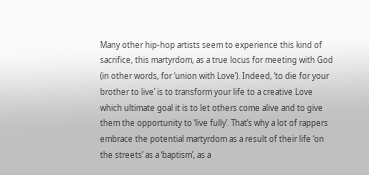Many other hip-hop artists seem to experience this kind of sacrifice, this martyrdom, as a true locus for meeting with God (in other words, for ‘union with Love’). Indeed, ‘to die for your brother to live’ is to transform your life to a creative Love which ultimate goal it is to let others come alive and to give them the opportunity to ‘live fully’. That’s why a lot of rappers embrace the potential martyrdom as a result of their life ‘on the streets’ as a ‘baptism’, as a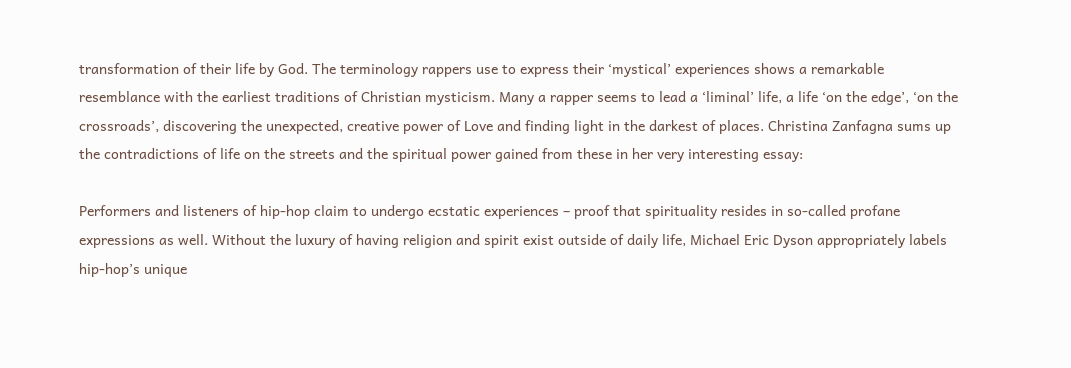transformation of their life by God. The terminology rappers use to express their ‘mystical’ experiences shows a remarkable resemblance with the earliest traditions of Christian mysticism. Many a rapper seems to lead a ‘liminal’ life, a life ‘on the edge’, ‘on the crossroads’, discovering the unexpected, creative power of Love and finding light in the darkest of places. Christina Zanfagna sums up the contradictions of life on the streets and the spiritual power gained from these in her very interesting essay:

Performers and listeners of hip-hop claim to undergo ecstatic experiences – proof that spirituality resides in so-called profane expressions as well. Without the luxury of having religion and spirit exist outside of daily life, Michael Eric Dyson appropriately labels hip-hop’s unique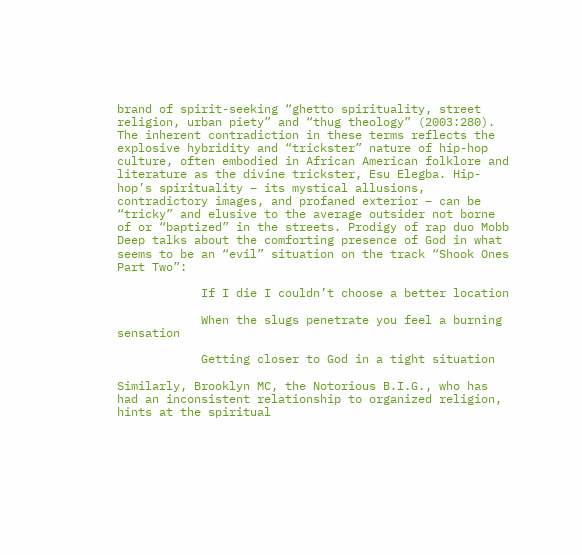brand of spirit-seeking “ghetto spirituality, street religion, urban piety” and “thug theology” (2003:280). The inherent contradiction in these terms reflects the explosive hybridity and “trickster” nature of hip-hop culture, often embodied in African American folklore and literature as the divine trickster, Esu Elegba. Hip-hop’s spirituality – its mystical allusions, contradictory images, and profaned exterior – can be “tricky” and elusive to the average outsider not borne of or “baptized” in the streets. Prodigy of rap duo Mobb Deep talks about the comforting presence of God in what seems to be an “evil” situation on the track “Shook Ones Part Two”:

            If I die I couldn’t choose a better location

            When the slugs penetrate you feel a burning sensation

            Getting closer to God in a tight situation

Similarly, Brooklyn MC, the Notorious B.I.G., who has had an inconsistent relationship to organized religion, hints at the spiritual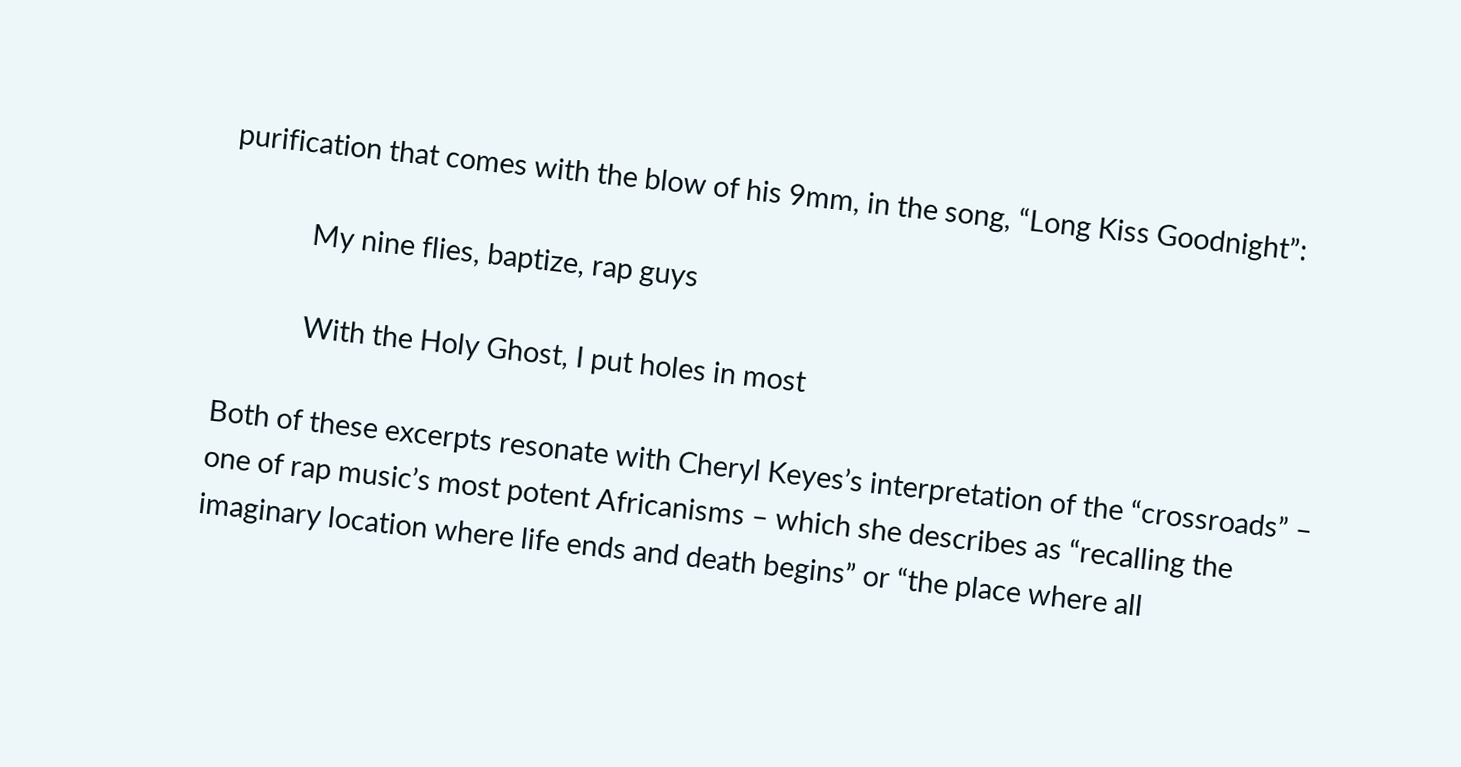purification that comes with the blow of his 9mm, in the song, “Long Kiss Goodnight”:

            My nine flies, baptize, rap guys

            With the Holy Ghost, I put holes in most

Both of these excerpts resonate with Cheryl Keyes’s interpretation of the “crossroads” – one of rap music’s most potent Africanisms – which she describes as “recalling the imaginary location where life ends and death begins” or “the place where all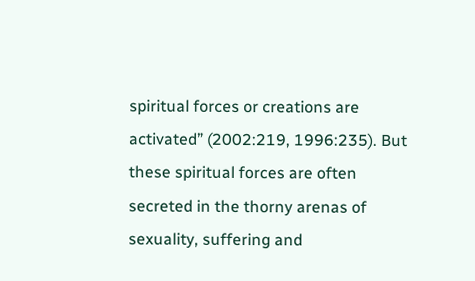spiritual forces or creations are activated” (2002:219, 1996:235). But these spiritual forces are often secreted in the thorny arenas of sexuality, suffering and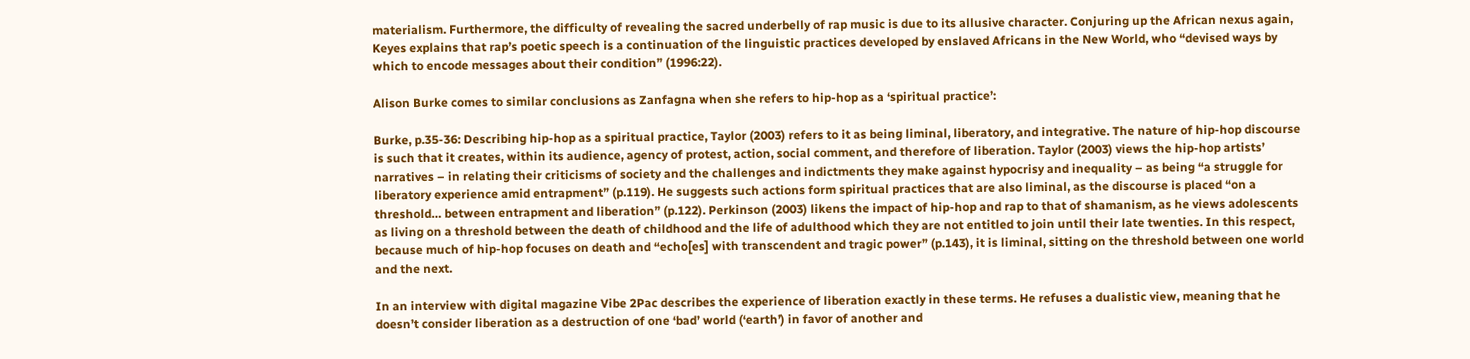materialism. Furthermore, the difficulty of revealing the sacred underbelly of rap music is due to its allusive character. Conjuring up the African nexus again, Keyes explains that rap’s poetic speech is a continuation of the linguistic practices developed by enslaved Africans in the New World, who “devised ways by which to encode messages about their condition” (1996:22).

Alison Burke comes to similar conclusions as Zanfagna when she refers to hip-hop as a ‘spiritual practice’:

Burke, p.35-36: Describing hip-hop as a spiritual practice, Taylor (2003) refers to it as being liminal, liberatory, and integrative. The nature of hip-hop discourse is such that it creates, within its audience, agency of protest, action, social comment, and therefore of liberation. Taylor (2003) views the hip-hop artists’ narratives – in relating their criticisms of society and the challenges and indictments they make against hypocrisy and inequality – as being “a struggle for liberatory experience amid entrapment” (p.119). He suggests such actions form spiritual practices that are also liminal, as the discourse is placed “on a threshold… between entrapment and liberation” (p.122). Perkinson (2003) likens the impact of hip-hop and rap to that of shamanism, as he views adolescents as living on a threshold between the death of childhood and the life of adulthood which they are not entitled to join until their late twenties. In this respect, because much of hip-hop focuses on death and “echo[es] with transcendent and tragic power” (p.143), it is liminal, sitting on the threshold between one world and the next.

In an interview with digital magazine Vibe 2Pac describes the experience of liberation exactly in these terms. He refuses a dualistic view, meaning that he doesn’t consider liberation as a destruction of one ‘bad’ world (‘earth’) in favor of another and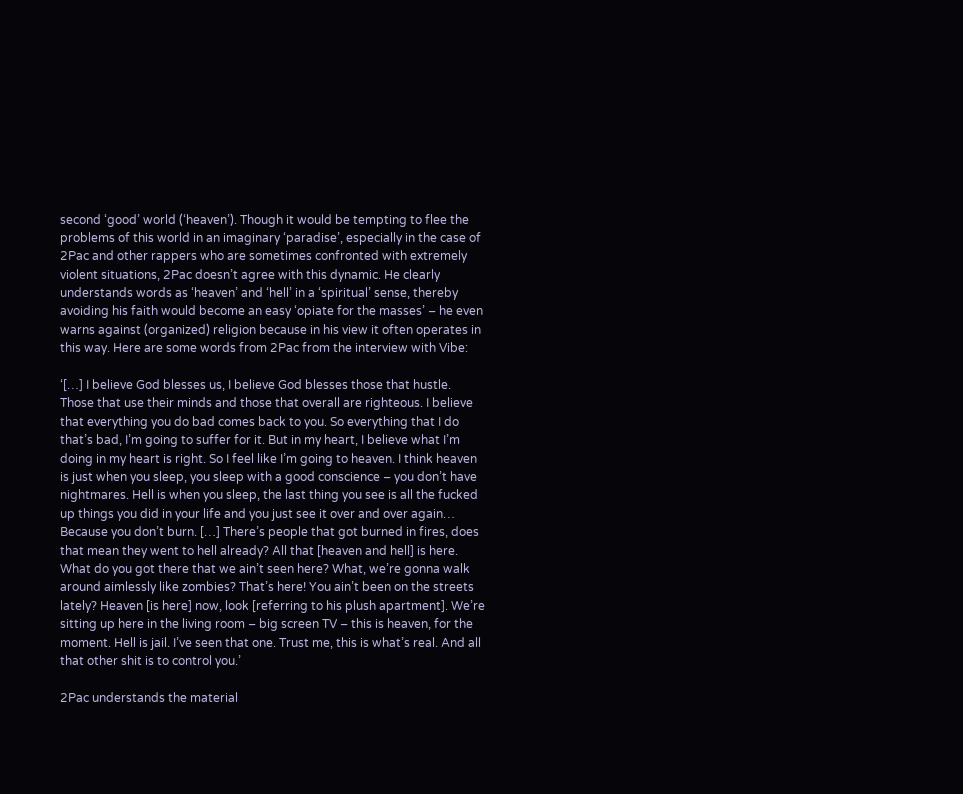second ‘good’ world (‘heaven’). Though it would be tempting to flee the problems of this world in an imaginary ‘paradise’, especially in the case of 2Pac and other rappers who are sometimes confronted with extremely violent situations, 2Pac doesn’t agree with this dynamic. He clearly understands words as ‘heaven’ and ‘hell’ in a ‘spiritual’ sense, thereby avoiding his faith would become an easy ‘opiate for the masses’ – he even warns against (organized) religion because in his view it often operates in this way. Here are some words from 2Pac from the interview with Vibe:

‘[…] I believe God blesses us, I believe God blesses those that hustle. Those that use their minds and those that overall are righteous. I believe that everything you do bad comes back to you. So everything that I do that’s bad, I’m going to suffer for it. But in my heart, I believe what I’m doing in my heart is right. So I feel like I’m going to heaven. I think heaven is just when you sleep, you sleep with a good conscience – you don’t have nightmares. Hell is when you sleep, the last thing you see is all the fucked up things you did in your life and you just see it over and over again… Because you don’t burn. […] There’s people that got burned in fires, does that mean they went to hell already? All that [heaven and hell] is here. What do you got there that we ain’t seen here? What, we’re gonna walk around aimlessly like zombies? That’s here! You ain’t been on the streets lately? Heaven [is here] now, look [referring to his plush apartment]. We’re sitting up here in the living room – big screen TV – this is heaven, for the moment. Hell is jail. I’ve seen that one. Trust me, this is what’s real. And all that other shit is to control you.’

2Pac understands the material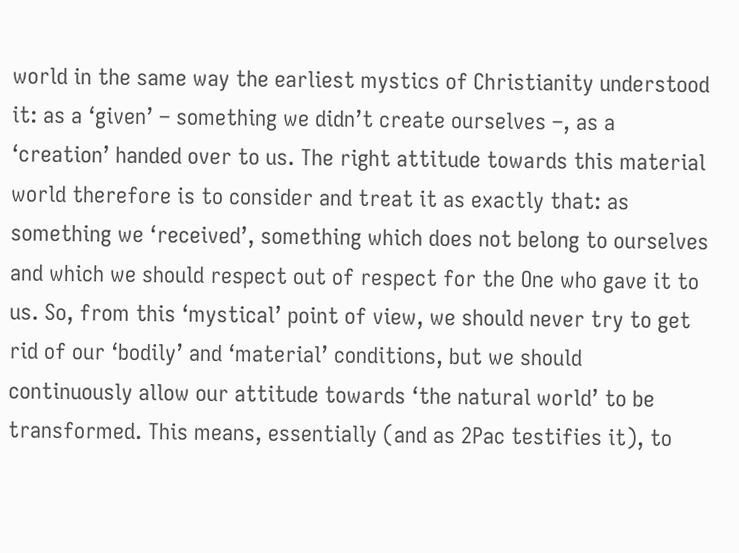world in the same way the earliest mystics of Christianity understood it: as a ‘given’ – something we didn’t create ourselves –, as a ‘creation’ handed over to us. The right attitude towards this material world therefore is to consider and treat it as exactly that: as something we ‘received’, something which does not belong to ourselves and which we should respect out of respect for the One who gave it to us. So, from this ‘mystical’ point of view, we should never try to get rid of our ‘bodily’ and ‘material’ conditions, but we should continuously allow our attitude towards ‘the natural world’ to be transformed. This means, essentially (and as 2Pac testifies it), to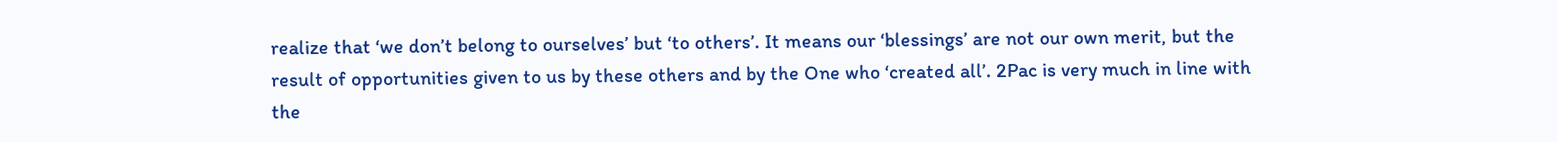realize that ‘we don’t belong to ourselves’ but ‘to others’. It means our ‘blessings’ are not our own merit, but the result of opportunities given to us by these others and by the One who ‘created all’. 2Pac is very much in line with the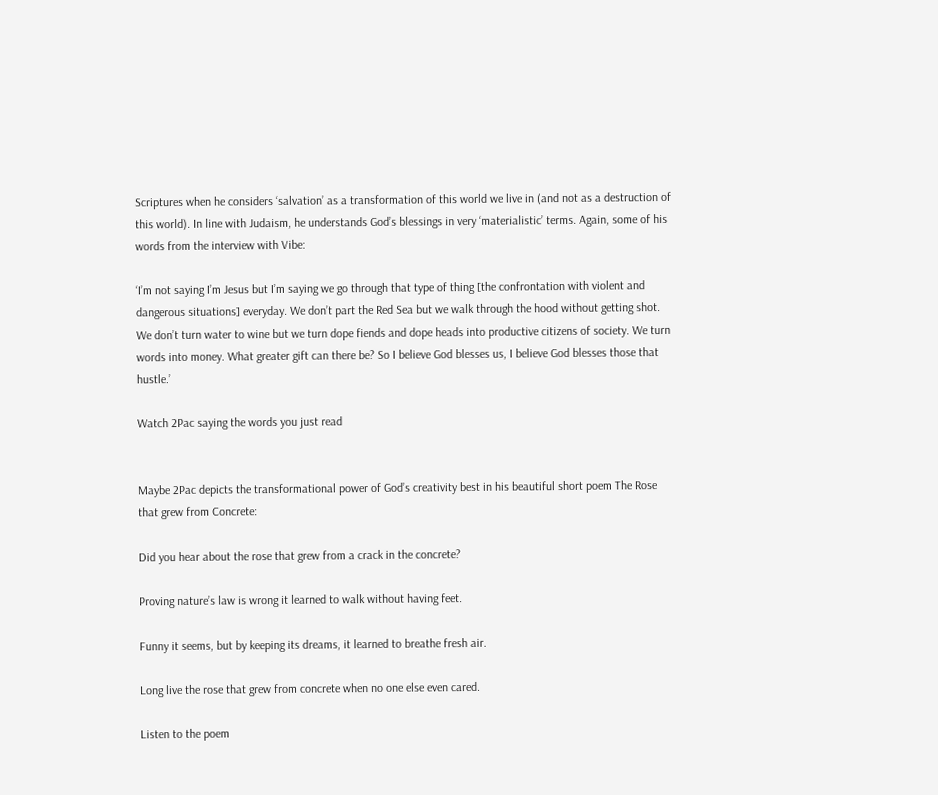Scriptures when he considers ‘salvation’ as a transformation of this world we live in (and not as a destruction of this world). In line with Judaism, he understands God’s blessings in very ‘materialistic’ terms. Again, some of his words from the interview with Vibe:

‘I’m not saying I’m Jesus but I’m saying we go through that type of thing [the confrontation with violent and dangerous situations] everyday. We don’t part the Red Sea but we walk through the hood without getting shot. We don’t turn water to wine but we turn dope fiends and dope heads into productive citizens of society. We turn words into money. What greater gift can there be? So I believe God blesses us, I believe God blesses those that hustle.’

Watch 2Pac saying the words you just read


Maybe 2Pac depicts the transformational power of God’s creativity best in his beautiful short poem The Rose that grew from Concrete:

Did you hear about the rose that grew from a crack in the concrete?

Proving nature’s law is wrong it learned to walk without having feet.

Funny it seems, but by keeping its dreams, it learned to breathe fresh air.

Long live the rose that grew from concrete when no one else even cared.

Listen to the poem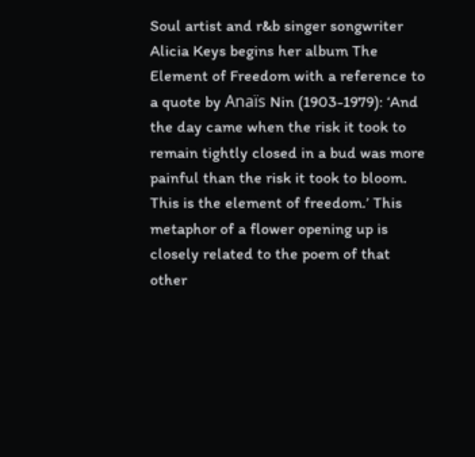Soul artist and r&b singer songwriter Alicia Keys begins her album The Element of Freedom with a reference to a quote by Anaïs Nin (1903-1979): ‘And the day came when the risk it took to remain tightly closed in a bud was more painful than the risk it took to bloom. This is the element of freedom.’ This metaphor of a flower opening up is closely related to the poem of that other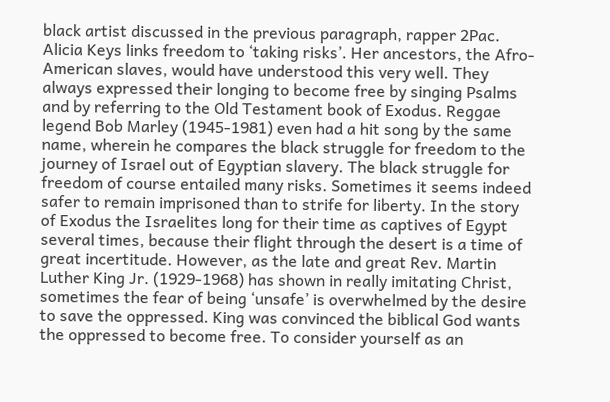black artist discussed in the previous paragraph, rapper 2Pac. Alicia Keys links freedom to ‘taking risks’. Her ancestors, the Afro-American slaves, would have understood this very well. They always expressed their longing to become free by singing Psalms and by referring to the Old Testament book of Exodus. Reggae legend Bob Marley (1945-1981) even had a hit song by the same name, wherein he compares the black struggle for freedom to the journey of Israel out of Egyptian slavery. The black struggle for freedom of course entailed many risks. Sometimes it seems indeed safer to remain imprisoned than to strife for liberty. In the story of Exodus the Israelites long for their time as captives of Egypt several times, because their flight through the desert is a time of great incertitude. However, as the late and great Rev. Martin Luther King Jr. (1929-1968) has shown in really imitating Christ, sometimes the fear of being ‘unsafe’ is overwhelmed by the desire to save the oppressed. King was convinced the biblical God wants the oppressed to become free. To consider yourself as an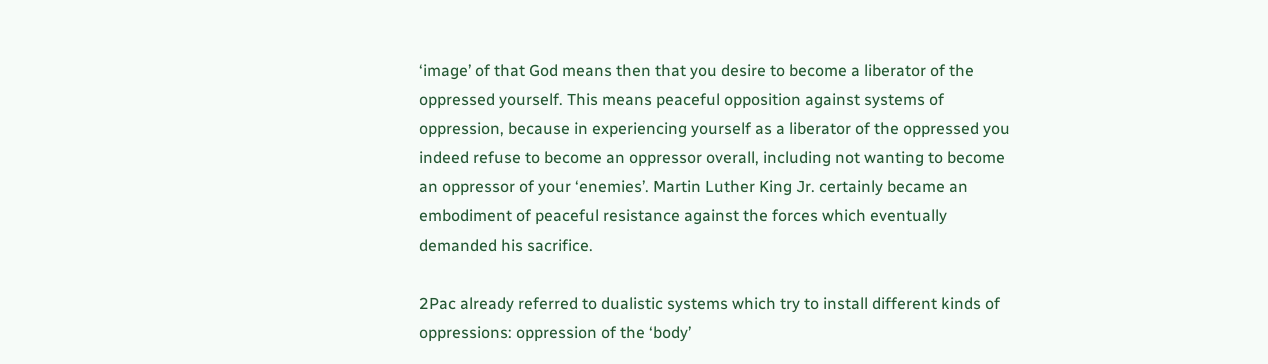‘image’ of that God means then that you desire to become a liberator of the oppressed yourself. This means peaceful opposition against systems of oppression, because in experiencing yourself as a liberator of the oppressed you indeed refuse to become an oppressor overall, including not wanting to become an oppressor of your ‘enemies’. Martin Luther King Jr. certainly became an embodiment of peaceful resistance against the forces which eventually demanded his sacrifice.

2Pac already referred to dualistic systems which try to install different kinds of oppressions: oppression of the ‘body’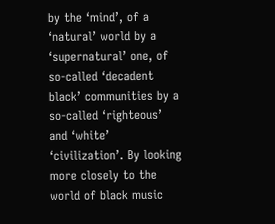by the ‘mind’, of a ‘natural’ world by a ‘supernatural’ one, of so-called ‘decadent black’ communities by a so-called ‘righteous’ and ‘white’ ‘civilization’. By looking more closely to the world of black music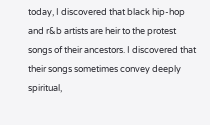today, I discovered that black hip-hop and r&b artists are heir to the protest songs of their ancestors. I discovered that their songs sometimes convey deeply spiritual,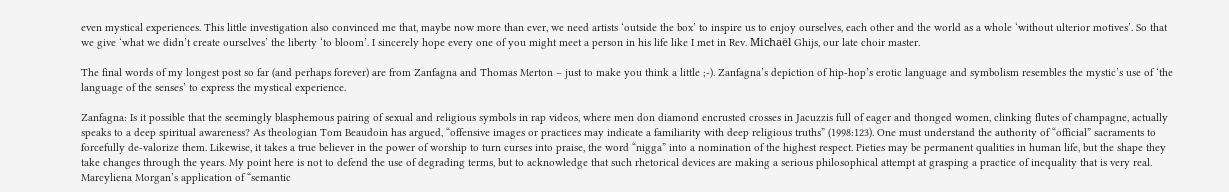even mystical experiences. This little investigation also convinced me that, maybe now more than ever, we need artists ‘outside the box’ to inspire us to enjoy ourselves, each other and the world as a whole ‘without ulterior motives’. So that we give ‘what we didn’t create ourselves’ the liberty ‘to bloom’. I sincerely hope every one of you might meet a person in his life like I met in Rev. Michaël Ghijs, our late choir master.

The final words of my longest post so far (and perhaps forever) are from Zanfagna and Thomas Merton – just to make you think a little ;-). Zanfagna’s depiction of hip-hop’s erotic language and symbolism resembles the mystic’s use of ‘the language of the senses’ to express the mystical experience.

Zanfagna: Is it possible that the seemingly blasphemous pairing of sexual and religious symbols in rap videos, where men don diamond encrusted crosses in Jacuzzis full of eager and thonged women, clinking flutes of champagne, actually speaks to a deep spiritual awareness? As theologian Tom Beaudoin has argued, “offensive images or practices may indicate a familiarity with deep religious truths” (1998:123). One must understand the authority of “official” sacraments to forcefully de-valorize them. Likewise, it takes a true believer in the power of worship to turn curses into praise, the word “nigga” into a nomination of the highest respect. Pieties may be permanent qualities in human life, but the shape they take changes through the years. My point here is not to defend the use of degrading terms, but to acknowledge that such rhetorical devices are making a serious philosophical attempt at grasping a practice of inequality that is very real. Marcyliena Morgan’s application of “semantic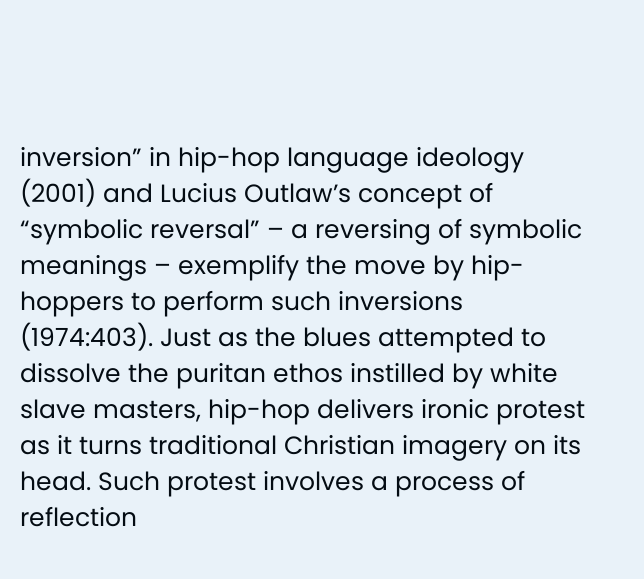inversion” in hip-hop language ideology (2001) and Lucius Outlaw’s concept of “symbolic reversal” – a reversing of symbolic meanings – exemplify the move by hip-hoppers to perform such inversions (1974:403). Just as the blues attempted to dissolve the puritan ethos instilled by white slave masters, hip-hop delivers ironic protest as it turns traditional Christian imagery on its head. Such protest involves a process of reflection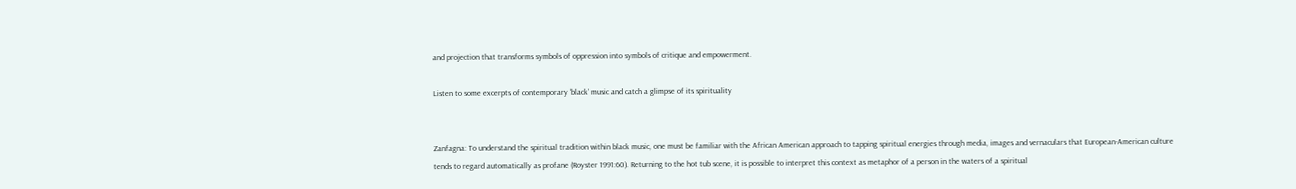and projection that transforms symbols of oppression into symbols of critique and empowerment.

Listen to some excerpts of contemporary ‘black’ music and catch a glimpse of its spirituality


Zanfagna: To understand the spiritual tradition within black music, one must be familiar with the African American approach to tapping spiritual energies through media, images and vernaculars that European-American culture tends to regard automatically as profane (Royster 1991:60). Returning to the hot tub scene, it is possible to interpret this context as metaphor of a person in the waters of a spiritual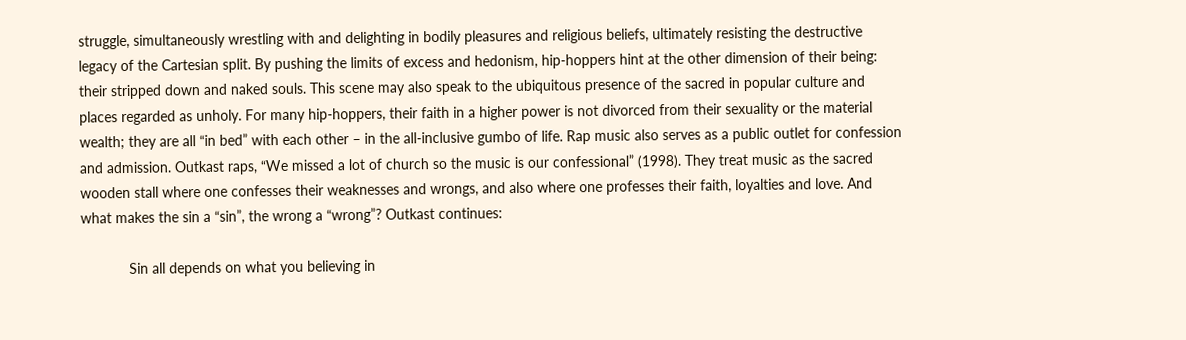struggle, simultaneously wrestling with and delighting in bodily pleasures and religious beliefs, ultimately resisting the destructive legacy of the Cartesian split. By pushing the limits of excess and hedonism, hip-hoppers hint at the other dimension of their being: their stripped down and naked souls. This scene may also speak to the ubiquitous presence of the sacred in popular culture and places regarded as unholy. For many hip-hoppers, their faith in a higher power is not divorced from their sexuality or the material wealth; they are all “in bed” with each other – in the all-inclusive gumbo of life. Rap music also serves as a public outlet for confession and admission. Outkast raps, “We missed a lot of church so the music is our confessional” (1998). They treat music as the sacred wooden stall where one confesses their weaknesses and wrongs, and also where one professes their faith, loyalties and love. And what makes the sin a “sin”, the wrong a “wrong”? Outkast continues:

            Sin all depends on what you believing in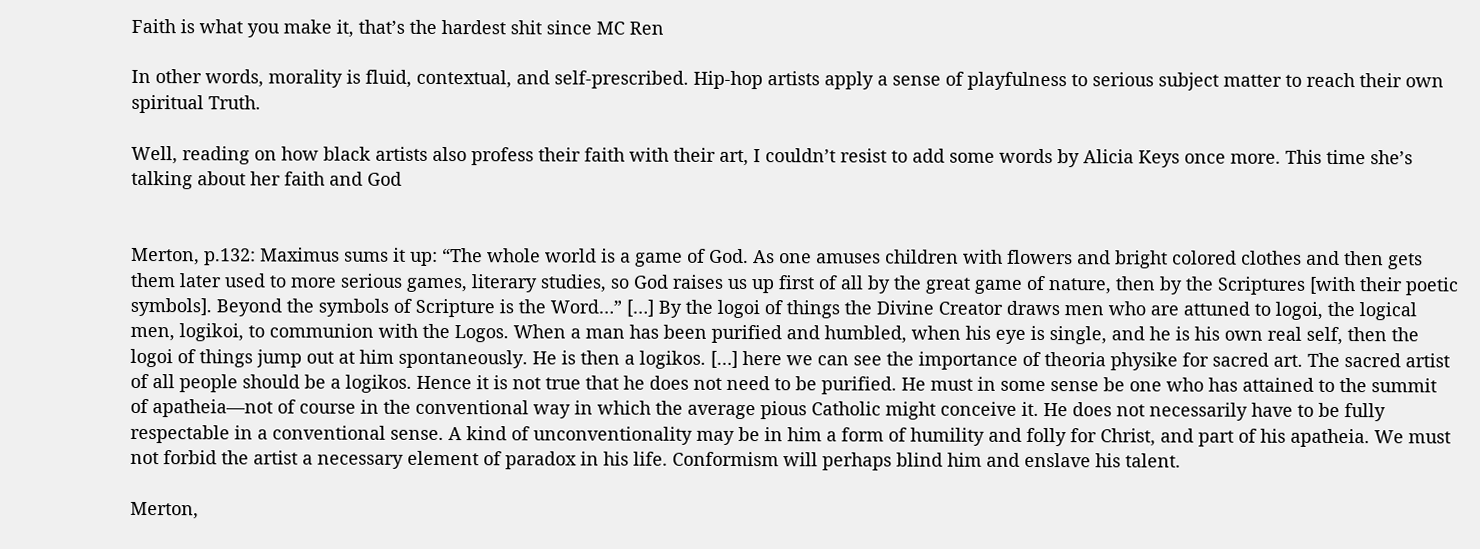Faith is what you make it, that’s the hardest shit since MC Ren

In other words, morality is fluid, contextual, and self-prescribed. Hip-hop artists apply a sense of playfulness to serious subject matter to reach their own spiritual Truth.

Well, reading on how black artists also profess their faith with their art, I couldn’t resist to add some words by Alicia Keys once more. This time she’s talking about her faith and God


Merton, p.132: Maximus sums it up: “The whole world is a game of God. As one amuses children with flowers and bright colored clothes and then gets them later used to more serious games, literary studies, so God raises us up first of all by the great game of nature, then by the Scriptures [with their poetic symbols]. Beyond the symbols of Scripture is the Word…” […] By the logoi of things the Divine Creator draws men who are attuned to logoi, the logical men, logikoi, to communion with the Logos. When a man has been purified and humbled, when his eye is single, and he is his own real self, then the logoi of things jump out at him spontaneously. He is then a logikos. […] here we can see the importance of theoria physike for sacred art. The sacred artist of all people should be a logikos. Hence it is not true that he does not need to be purified. He must in some sense be one who has attained to the summit of apatheia—not of course in the conventional way in which the average pious Catholic might conceive it. He does not necessarily have to be fully respectable in a conventional sense. A kind of unconventionality may be in him a form of humility and folly for Christ, and part of his apatheia. We must not forbid the artist a necessary element of paradox in his life. Conformism will perhaps blind him and enslave his talent.

Merton,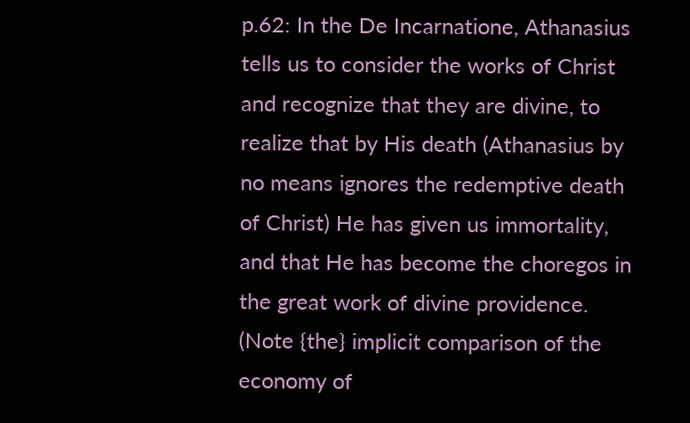p.62: In the De Incarnatione, Athanasius tells us to consider the works of Christ and recognize that they are divine, to realize that by His death (Athanasius by no means ignores the redemptive death of Christ) He has given us immortality, and that He has become the choregos in the great work of divine providence. (Note {the} implicit comparison of the economy of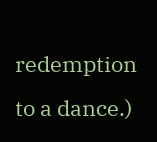redemption to a dance.)